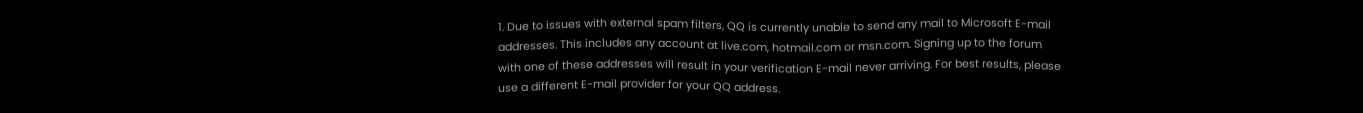1. Due to issues with external spam filters, QQ is currently unable to send any mail to Microsoft E-mail addresses. This includes any account at live.com, hotmail.com or msn.com. Signing up to the forum with one of these addresses will result in your verification E-mail never arriving. For best results, please use a different E-mail provider for your QQ address.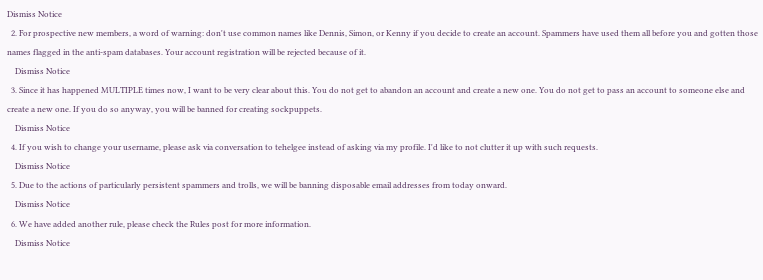Dismiss Notice
  2. For prospective new members, a word of warning: don't use common names like Dennis, Simon, or Kenny if you decide to create an account. Spammers have used them all before you and gotten those names flagged in the anti-spam databases. Your account registration will be rejected because of it.
    Dismiss Notice
  3. Since it has happened MULTIPLE times now, I want to be very clear about this. You do not get to abandon an account and create a new one. You do not get to pass an account to someone else and create a new one. If you do so anyway, you will be banned for creating sockpuppets.
    Dismiss Notice
  4. If you wish to change your username, please ask via conversation to tehelgee instead of asking via my profile. I'd like to not clutter it up with such requests.
    Dismiss Notice
  5. Due to the actions of particularly persistent spammers and trolls, we will be banning disposable email addresses from today onward.
    Dismiss Notice
  6. We have added another rule, please check the Rules post for more information.
    Dismiss Notice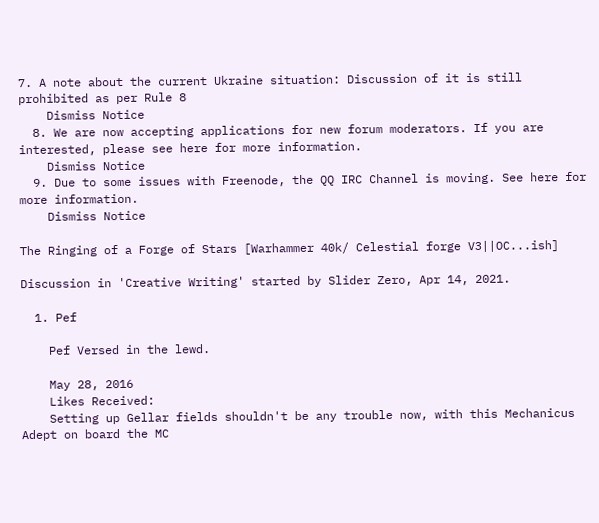7. A note about the current Ukraine situation: Discussion of it is still prohibited as per Rule 8
    Dismiss Notice
  8. We are now accepting applications for new forum moderators. If you are interested, please see here for more information.
    Dismiss Notice
  9. Due to some issues with Freenode, the QQ IRC Channel is moving. See here for more information.
    Dismiss Notice

The Ringing of a Forge of Stars [Warhammer 40k/ Celestial forge V3||OC...ish]

Discussion in 'Creative Writing' started by Slider Zero, Apr 14, 2021.

  1. Pef

    Pef Versed in the lewd.

    May 28, 2016
    Likes Received:
    Setting up Gellar fields shouldn't be any trouble now, with this Mechanicus Adept on board the MC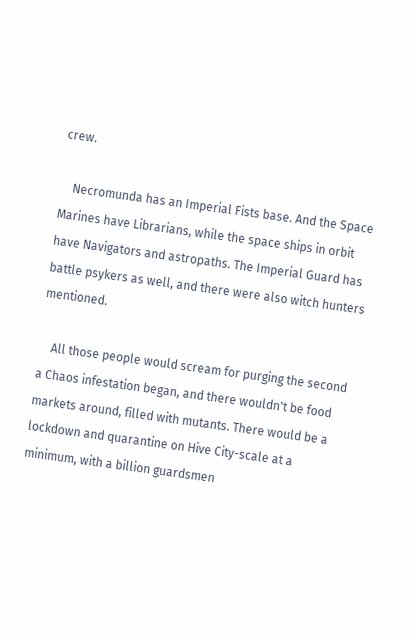crew.

    Necromunda has an Imperial Fists base. And the Space Marines have Librarians, while the space ships in orbit have Navigators and astropaths. The Imperial Guard has battle psykers as well, and there were also witch hunters mentioned.

    All those people would scream for purging the second a Chaos infestation began, and there wouldn't be food markets around, filled with mutants. There would be a lockdown and quarantine on Hive City-scale at a minimum, with a billion guardsmen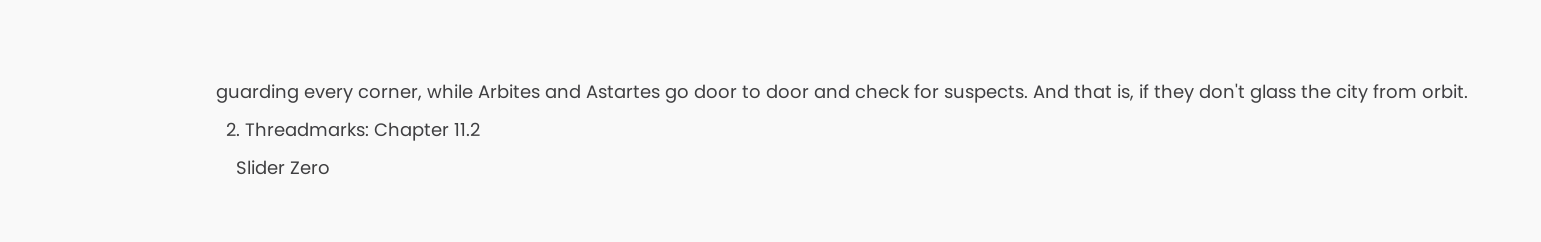guarding every corner, while Arbites and Astartes go door to door and check for suspects. And that is, if they don't glass the city from orbit.
  2. Threadmarks: Chapter 11.2
    Slider Zero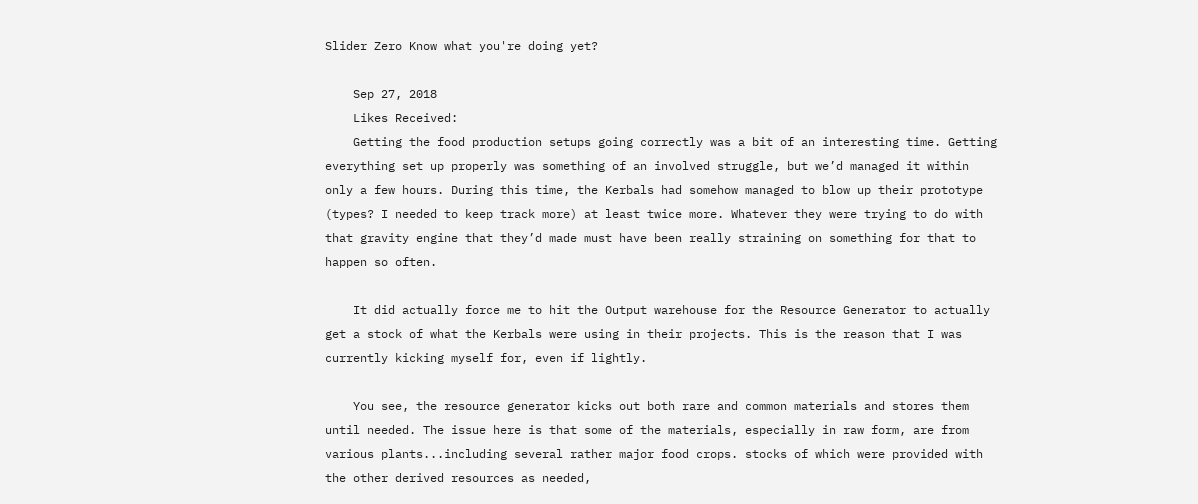Slider Zero Know what you're doing yet?

    Sep 27, 2018
    Likes Received:
    Getting the food production setups going correctly was a bit of an interesting time. Getting everything set up properly was something of an involved struggle, but we’d managed it within only a few hours. During this time, the Kerbals had somehow managed to blow up their prototype (types? I needed to keep track more) at least twice more. Whatever they were trying to do with that gravity engine that they’d made must have been really straining on something for that to happen so often.

    It did actually force me to hit the Output warehouse for the Resource Generator to actually get a stock of what the Kerbals were using in their projects. This is the reason that I was currently kicking myself for, even if lightly.

    You see, the resource generator kicks out both rare and common materials and stores them until needed. The issue here is that some of the materials, especially in raw form, are from various plants...including several rather major food crops. stocks of which were provided with the other derived resources as needed,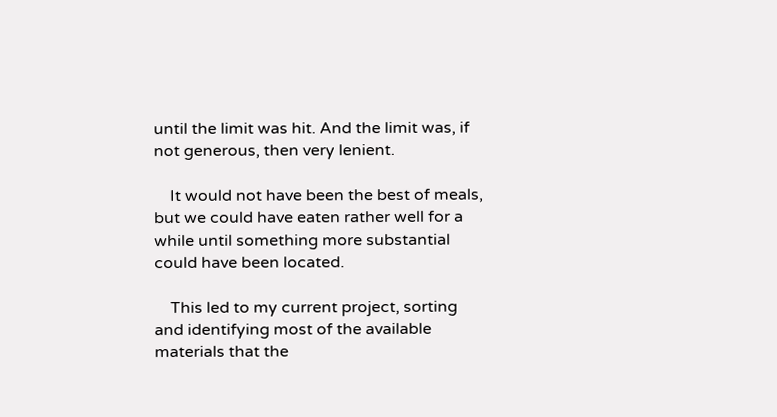until the limit was hit. And the limit was, if not generous, then very lenient.

    It would not have been the best of meals, but we could have eaten rather well for a while until something more substantial could have been located.

    This led to my current project, sorting and identifying most of the available materials that the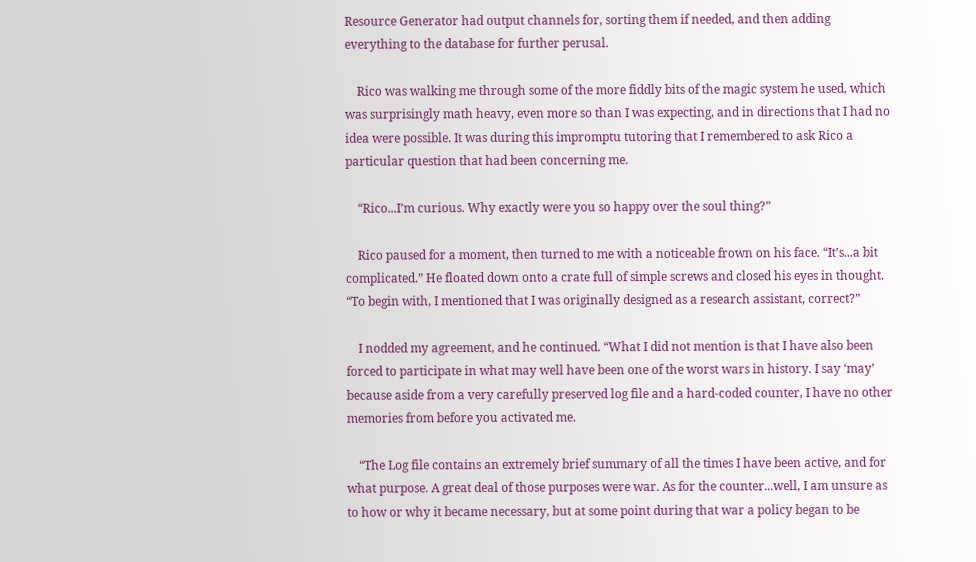Resource Generator had output channels for, sorting them if needed, and then adding everything to the database for further perusal.

    Rico was walking me through some of the more fiddly bits of the magic system he used, which was surprisingly math heavy, even more so than I was expecting, and in directions that I had no idea were possible. It was during this impromptu tutoring that I remembered to ask Rico a particular question that had been concerning me.

    “Rico...I’m curious. Why exactly were you so happy over the soul thing?”

    Rico paused for a moment, then turned to me with a noticeable frown on his face. “It’s...a bit complicated.” He floated down onto a crate full of simple screws and closed his eyes in thought. “To begin with, I mentioned that I was originally designed as a research assistant, correct?”

    I nodded my agreement, and he continued. “What I did not mention is that I have also been forced to participate in what may well have been one of the worst wars in history. I say ‘may’ because aside from a very carefully preserved log file and a hard-coded counter, I have no other memories from before you activated me.

    “The Log file contains an extremely brief summary of all the times I have been active, and for what purpose. A great deal of those purposes were war. As for the counter...well, I am unsure as to how or why it became necessary, but at some point during that war a policy began to be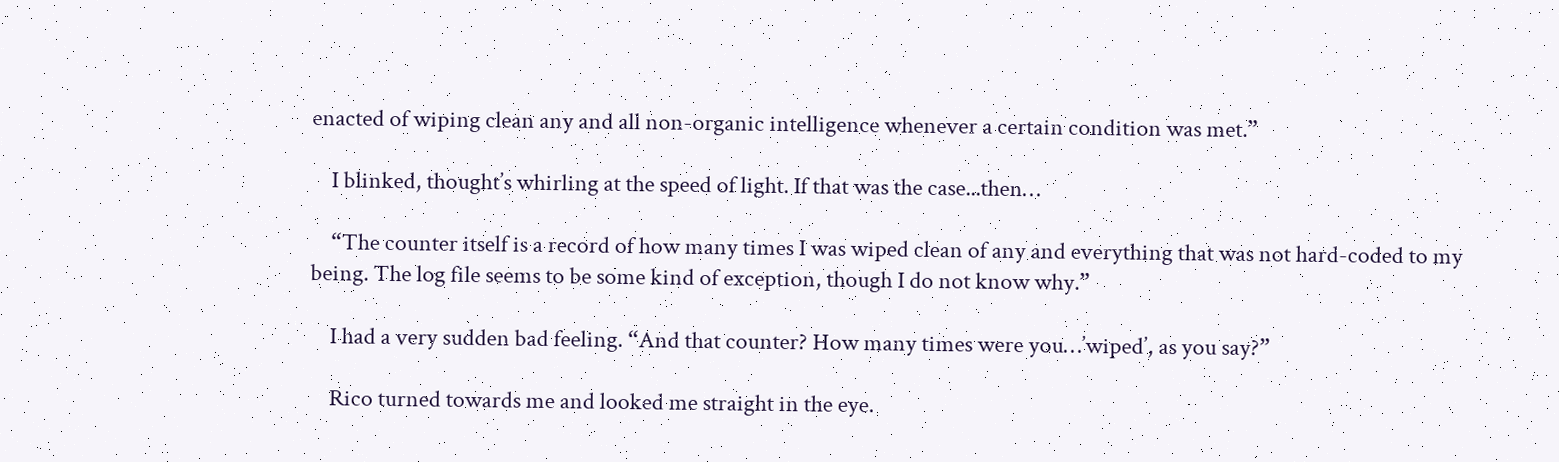enacted of wiping clean any and all non-organic intelligence whenever a certain condition was met.”

    I blinked, thought’s whirling at the speed of light. If that was the case...then…

    “The counter itself is a record of how many times I was wiped clean of any and everything that was not hard-coded to my being. The log file seems to be some kind of exception, though I do not know why.”

    I had a very sudden bad feeling. “And that counter? How many times were you…’wiped’, as you say?”

    Rico turned towards me and looked me straight in the eye.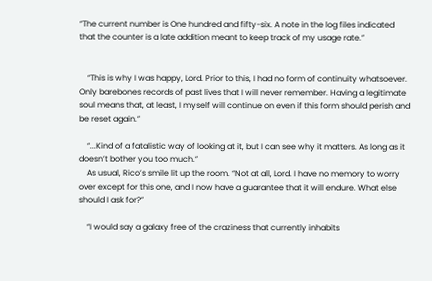“The current number is One hundred and fifty-six. A note in the log files indicated that the counter is a late addition meant to keep track of my usage rate.”


    “This is why I was happy, Lord. Prior to this, I had no form of continuity whatsoever. Only barebones records of past lives that I will never remember. Having a legitimate soul means that, at least, I myself will continue on even if this form should perish and be reset again.”

    “...Kind of a fatalistic way of looking at it, but I can see why it matters. As long as it doesn’t bother you too much.”
    As usual, Rico’s smile lit up the room. “Not at all, Lord. I have no memory to worry over except for this one, and I now have a guarantee that it will endure. What else should I ask for?”

    “I would say a galaxy free of the craziness that currently inhabits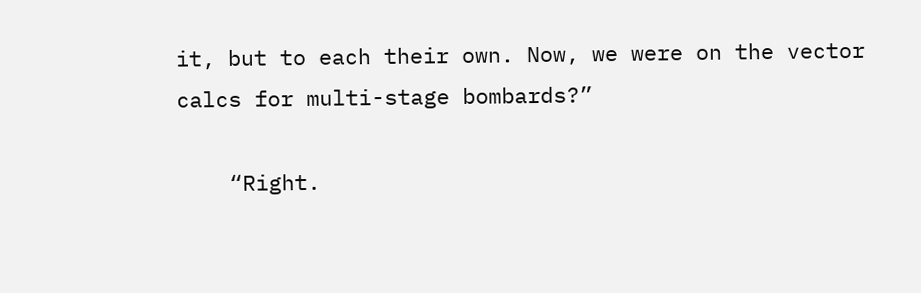it, but to each their own. Now, we were on the vector calcs for multi-stage bombards?”

    “Right.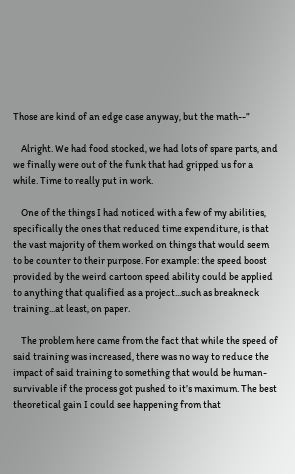Those are kind of an edge case anyway, but the math--”

    Alright. We had food stocked, we had lots of spare parts, and we finally were out of the funk that had gripped us for a while. Time to really put in work.

    One of the things I had noticed with a few of my abilities, specifically the ones that reduced time expenditure, is that the vast majority of them worked on things that would seem to be counter to their purpose. For example: the speed boost provided by the weird cartoon speed ability could be applied to anything that qualified as a project...such as breakneck training...at least, on paper.

    The problem here came from the fact that while the speed of said training was increased, there was no way to reduce the impact of said training to something that would be human-survivable if the process got pushed to it’s maximum. The best theoretical gain I could see happening from that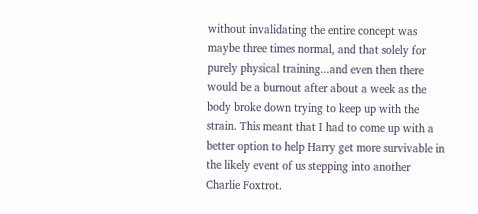without invalidating the entire concept was maybe three times normal, and that solely for purely physical training...and even then there would be a burnout after about a week as the body broke down trying to keep up with the strain. This meant that I had to come up with a better option to help Harry get more survivable in the likely event of us stepping into another Charlie Foxtrot.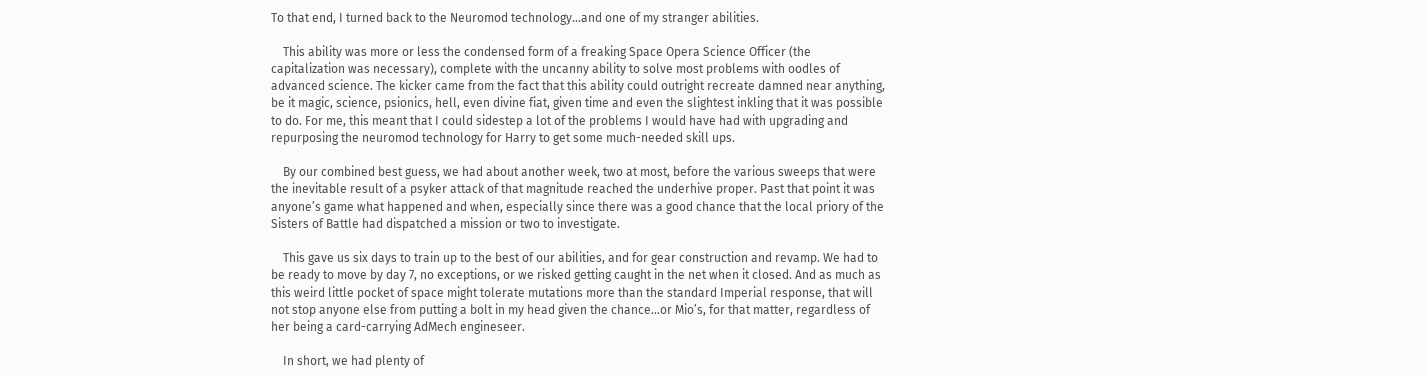To that end, I turned back to the Neuromod technology...and one of my stranger abilities.

    This ability was more or less the condensed form of a freaking Space Opera Science Officer (the capitalization was necessary), complete with the uncanny ability to solve most problems with oodles of advanced science. The kicker came from the fact that this ability could outright recreate damned near anything, be it magic, science, psionics, hell, even divine fiat, given time and even the slightest inkling that it was possible to do. For me, this meant that I could sidestep a lot of the problems I would have had with upgrading and repurposing the neuromod technology for Harry to get some much-needed skill ups.

    By our combined best guess, we had about another week, two at most, before the various sweeps that were the inevitable result of a psyker attack of that magnitude reached the underhive proper. Past that point it was anyone’s game what happened and when, especially since there was a good chance that the local priory of the Sisters of Battle had dispatched a mission or two to investigate.

    This gave us six days to train up to the best of our abilities, and for gear construction and revamp. We had to be ready to move by day 7, no exceptions, or we risked getting caught in the net when it closed. And as much as this weird little pocket of space might tolerate mutations more than the standard Imperial response, that will not stop anyone else from putting a bolt in my head given the chance...or Mio’s, for that matter, regardless of her being a card-carrying AdMech engineseer.

    In short, we had plenty of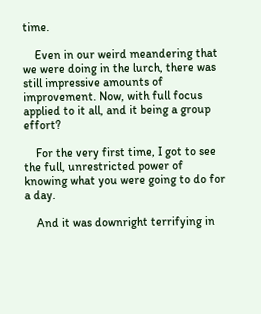time.

    Even in our weird meandering that we were doing in the lurch, there was still impressive amounts of improvement. Now, with full focus applied to it all, and it being a group effort?

    For the very first time, I got to see the full, unrestricted power of knowing what you were going to do for a day.

    And it was downright terrifying in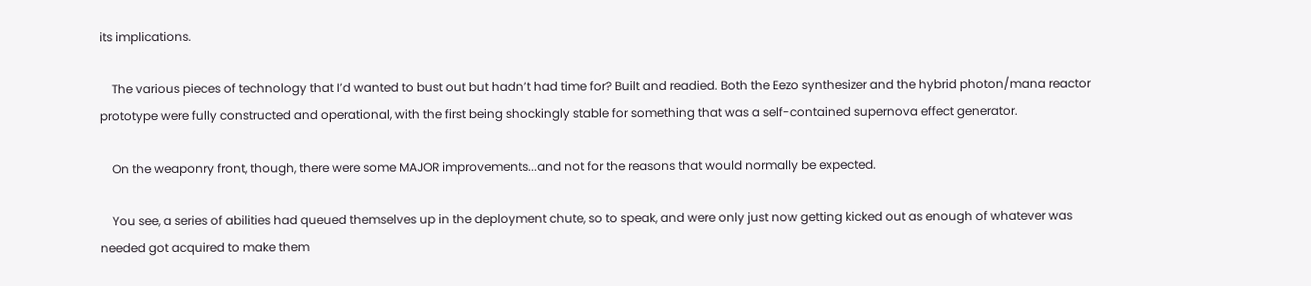its implications.

    The various pieces of technology that I’d wanted to bust out but hadn’t had time for? Built and readied. Both the Eezo synthesizer and the hybrid photon/mana reactor prototype were fully constructed and operational, with the first being shockingly stable for something that was a self-contained supernova effect generator.

    On the weaponry front, though, there were some MAJOR improvements...and not for the reasons that would normally be expected.

    You see, a series of abilities had queued themselves up in the deployment chute, so to speak, and were only just now getting kicked out as enough of whatever was needed got acquired to make them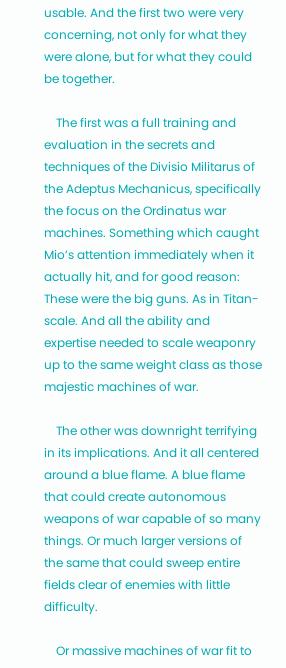usable. And the first two were very concerning, not only for what they were alone, but for what they could be together.

    The first was a full training and evaluation in the secrets and techniques of the Divisio Militarus of the Adeptus Mechanicus, specifically the focus on the Ordinatus war machines. Something which caught Mio’s attention immediately when it actually hit, and for good reason: These were the big guns. As in Titan-scale. And all the ability and expertise needed to scale weaponry up to the same weight class as those majestic machines of war.

    The other was downright terrifying in its implications. And it all centered around a blue flame. A blue flame that could create autonomous weapons of war capable of so many things. Or much larger versions of the same that could sweep entire fields clear of enemies with little difficulty.

    Or massive machines of war fit to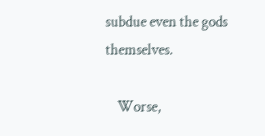subdue even the gods themselves.

    Worse,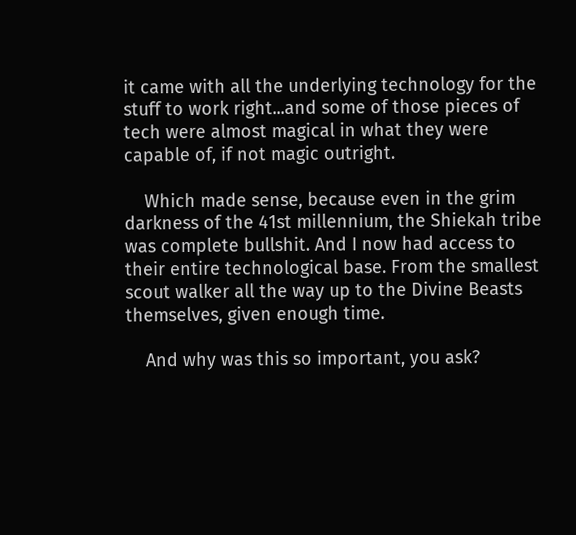it came with all the underlying technology for the stuff to work right...and some of those pieces of tech were almost magical in what they were capable of, if not magic outright.

    Which made sense, because even in the grim darkness of the 41st millennium, the Shiekah tribe was complete bullshit. And I now had access to their entire technological base. From the smallest scout walker all the way up to the Divine Beasts themselves, given enough time.

    And why was this so important, you ask?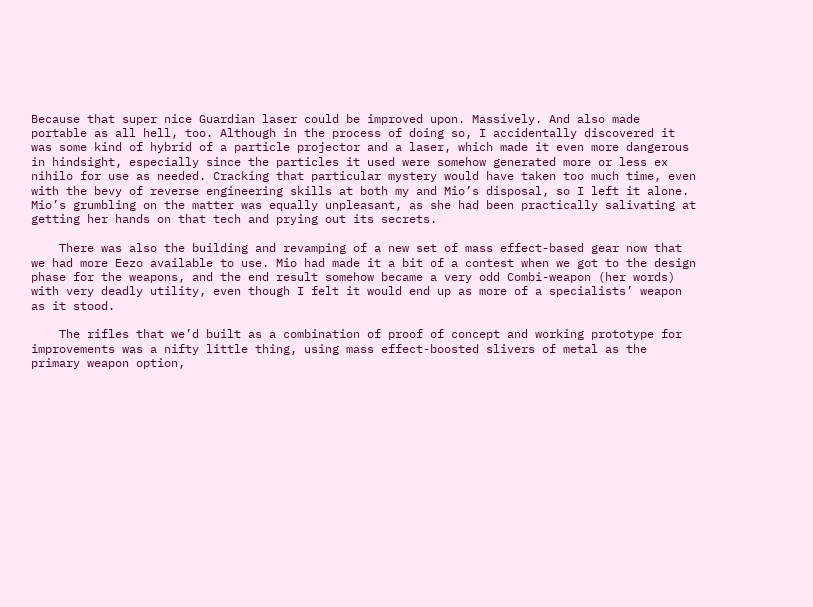Because that super nice Guardian laser could be improved upon. Massively. And also made portable as all hell, too. Although in the process of doing so, I accidentally discovered it was some kind of hybrid of a particle projector and a laser, which made it even more dangerous in hindsight, especially since the particles it used were somehow generated more or less ex nihilo for use as needed. Cracking that particular mystery would have taken too much time, even with the bevy of reverse engineering skills at both my and Mio’s disposal, so I left it alone. Mio’s grumbling on the matter was equally unpleasant, as she had been practically salivating at getting her hands on that tech and prying out its secrets.

    There was also the building and revamping of a new set of mass effect-based gear now that we had more Eezo available to use. Mio had made it a bit of a contest when we got to the design phase for the weapons, and the end result somehow became a very odd Combi-weapon (her words) with very deadly utility, even though I felt it would end up as more of a specialists’ weapon as it stood.

    The rifles that we’d built as a combination of proof of concept and working prototype for improvements was a nifty little thing, using mass effect-boosted slivers of metal as the primary weapon option,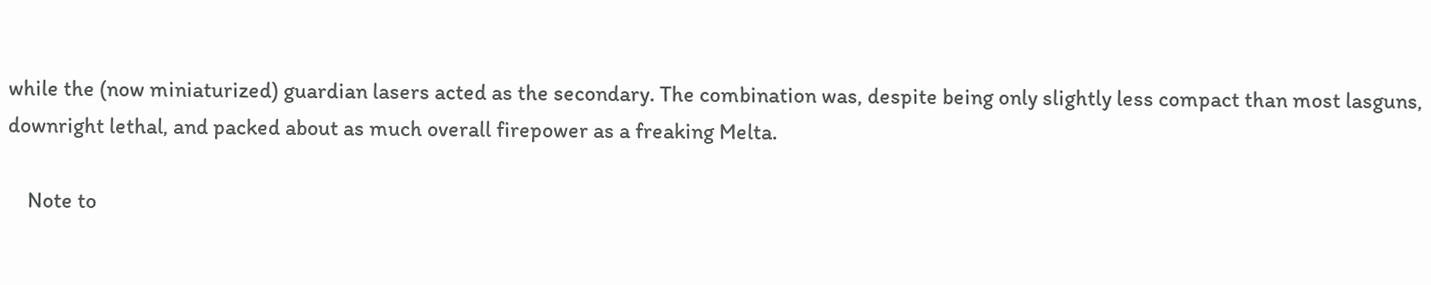while the (now miniaturized) guardian lasers acted as the secondary. The combination was, despite being only slightly less compact than most lasguns, downright lethal, and packed about as much overall firepower as a freaking Melta.

    Note to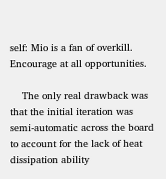self: Mio is a fan of overkill. Encourage at all opportunities.

    The only real drawback was that the initial iteration was semi-automatic across the board to account for the lack of heat dissipation ability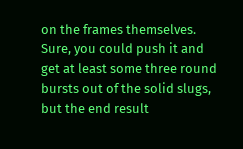on the frames themselves. Sure, you could push it and get at least some three round bursts out of the solid slugs, but the end result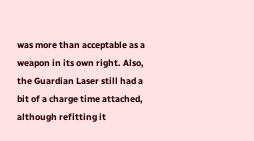was more than acceptable as a weapon in its own right. Also, the Guardian Laser still had a bit of a charge time attached, although refitting it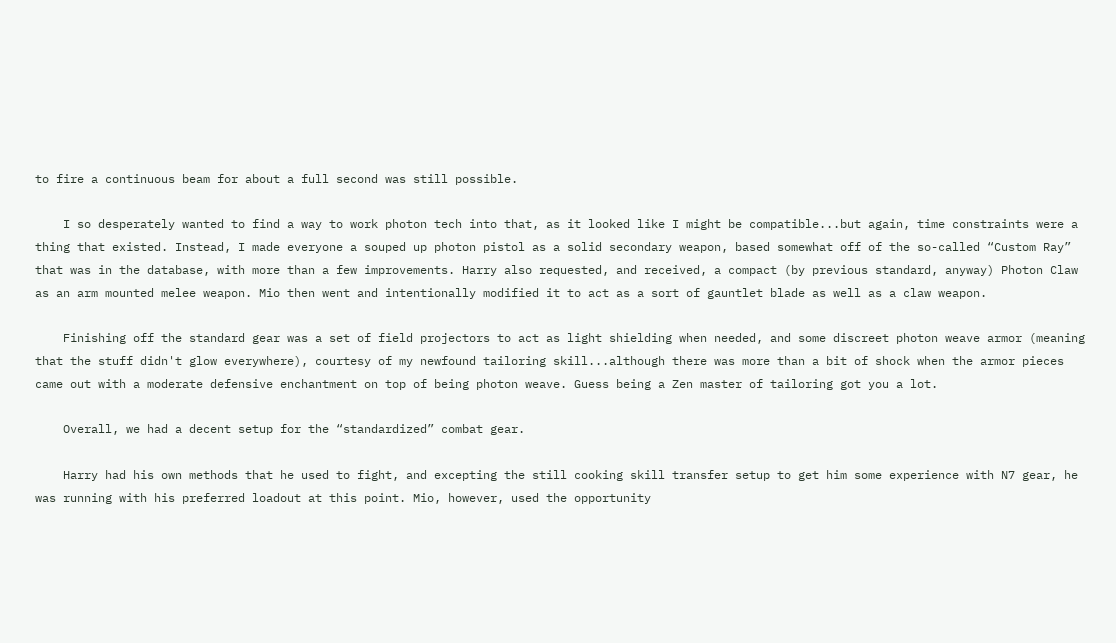to fire a continuous beam for about a full second was still possible.

    I so desperately wanted to find a way to work photon tech into that, as it looked like I might be compatible...but again, time constraints were a thing that existed. Instead, I made everyone a souped up photon pistol as a solid secondary weapon, based somewhat off of the so-called “Custom Ray” that was in the database, with more than a few improvements. Harry also requested, and received, a compact (by previous standard, anyway) Photon Claw as an arm mounted melee weapon. Mio then went and intentionally modified it to act as a sort of gauntlet blade as well as a claw weapon.

    Finishing off the standard gear was a set of field projectors to act as light shielding when needed, and some discreet photon weave armor (meaning that the stuff didn't glow everywhere), courtesy of my newfound tailoring skill...although there was more than a bit of shock when the armor pieces came out with a moderate defensive enchantment on top of being photon weave. Guess being a Zen master of tailoring got you a lot.

    Overall, we had a decent setup for the “standardized” combat gear.

    Harry had his own methods that he used to fight, and excepting the still cooking skill transfer setup to get him some experience with N7 gear, he was running with his preferred loadout at this point. Mio, however, used the opportunity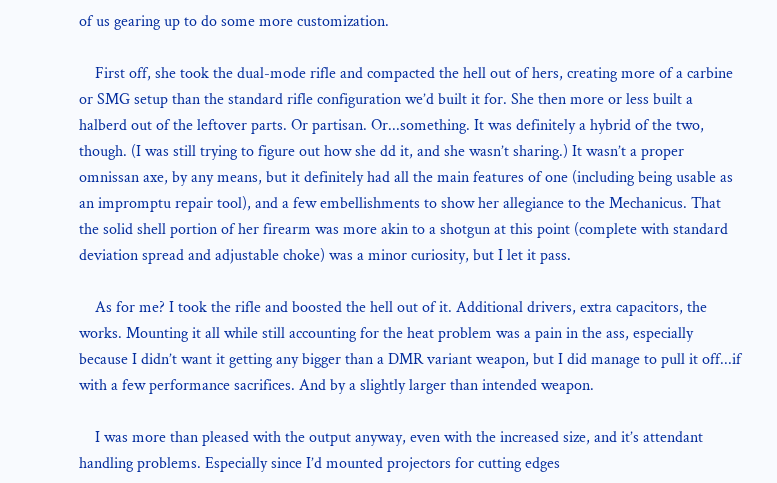of us gearing up to do some more customization.

    First off, she took the dual-mode rifle and compacted the hell out of hers, creating more of a carbine or SMG setup than the standard rifle configuration we’d built it for. She then more or less built a halberd out of the leftover parts. Or partisan. Or...something. It was definitely a hybrid of the two, though. (I was still trying to figure out how she dd it, and she wasn’t sharing.) It wasn’t a proper omnissan axe, by any means, but it definitely had all the main features of one (including being usable as an impromptu repair tool), and a few embellishments to show her allegiance to the Mechanicus. That the solid shell portion of her firearm was more akin to a shotgun at this point (complete with standard deviation spread and adjustable choke) was a minor curiosity, but I let it pass.

    As for me? I took the rifle and boosted the hell out of it. Additional drivers, extra capacitors, the works. Mounting it all while still accounting for the heat problem was a pain in the ass, especially because I didn’t want it getting any bigger than a DMR variant weapon, but I did manage to pull it off...if with a few performance sacrifices. And by a slightly larger than intended weapon.

    I was more than pleased with the output anyway, even with the increased size, and it’s attendant handling problems. Especially since I’d mounted projectors for cutting edges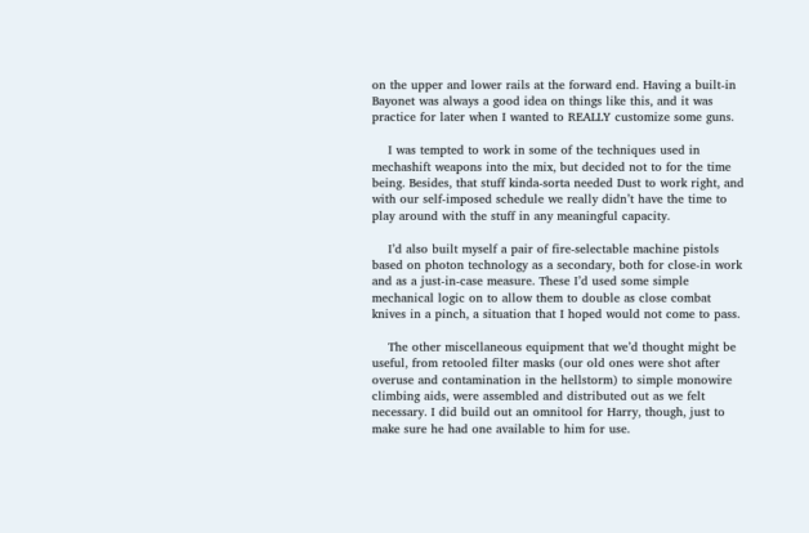on the upper and lower rails at the forward end. Having a built-in Bayonet was always a good idea on things like this, and it was practice for later when I wanted to REALLY customize some guns.

    I was tempted to work in some of the techniques used in mechashift weapons into the mix, but decided not to for the time being. Besides, that stuff kinda-sorta needed Dust to work right, and with our self-imposed schedule we really didn’t have the time to play around with the stuff in any meaningful capacity.

    I’d also built myself a pair of fire-selectable machine pistols based on photon technology as a secondary, both for close-in work and as a just-in-case measure. These I’d used some simple mechanical logic on to allow them to double as close combat knives in a pinch, a situation that I hoped would not come to pass.

    The other miscellaneous equipment that we’d thought might be useful, from retooled filter masks (our old ones were shot after overuse and contamination in the hellstorm) to simple monowire climbing aids, were assembled and distributed out as we felt necessary. I did build out an omnitool for Harry, though, just to make sure he had one available to him for use.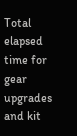Total elapsed time for gear upgrades and kit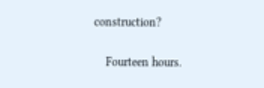construction?

    Fourteen hours.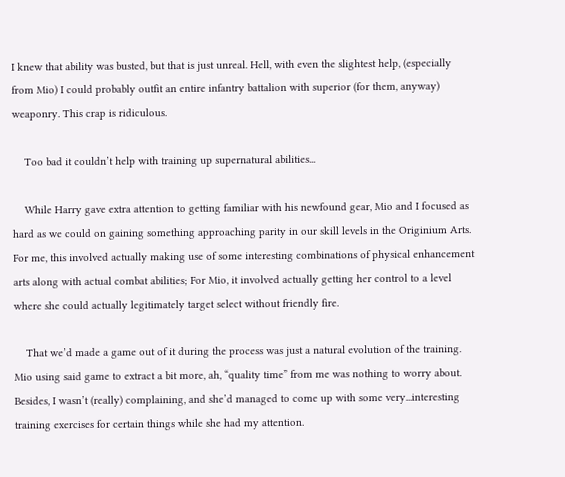I knew that ability was busted, but that is just unreal. Hell, with even the slightest help, (especially from Mio) I could probably outfit an entire infantry battalion with superior (for them, anyway) weaponry. This crap is ridiculous.

    Too bad it couldn’t help with training up supernatural abilities...

    While Harry gave extra attention to getting familiar with his newfound gear, Mio and I focused as hard as we could on gaining something approaching parity in our skill levels in the Originium Arts. For me, this involved actually making use of some interesting combinations of physical enhancement arts along with actual combat abilities; For Mio, it involved actually getting her control to a level where she could actually legitimately target select without friendly fire.

    That we’d made a game out of it during the process was just a natural evolution of the training. Mio using said game to extract a bit more, ah, “quality time” from me was nothing to worry about. Besides, I wasn’t (really) complaining, and she’d managed to come up with some very...interesting training exercises for certain things while she had my attention.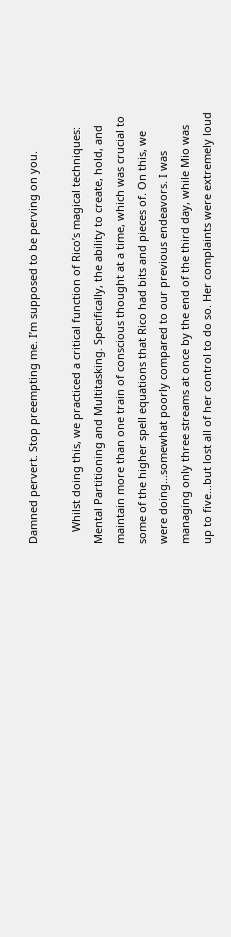Damned pervert. Stop preempting me. I’m supposed to be perving on you.

    Whilst doing this, we practiced a critical function of Rico’s magical techniques: Mental Partitioning and Multitasking. Specifically, the ability to create, hold, and maintain more than one train of conscious thought at a time, which was crucial to some of the higher spell equations that Rico had bits and pieces of. On this, we were doing...somewhat poorly compared to our previous endeavors. I was managing only three streams at once by the end of the third day, while Mio was up to five...but lost all of her control to do so. Her complaints were extremely loud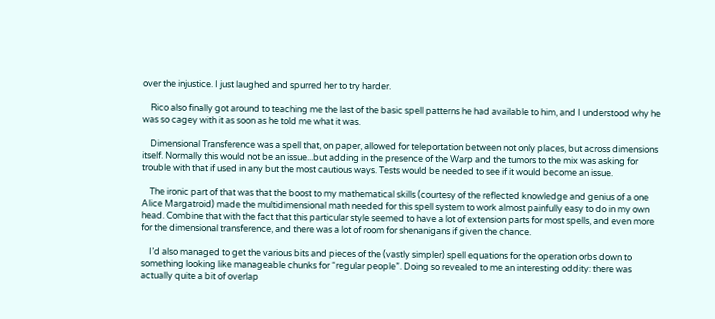over the injustice. I just laughed and spurred her to try harder.

    Rico also finally got around to teaching me the last of the basic spell patterns he had available to him, and I understood why he was so cagey with it as soon as he told me what it was.

    Dimensional Transference was a spell that, on paper, allowed for teleportation between not only places, but across dimensions itself. Normally this would not be an issue...but adding in the presence of the Warp and the tumors to the mix was asking for trouble with that if used in any but the most cautious ways. Tests would be needed to see if it would become an issue.

    The ironic part of that was that the boost to my mathematical skills (courtesy of the reflected knowledge and genius of a one Alice Margatroid) made the multidimensional math needed for this spell system to work almost painfully easy to do in my own head. Combine that with the fact that this particular style seemed to have a lot of extension parts for most spells, and even more for the dimensional transference, and there was a lot of room for shenanigans if given the chance.

    I’d also managed to get the various bits and pieces of the (vastly simpler) spell equations for the operation orbs down to something looking like manageable chunks for “regular people”. Doing so revealed to me an interesting oddity: there was actually quite a bit of overlap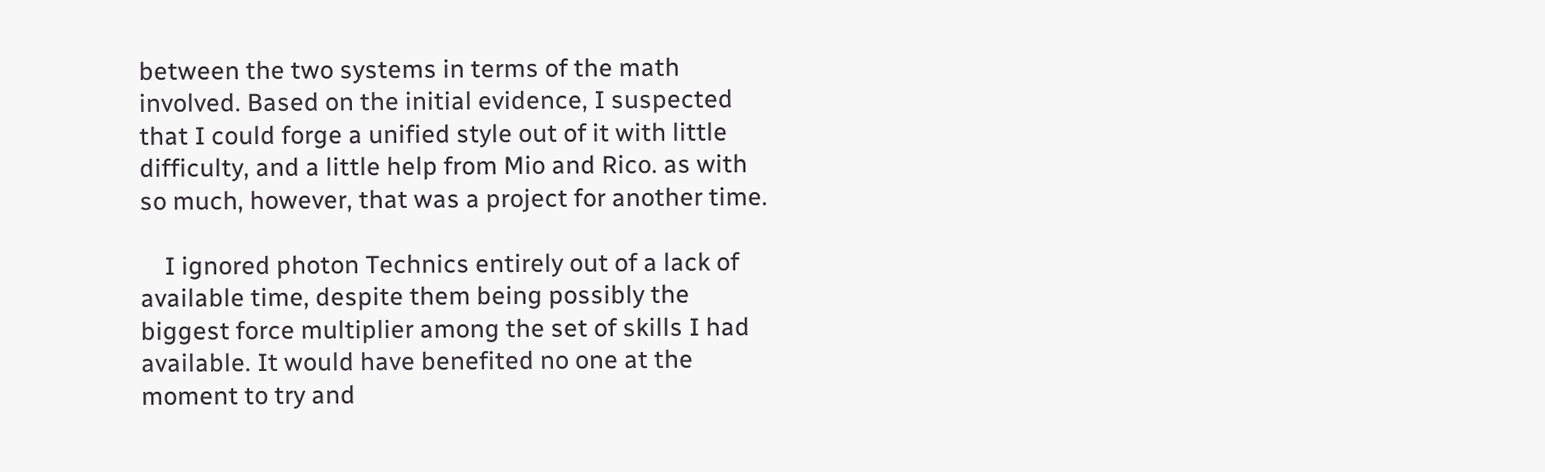between the two systems in terms of the math involved. Based on the initial evidence, I suspected that I could forge a unified style out of it with little difficulty, and a little help from Mio and Rico. as with so much, however, that was a project for another time.

    I ignored photon Technics entirely out of a lack of available time, despite them being possibly the biggest force multiplier among the set of skills I had available. It would have benefited no one at the moment to try and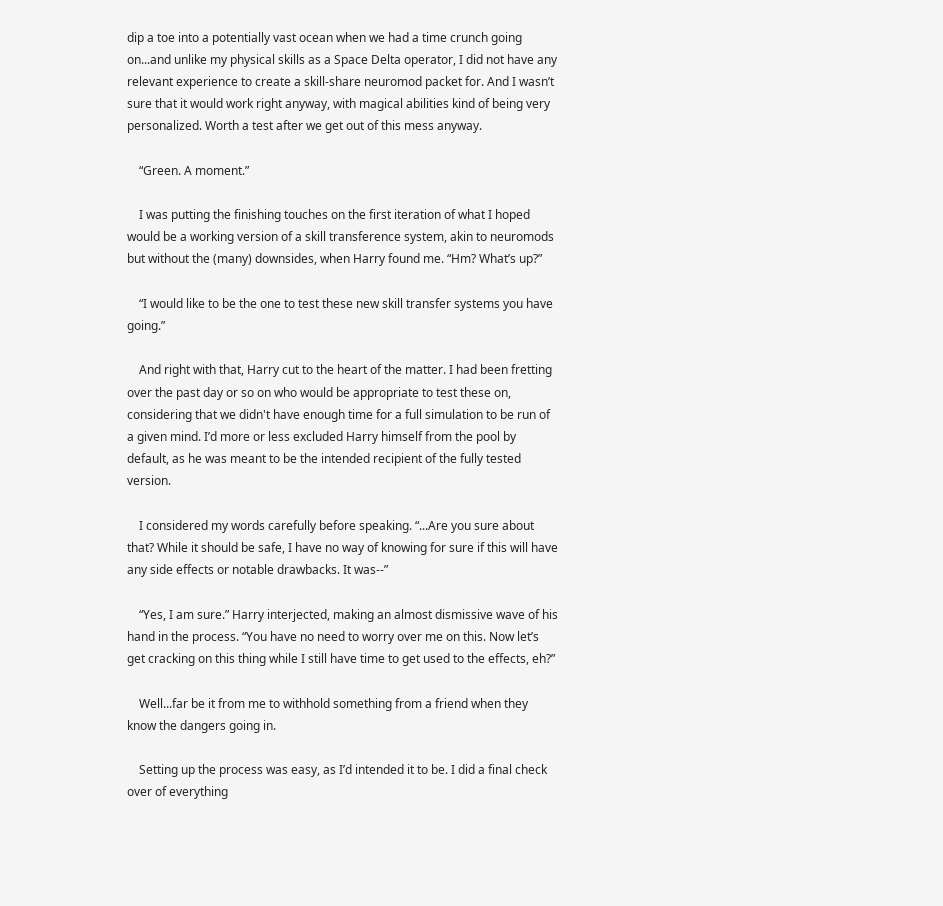dip a toe into a potentially vast ocean when we had a time crunch going on...and unlike my physical skills as a Space Delta operator, I did not have any relevant experience to create a skill-share neuromod packet for. And I wasn’t sure that it would work right anyway, with magical abilities kind of being very personalized. Worth a test after we get out of this mess anyway.

    “Green. A moment.”

    I was putting the finishing touches on the first iteration of what I hoped would be a working version of a skill transference system, akin to neuromods but without the (many) downsides, when Harry found me. “Hm? What’s up?”

    “I would like to be the one to test these new skill transfer systems you have going.”

    And right with that, Harry cut to the heart of the matter. I had been fretting over the past day or so on who would be appropriate to test these on, considering that we didn't have enough time for a full simulation to be run of a given mind. I’d more or less excluded Harry himself from the pool by default, as he was meant to be the intended recipient of the fully tested version.

    I considered my words carefully before speaking. “...Are you sure about that? While it should be safe, I have no way of knowing for sure if this will have any side effects or notable drawbacks. It was--”

    “Yes, I am sure.” Harry interjected, making an almost dismissive wave of his hand in the process. “You have no need to worry over me on this. Now let’s get cracking on this thing while I still have time to get used to the effects, eh?”

    Well...far be it from me to withhold something from a friend when they know the dangers going in.

    Setting up the process was easy, as I’d intended it to be. I did a final check over of everything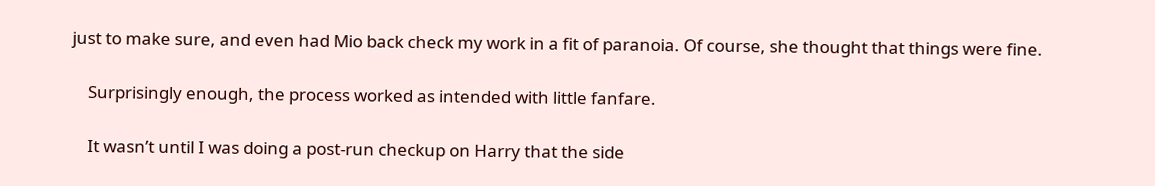just to make sure, and even had Mio back check my work in a fit of paranoia. Of course, she thought that things were fine.

    Surprisingly enough, the process worked as intended with little fanfare.

    It wasn’t until I was doing a post-run checkup on Harry that the side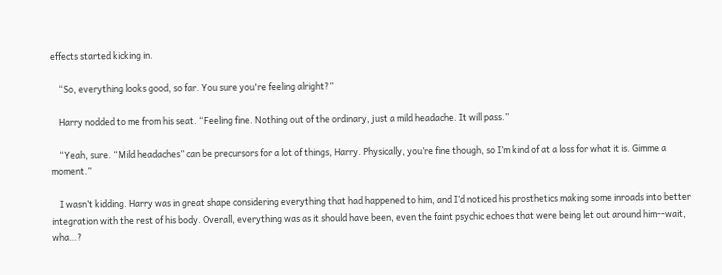effects started kicking in.

    “So, everything looks good, so far. You sure you're feeling alright?”

    Harry nodded to me from his seat. “Feeling fine. Nothing out of the ordinary, just a mild headache. It will pass.”

    “Yeah, sure. “Mild headaches” can be precursors for a lot of things, Harry. Physically, you’re fine though, so I’m kind of at a loss for what it is. Gimme a moment.”

    I wasn’t kidding. Harry was in great shape considering everything that had happened to him, and I’d noticed his prosthetics making some inroads into better integration with the rest of his body. Overall, everything was as it should have been, even the faint psychic echoes that were being let out around him--wait, wha…?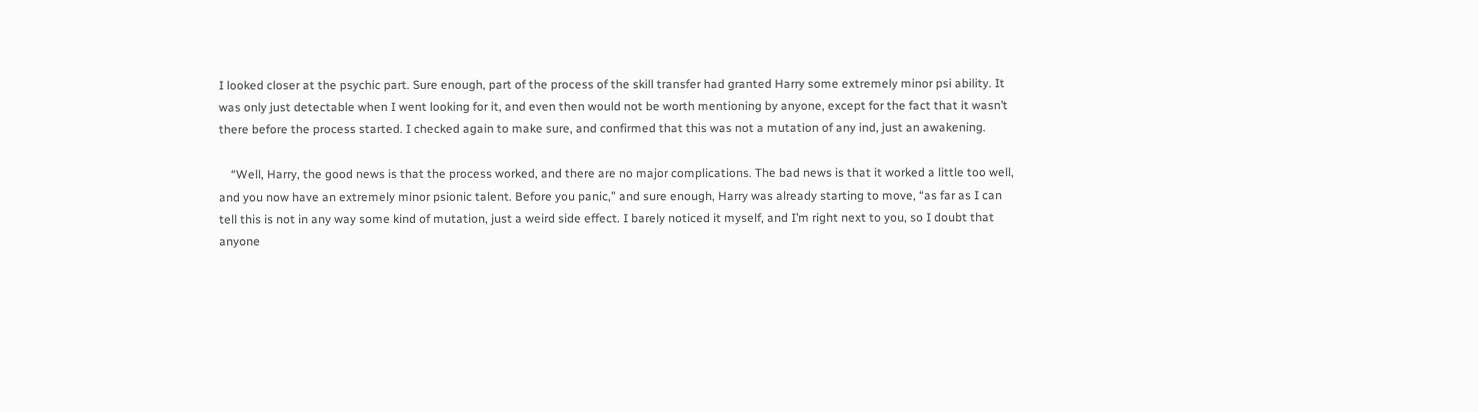I looked closer at the psychic part. Sure enough, part of the process of the skill transfer had granted Harry some extremely minor psi ability. It was only just detectable when I went looking for it, and even then would not be worth mentioning by anyone, except for the fact that it wasn’t there before the process started. I checked again to make sure, and confirmed that this was not a mutation of any ind, just an awakening.

    “Well, Harry, the good news is that the process worked, and there are no major complications. The bad news is that it worked a little too well, and you now have an extremely minor psionic talent. Before you panic,” and sure enough, Harry was already starting to move, “as far as I can tell this is not in any way some kind of mutation, just a weird side effect. I barely noticed it myself, and I’m right next to you, so I doubt that anyone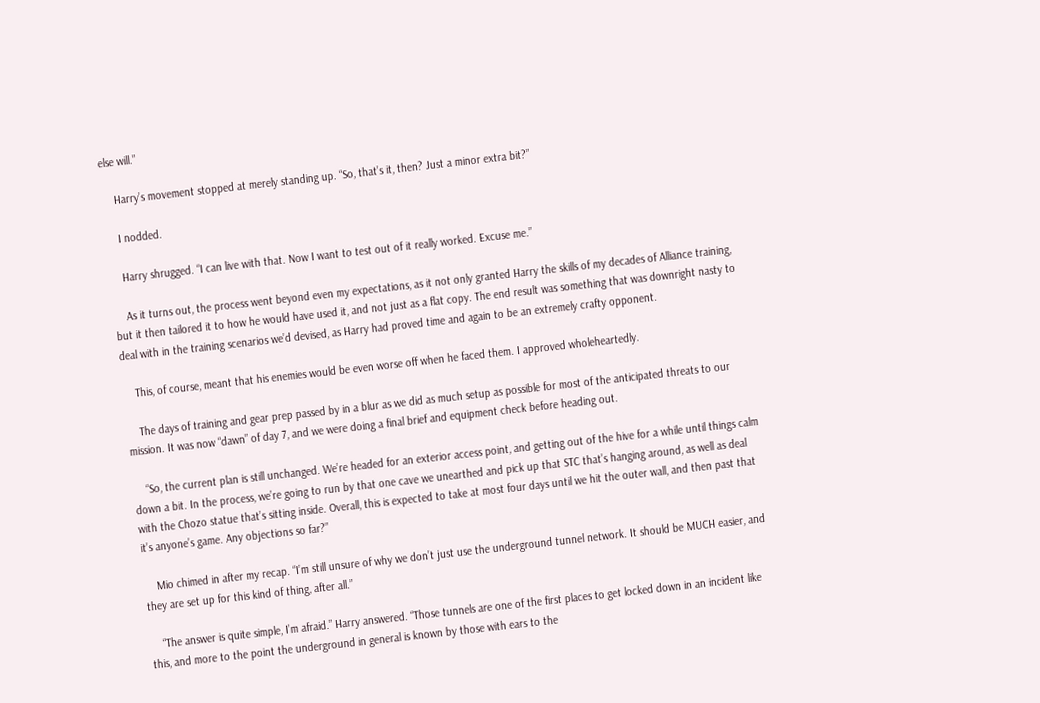else will.”

    Harry’s movement stopped at merely standing up. “So, that’s it, then? Just a minor extra bit?”

    I nodded.

    Harry shrugged. “I can live with that. Now I want to test out of it really worked. Excuse me.”

    As it turns out, the process went beyond even my expectations, as it not only granted Harry the skills of my decades of Alliance training, but it then tailored it to how he would have used it, and not just as a flat copy. The end result was something that was downright nasty to deal with in the training scenarios we’d devised, as Harry had proved time and again to be an extremely crafty opponent.

    This, of course, meant that his enemies would be even worse off when he faced them. I approved wholeheartedly.

    The days of training and gear prep passed by in a blur as we did as much setup as possible for most of the anticipated threats to our mission. It was now “dawn” of day 7, and we were doing a final brief and equipment check before heading out.

    “So, the current plan is still unchanged. We’re headed for an exterior access point, and getting out of the hive for a while until things calm down a bit. In the process, we’re going to run by that one cave we unearthed and pick up that STC that’s hanging around, as well as deal with the Chozo statue that’s sitting inside. Overall, this is expected to take at most four days until we hit the outer wall, and then past that it’s anyone’s game. Any objections so far?”

    Mio chimed in after my recap. “I’m still unsure of why we don’t just use the underground tunnel network. It should be MUCH easier, and they are set up for this kind of thing, after all.”

    “The answer is quite simple, I’m afraid.” Harry answered. “Those tunnels are one of the first places to get locked down in an incident like this, and more to the point the underground in general is known by those with ears to the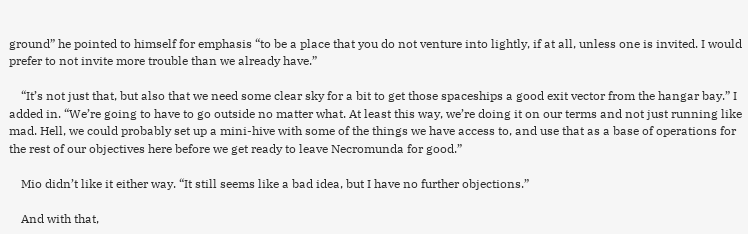ground” he pointed to himself for emphasis “to be a place that you do not venture into lightly, if at all, unless one is invited. I would prefer to not invite more trouble than we already have.”

    “It’s not just that, but also that we need some clear sky for a bit to get those spaceships a good exit vector from the hangar bay.” I added in. “We’re going to have to go outside no matter what. At least this way, we’re doing it on our terms and not just running like mad. Hell, we could probably set up a mini-hive with some of the things we have access to, and use that as a base of operations for the rest of our objectives here before we get ready to leave Necromunda for good.”

    Mio didn’t like it either way. “It still seems like a bad idea, but I have no further objections.”

    And with that,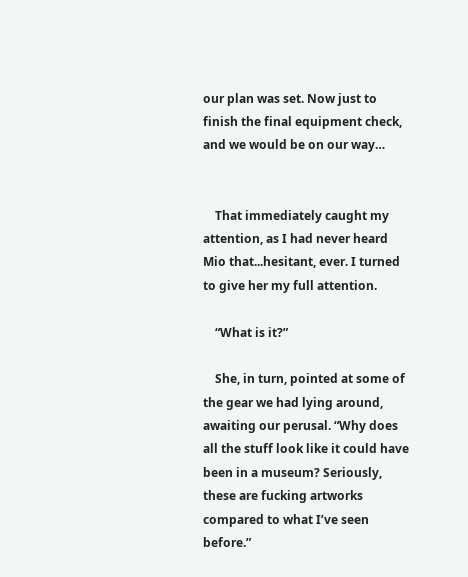our plan was set. Now just to finish the final equipment check, and we would be on our way…


    That immediately caught my attention, as I had never heard Mio that...hesitant, ever. I turned to give her my full attention.

    “What is it?”

    She, in turn, pointed at some of the gear we had lying around, awaiting our perusal. “Why does all the stuff look like it could have been in a museum? Seriously, these are fucking artworks compared to what I’ve seen before.”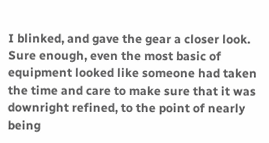I blinked, and gave the gear a closer look. Sure enough, even the most basic of equipment looked like someone had taken the time and care to make sure that it was downright refined, to the point of nearly being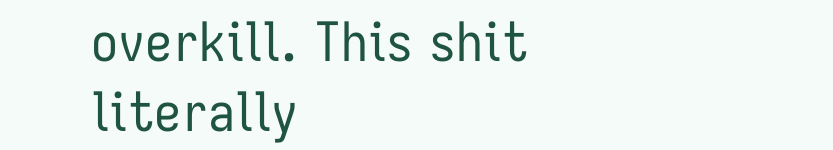overkill. This shit literally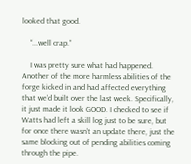looked that good.

    “...well crap.”

    I was pretty sure what had happened. Another of the more harmless abilities of the forge kicked in and had affected everything that we’d built over the last week. Specifically, it just made it look GOOD. I checked to see if Watts had left a skill log just to be sure, but for once there wasn’t an update there, just the same blocking out of pending abilities coming through the pipe.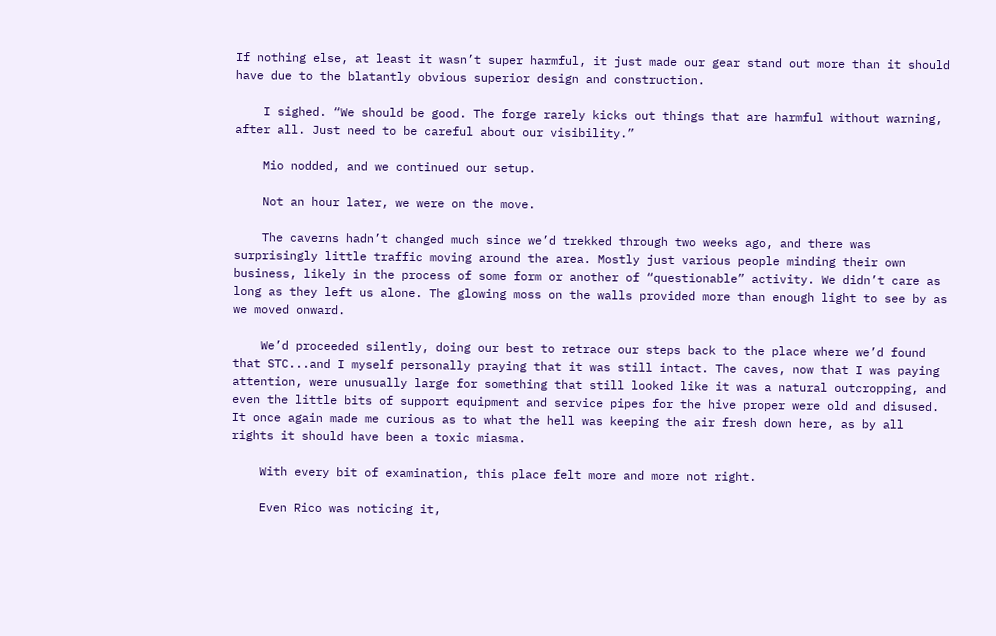If nothing else, at least it wasn’t super harmful, it just made our gear stand out more than it should have due to the blatantly obvious superior design and construction.

    I sighed. “We should be good. The forge rarely kicks out things that are harmful without warning, after all. Just need to be careful about our visibility.”

    Mio nodded, and we continued our setup.

    Not an hour later, we were on the move.

    The caverns hadn’t changed much since we’d trekked through two weeks ago, and there was surprisingly little traffic moving around the area. Mostly just various people minding their own business, likely in the process of some form or another of “questionable” activity. We didn’t care as long as they left us alone. The glowing moss on the walls provided more than enough light to see by as we moved onward.

    We’d proceeded silently, doing our best to retrace our steps back to the place where we’d found that STC...and I myself personally praying that it was still intact. The caves, now that I was paying attention, were unusually large for something that still looked like it was a natural outcropping, and even the little bits of support equipment and service pipes for the hive proper were old and disused. It once again made me curious as to what the hell was keeping the air fresh down here, as by all rights it should have been a toxic miasma.

    With every bit of examination, this place felt more and more not right.

    Even Rico was noticing it,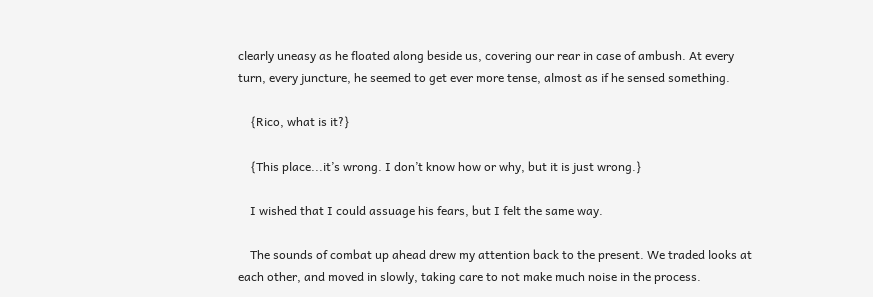clearly uneasy as he floated along beside us, covering our rear in case of ambush. At every turn, every juncture, he seemed to get ever more tense, almost as if he sensed something.

    {Rico, what is it?}

    {This place...it’s wrong. I don’t know how or why, but it is just wrong.}

    I wished that I could assuage his fears, but I felt the same way.

    The sounds of combat up ahead drew my attention back to the present. We traded looks at each other, and moved in slowly, taking care to not make much noise in the process.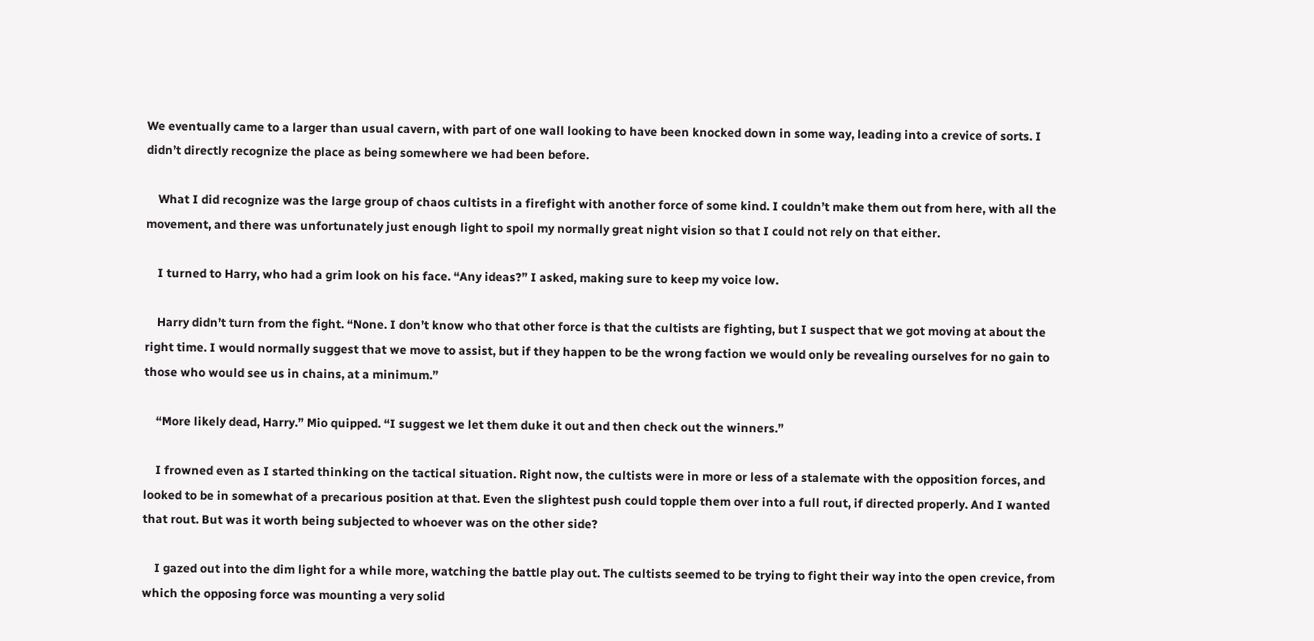We eventually came to a larger than usual cavern, with part of one wall looking to have been knocked down in some way, leading into a crevice of sorts. I didn’t directly recognize the place as being somewhere we had been before.

    What I did recognize was the large group of chaos cultists in a firefight with another force of some kind. I couldn’t make them out from here, with all the movement, and there was unfortunately just enough light to spoil my normally great night vision so that I could not rely on that either.

    I turned to Harry, who had a grim look on his face. “Any ideas?” I asked, making sure to keep my voice low.

    Harry didn’t turn from the fight. “None. I don’t know who that other force is that the cultists are fighting, but I suspect that we got moving at about the right time. I would normally suggest that we move to assist, but if they happen to be the wrong faction we would only be revealing ourselves for no gain to those who would see us in chains, at a minimum.”

    “More likely dead, Harry.” Mio quipped. “I suggest we let them duke it out and then check out the winners.”

    I frowned even as I started thinking on the tactical situation. Right now, the cultists were in more or less of a stalemate with the opposition forces, and looked to be in somewhat of a precarious position at that. Even the slightest push could topple them over into a full rout, if directed properly. And I wanted that rout. But was it worth being subjected to whoever was on the other side?

    I gazed out into the dim light for a while more, watching the battle play out. The cultists seemed to be trying to fight their way into the open crevice, from which the opposing force was mounting a very solid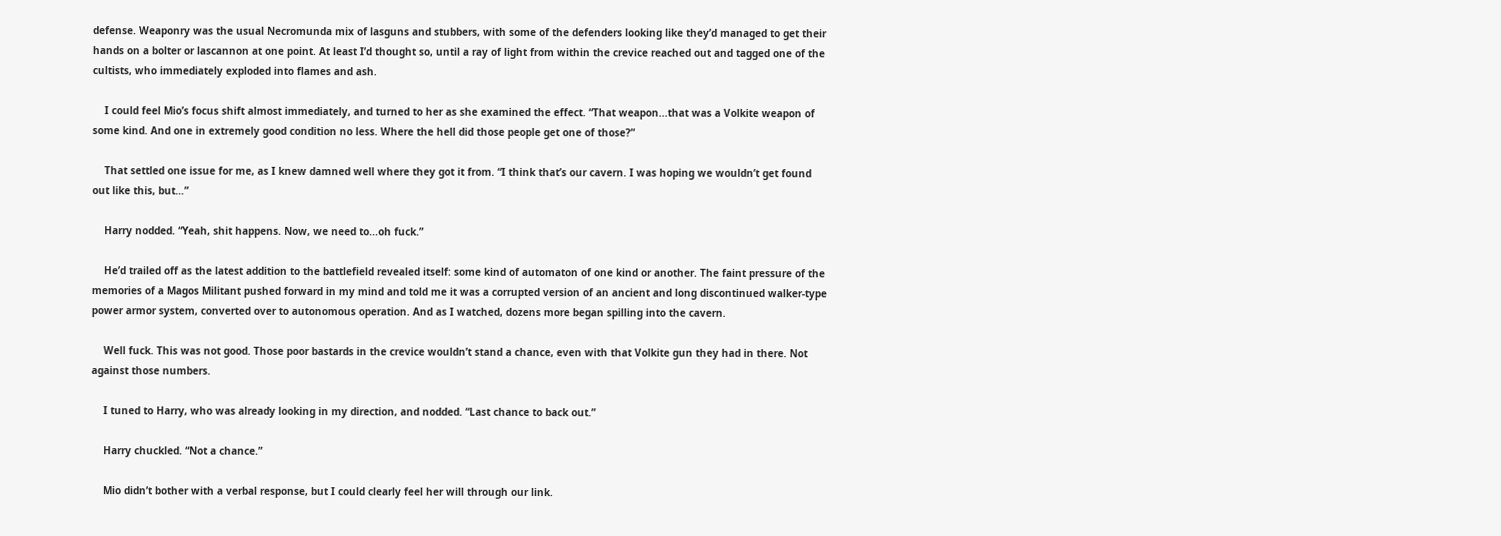defense. Weaponry was the usual Necromunda mix of lasguns and stubbers, with some of the defenders looking like they’d managed to get their hands on a bolter or lascannon at one point. At least I’d thought so, until a ray of light from within the crevice reached out and tagged one of the cultists, who immediately exploded into flames and ash.

    I could feel Mio’s focus shift almost immediately, and turned to her as she examined the effect. “That weapon...that was a Volkite weapon of some kind. And one in extremely good condition no less. Where the hell did those people get one of those?”

    That settled one issue for me, as I knew damned well where they got it from. “I think that’s our cavern. I was hoping we wouldn’t get found out like this, but…”

    Harry nodded. “Yeah, shit happens. Now, we need to...oh fuck.”

    He’d trailed off as the latest addition to the battlefield revealed itself: some kind of automaton of one kind or another. The faint pressure of the memories of a Magos Militant pushed forward in my mind and told me it was a corrupted version of an ancient and long discontinued walker-type power armor system, converted over to autonomous operation. And as I watched, dozens more began spilling into the cavern.

    Well fuck. This was not good. Those poor bastards in the crevice wouldn’t stand a chance, even with that Volkite gun they had in there. Not against those numbers.

    I tuned to Harry, who was already looking in my direction, and nodded. “Last chance to back out.”

    Harry chuckled. “Not a chance.”

    Mio didn’t bother with a verbal response, but I could clearly feel her will through our link.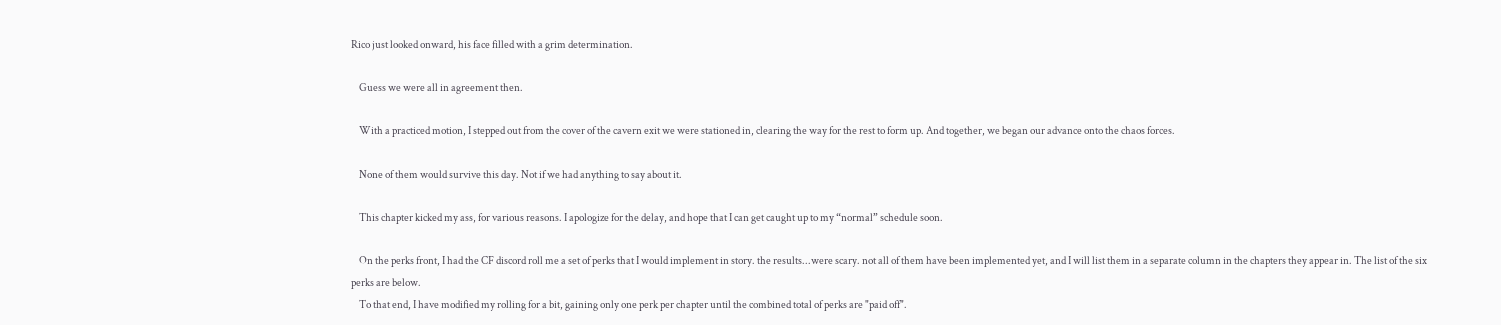Rico just looked onward, his face filled with a grim determination.

    Guess we were all in agreement then.

    With a practiced motion, I stepped out from the cover of the cavern exit we were stationed in, clearing the way for the rest to form up. And together, we began our advance onto the chaos forces.

    None of them would survive this day. Not if we had anything to say about it.

    This chapter kicked my ass, for various reasons. I apologize for the delay, and hope that I can get caught up to my “normal” schedule soon.

    On the perks front, I had the CF discord roll me a set of perks that I would implement in story. the results...were scary. not all of them have been implemented yet, and I will list them in a separate column in the chapters they appear in. The list of the six perks are below.
    To that end, I have modified my rolling for a bit, gaining only one perk per chapter until the combined total of perks are "paid off".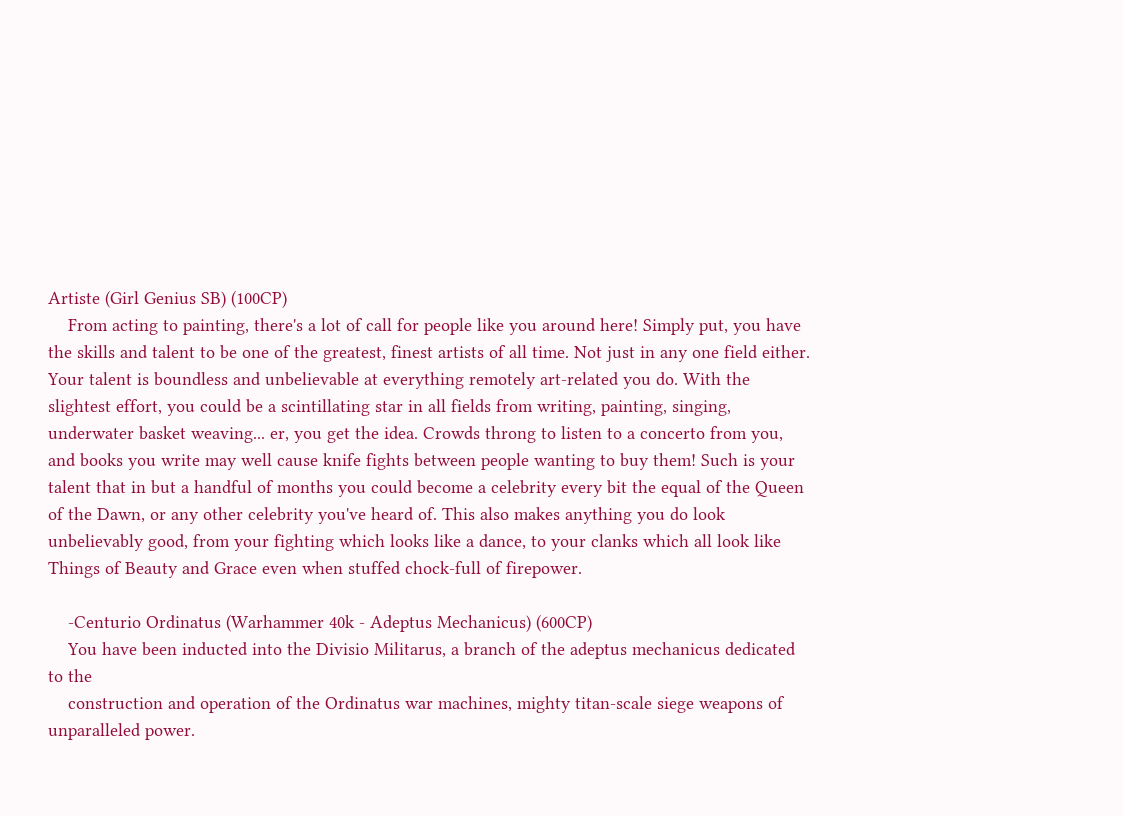Artiste (Girl Genius SB) (100CP)
    From acting to painting, there's a lot of call for people like you around here! Simply put, you have the skills and talent to be one of the greatest, finest artists of all time. Not just in any one field either. Your talent is boundless and unbelievable at everything remotely art-related you do. With the slightest effort, you could be a scintillating star in all fields from writing, painting, singing, underwater basket weaving... er, you get the idea. Crowds throng to listen to a concerto from you, and books you write may well cause knife fights between people wanting to buy them! Such is your talent that in but a handful of months you could become a celebrity every bit the equal of the Queen of the Dawn, or any other celebrity you've heard of. This also makes anything you do look unbelievably good, from your fighting which looks like a dance, to your clanks which all look like Things of Beauty and Grace even when stuffed chock-full of firepower.

    -Centurio Ordinatus (Warhammer 40k - Adeptus Mechanicus) (600CP)
    You have been inducted into the Divisio Militarus, a branch of the adeptus mechanicus dedicated to the
    construction and operation of the Ordinatus war machines, mighty titan-scale siege weapons of unparalleled power.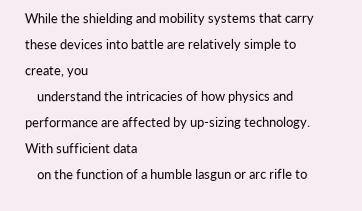While the shielding and mobility systems that carry these devices into battle are relatively simple to create, you
    understand the intricacies of how physics and performance are affected by up-sizing technology. With sufficient data
    on the function of a humble lasgun or arc rifle to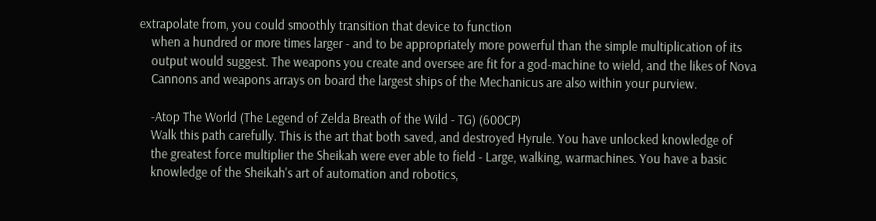extrapolate from, you could smoothly transition that device to function
    when a hundred or more times larger - and to be appropriately more powerful than the simple multiplication of its
    output would suggest. The weapons you create and oversee are fit for a god-machine to wield, and the likes of Nova
    Cannons and weapons arrays on board the largest ships of the Mechanicus are also within your purview.

    -Atop The World (The Legend of Zelda Breath of the Wild - TG) (600CP)
    Walk this path carefully. This is the art that both saved, and destroyed Hyrule. You have unlocked knowledge of
    the greatest force multiplier the Sheikah were ever able to field - Large, walking, warmachines. You have a basic
    knowledge of the Sheikah's art of automation and robotics,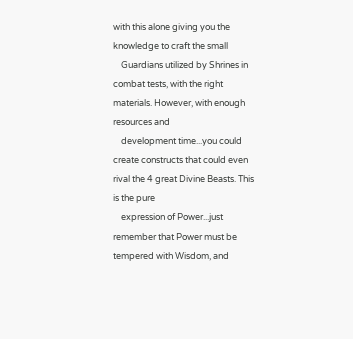with this alone giving you the knowledge to craft the small
    Guardians utilized by Shrines in combat tests, with the right materials. However, with enough resources and
    development time...you could create constructs that could even rival the 4 great Divine Beasts. This is the pure
    expression of Power...just remember that Power must be tempered with Wisdom, and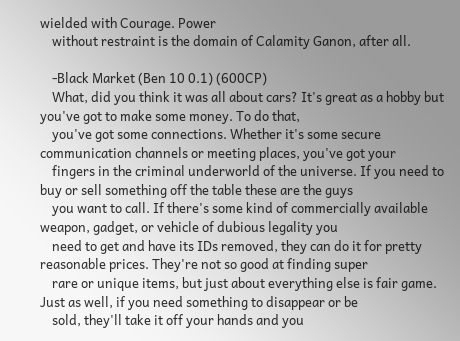wielded with Courage. Power
    without restraint is the domain of Calamity Ganon, after all.

    -Black Market (Ben 10 0.1) (600CP)
    What, did you think it was all about cars? It's great as a hobby but you've got to make some money. To do that,
    you've got some connections. Whether it's some secure communication channels or meeting places, you've got your
    fingers in the criminal underworld of the universe. If you need to buy or sell something off the table these are the guys
    you want to call. If there's some kind of commercially available weapon, gadget, or vehicle of dubious legality you
    need to get and have its IDs removed, they can do it for pretty reasonable prices. They're not so good at finding super
    rare or unique items, but just about everything else is fair game. Just as well, if you need something to disappear or be
    sold, they'll take it off your hands and you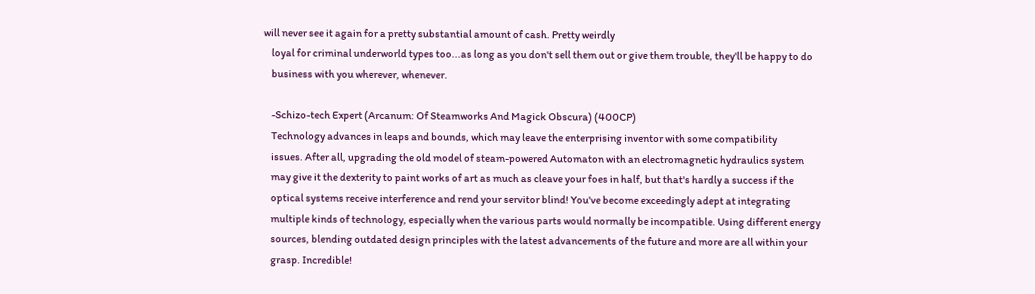will never see it again for a pretty substantial amount of cash. Pretty weirdly
    loyal for criminal underworld types too...as long as you don't sell them out or give them trouble, they'll be happy to do
    business with you wherever, whenever.

    -Schizo-tech Expert (Arcanum: Of Steamworks And Magick Obscura) (400CP)
    Technology advances in leaps and bounds, which may leave the enterprising inventor with some compatibility
    issues. After all, upgrading the old model of steam-powered Automaton with an electromagnetic hydraulics system
    may give it the dexterity to paint works of art as much as cleave your foes in half, but that's hardly a success if the
    optical systems receive interference and rend your servitor blind! You've become exceedingly adept at integrating
    multiple kinds of technology, especially when the various parts would normally be incompatible. Using different energy
    sources, blending outdated design principles with the latest advancements of the future and more are all within your
    grasp. Incredible!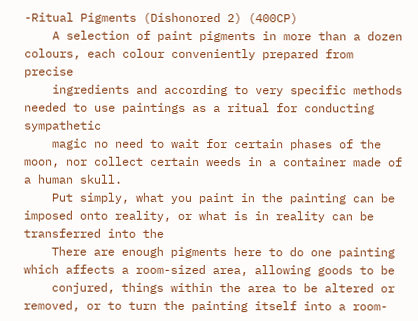-Ritual Pigments (Dishonored 2) (400CP)
    A selection of paint pigments in more than a dozen colours, each colour conveniently prepared from precise
    ingredients and according to very specific methods needed to use paintings as a ritual for conducting sympathetic
    magic no need to wait for certain phases of the moon, nor collect certain weeds in a container made of a human skull.
    Put simply, what you paint in the painting can be imposed onto reality, or what is in reality can be transferred into the
    There are enough pigments here to do one painting which affects a room-sized area, allowing goods to be
    conjured, things within the area to be altered or removed, or to turn the painting itself into a room-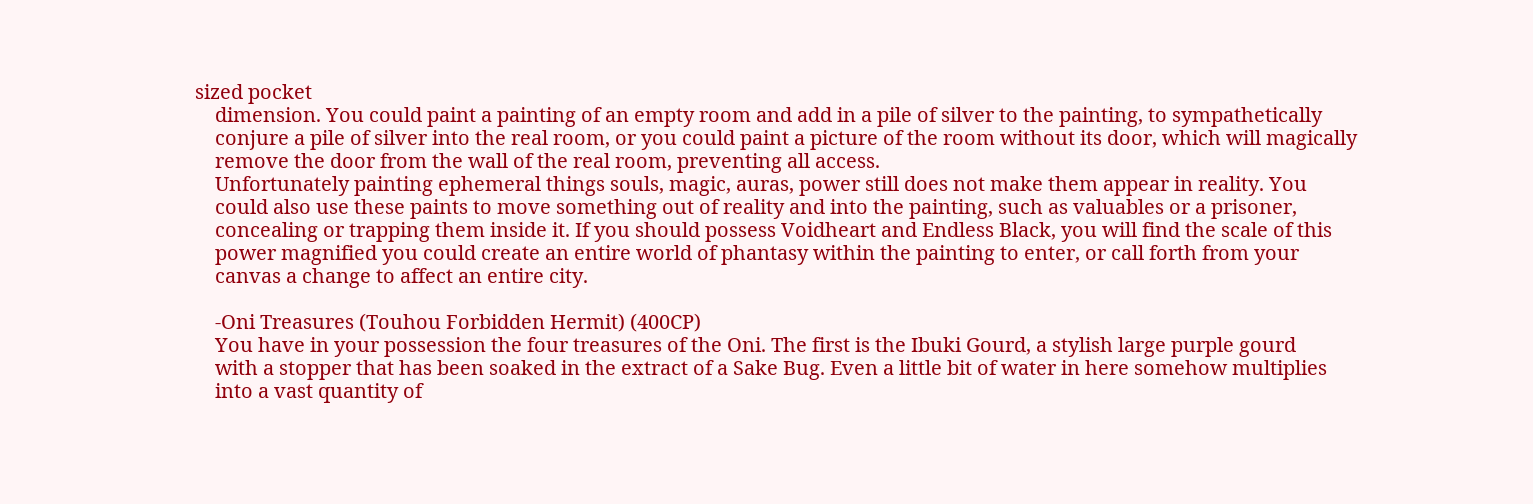sized pocket
    dimension. You could paint a painting of an empty room and add in a pile of silver to the painting, to sympathetically
    conjure a pile of silver into the real room, or you could paint a picture of the room without its door, which will magically
    remove the door from the wall of the real room, preventing all access.
    Unfortunately painting ephemeral things souls, magic, auras, power still does not make them appear in reality. You
    could also use these paints to move something out of reality and into the painting, such as valuables or a prisoner,
    concealing or trapping them inside it. If you should possess Voidheart and Endless Black, you will find the scale of this
    power magnified you could create an entire world of phantasy within the painting to enter, or call forth from your
    canvas a change to affect an entire city.

    -Oni Treasures (Touhou Forbidden Hermit) (400CP)
    You have in your possession the four treasures of the Oni. The first is the Ibuki Gourd, a stylish large purple gourd
    with a stopper that has been soaked in the extract of a Sake Bug. Even a little bit of water in here somehow multiplies
    into a vast quantity of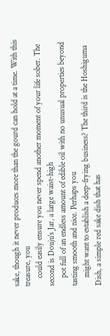sake, though it never produces more than the gourd can hold at a time. With this treasure, you
    could easily ensure you never spend another moment of your life sober. The second is Douju’s Jar, a large waist-high
    pot full of an endless amount of edible oil with no unusual properties beyond tasting smooth and nice. Perhaps you
    might want to establish a deep-frying business? The third is the Hoshiguma Dish, a simple red sake dish that has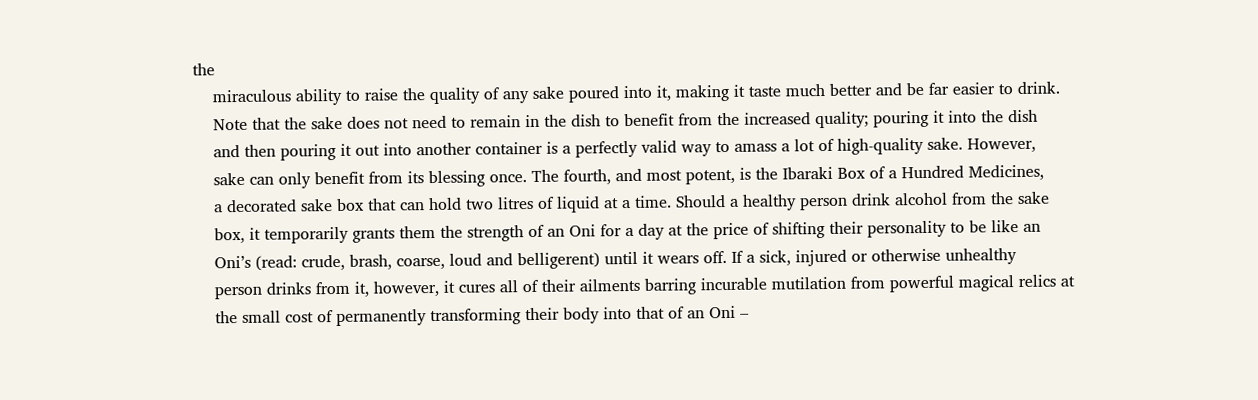the
    miraculous ability to raise the quality of any sake poured into it, making it taste much better and be far easier to drink.
    Note that the sake does not need to remain in the dish to benefit from the increased quality; pouring it into the dish
    and then pouring it out into another container is a perfectly valid way to amass a lot of high-quality sake. However,
    sake can only benefit from its blessing once. The fourth, and most potent, is the Ibaraki Box of a Hundred Medicines,
    a decorated sake box that can hold two litres of liquid at a time. Should a healthy person drink alcohol from the sake
    box, it temporarily grants them the strength of an Oni for a day at the price of shifting their personality to be like an
    Oni’s (read: crude, brash, coarse, loud and belligerent) until it wears off. If a sick, injured or otherwise unhealthy
    person drinks from it, however, it cures all of their ailments barring incurable mutilation from powerful magical relics at
    the small cost of permanently transforming their body into that of an Oni –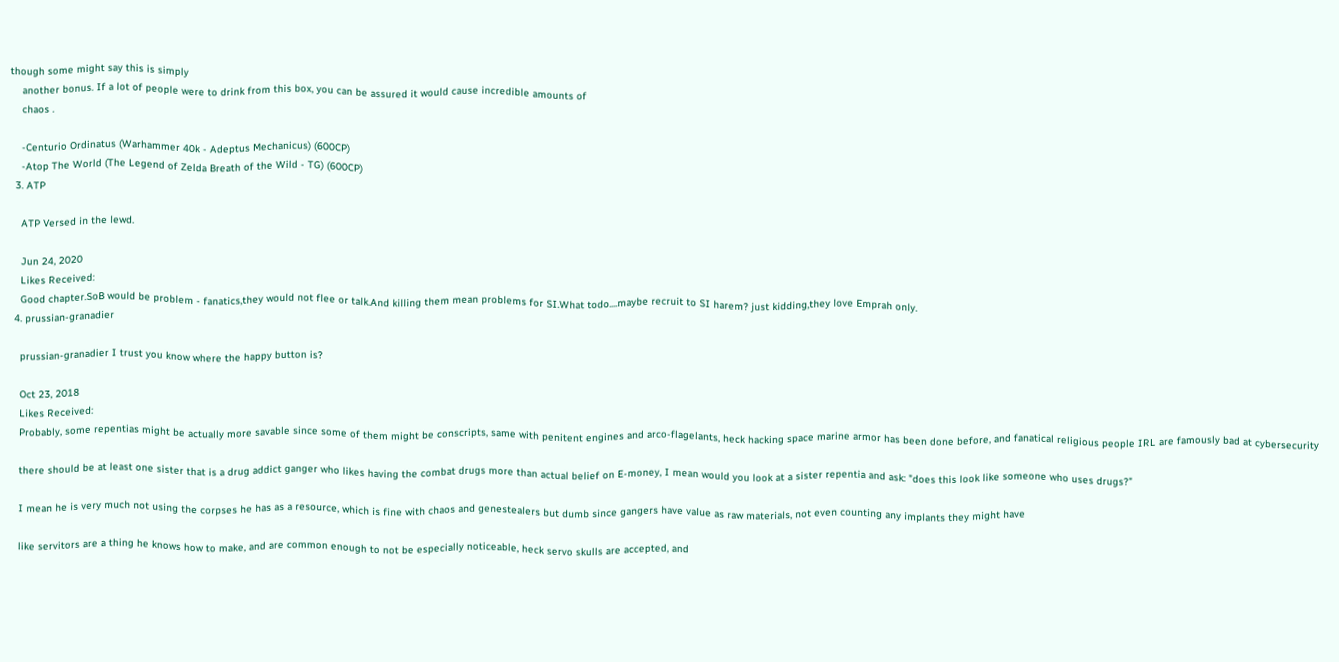though some might say this is simply
    another bonus. If a lot of people were to drink from this box, you can be assured it would cause incredible amounts of
    chaos .

    -Centurio Ordinatus (Warhammer 40k - Adeptus Mechanicus) (600CP)
    -Atop The World (The Legend of Zelda Breath of the Wild - TG) (600CP)
  3. ATP

    ATP Versed in the lewd.

    Jun 24, 2020
    Likes Received:
    Good chapter.SoB would be problem - fanatics,they would not flee or talk.And killing them mean problems for SI.What todo....maybe recruit to SI harem? just kidding,they love Emprah only.
  4. prussian-granadier

    prussian-granadier I trust you know where the happy button is?

    Oct 23, 2018
    Likes Received:
    Probably, some repentias might be actually more savable since some of them might be conscripts, same with penitent engines and arco-flagelants, heck hacking space marine armor has been done before, and fanatical religious people IRL are famously bad at cybersecurity

    there should be at least one sister that is a drug addict ganger who likes having the combat drugs more than actual belief on E-money, I mean would you look at a sister repentia and ask: "does this look like someone who uses drugs?"

    I mean he is very much not using the corpses he has as a resource, which is fine with chaos and genestealers but dumb since gangers have value as raw materials, not even counting any implants they might have

    like servitors are a thing he knows how to make, and are common enough to not be especially noticeable, heck servo skulls are accepted, and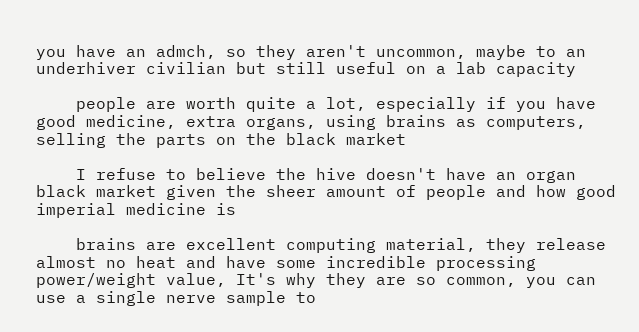you have an admch, so they aren't uncommon, maybe to an underhiver civilian but still useful on a lab capacity

    people are worth quite a lot, especially if you have good medicine, extra organs, using brains as computers, selling the parts on the black market

    I refuse to believe the hive doesn't have an organ black market given the sheer amount of people and how good imperial medicine is

    brains are excellent computing material, they release almost no heat and have some incredible processing power/weight value, It's why they are so common, you can use a single nerve sample to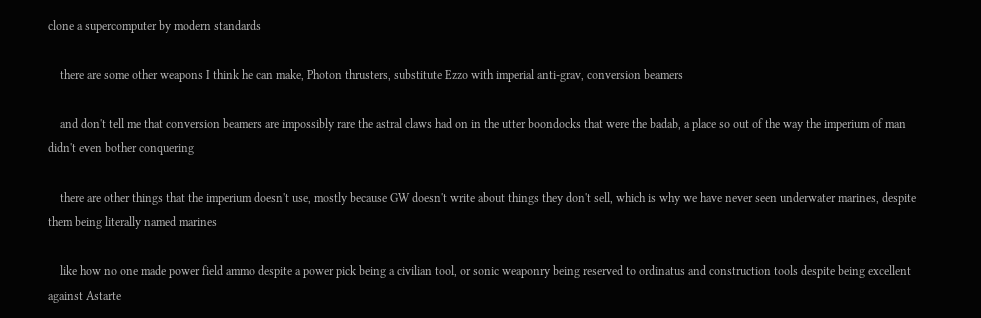clone a supercomputer by modern standards

    there are some other weapons I think he can make, Photon thrusters, substitute Ezzo with imperial anti-grav, conversion beamers

    and don't tell me that conversion beamers are impossibly rare the astral claws had on in the utter boondocks that were the badab, a place so out of the way the imperium of man didn't even bother conquering

    there are other things that the imperium doesn't use, mostly because GW doesn't write about things they don't sell, which is why we have never seen underwater marines, despite them being literally named marines

    like how no one made power field ammo despite a power pick being a civilian tool, or sonic weaponry being reserved to ordinatus and construction tools despite being excellent against Astarte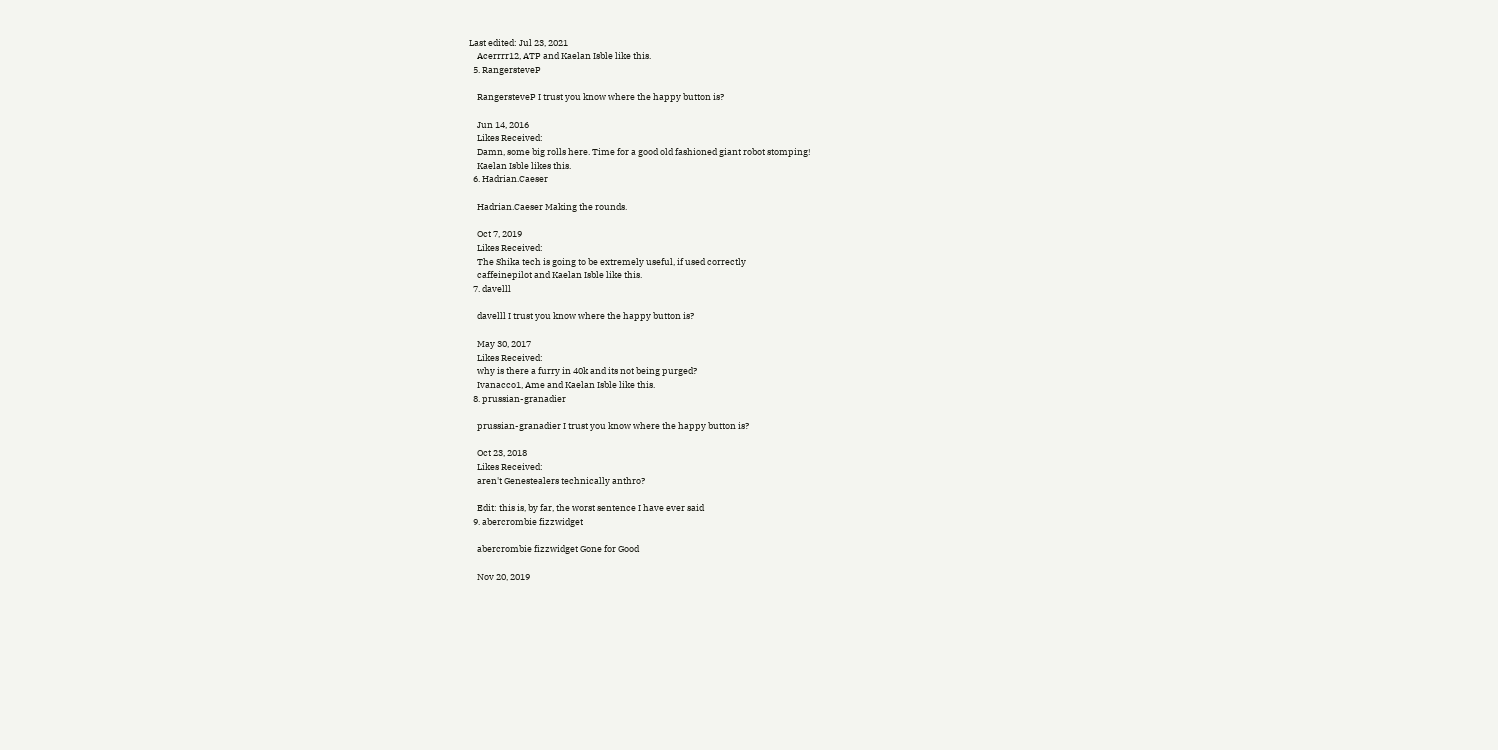Last edited: Jul 23, 2021
    Acerrrr12, ATP and Kaelan Isble like this.
  5. RangersteveP

    RangersteveP I trust you know where the happy button is?

    Jun 14, 2016
    Likes Received:
    Damn, some big rolls here. Time for a good old fashioned giant robot stomping!
    Kaelan Isble likes this.
  6. Hadrian.Caeser

    Hadrian.Caeser Making the rounds.

    Oct 7, 2019
    Likes Received:
    The Shika tech is going to be extremely useful, if used correctly
    caffeinepilot and Kaelan Isble like this.
  7. davelll

    davelll I trust you know where the happy button is?

    May 30, 2017
    Likes Received:
    why is there a furry in 40k and its not being purged?
    Ivanacco1, Ame and Kaelan Isble like this.
  8. prussian-granadier

    prussian-granadier I trust you know where the happy button is?

    Oct 23, 2018
    Likes Received:
    aren't Genestealers technically anthro?

    Edit: this is, by far, the worst sentence I have ever said
  9. abercrombie fizzwidget

    abercrombie fizzwidget Gone for Good

    Nov 20, 2019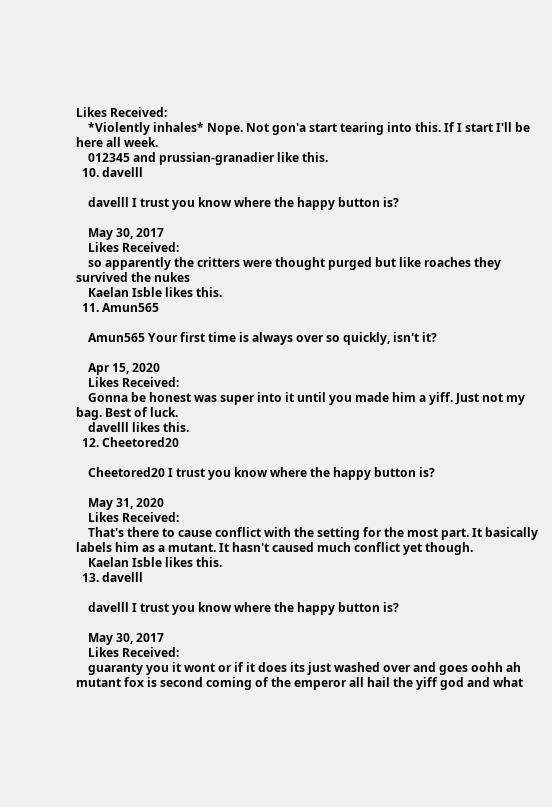Likes Received:
    *Violently inhales* Nope. Not gon'a start tearing into this. If I start I'll be here all week.
    012345 and prussian-granadier like this.
  10. davelll

    davelll I trust you know where the happy button is?

    May 30, 2017
    Likes Received:
    so apparently the critters were thought purged but like roaches they survived the nukes
    Kaelan Isble likes this.
  11. Amun565

    Amun565 Your first time is always over so quickly, isn't it?

    Apr 15, 2020
    Likes Received:
    Gonna be honest was super into it until you made him a yiff. Just not my bag. Best of luck.
    davelll likes this.
  12. Cheetored20

    Cheetored20 I trust you know where the happy button is?

    May 31, 2020
    Likes Received:
    That's there to cause conflict with the setting for the most part. It basically labels him as a mutant. It hasn't caused much conflict yet though.
    Kaelan Isble likes this.
  13. davelll

    davelll I trust you know where the happy button is?

    May 30, 2017
    Likes Received:
    guaranty you it wont or if it does its just washed over and goes oohh ah mutant fox is second coming of the emperor all hail the yiff god and what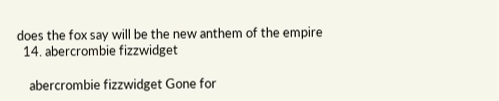does the fox say will be the new anthem of the empire
  14. abercrombie fizzwidget

    abercrombie fizzwidget Gone for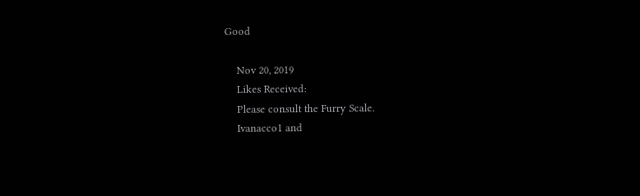Good

    Nov 20, 2019
    Likes Received:
    Please consult the Furry Scale.
    Ivanacco1 and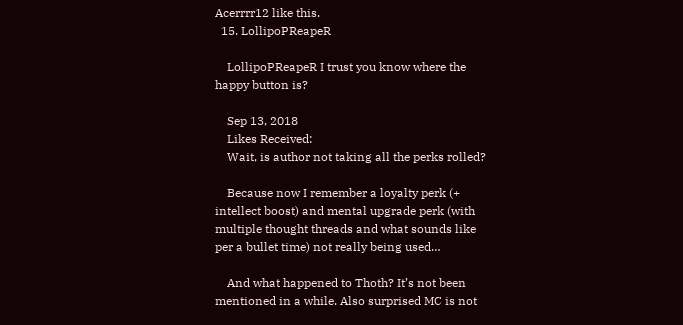Acerrrr12 like this.
  15. LollipoPReapeR

    LollipoPReapeR I trust you know where the happy button is?

    Sep 13, 2018
    Likes Received:
    Wait, is author not taking all the perks rolled?

    Because now I remember a loyalty perk (+ intellect boost) and mental upgrade perk (with multiple thought threads and what sounds like per a bullet time) not really being used…

    And what happened to Thoth? It’s not been mentioned in a while. Also surprised MC is not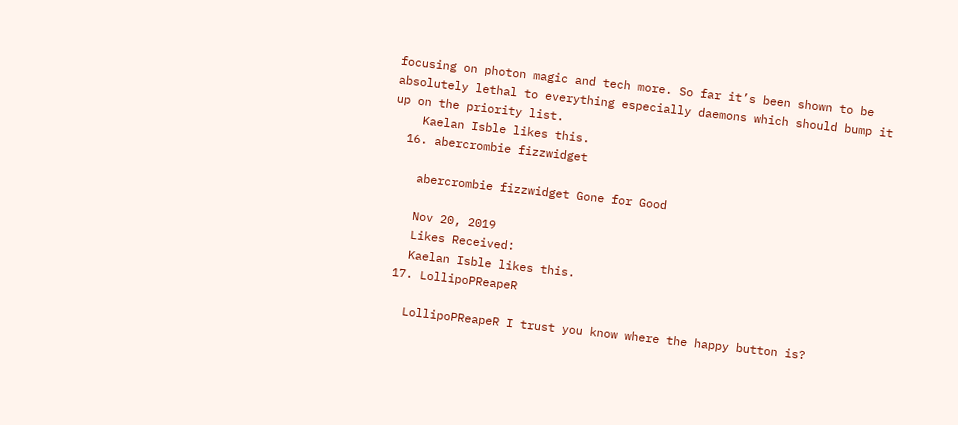focusing on photon magic and tech more. So far it’s been shown to be absolutely lethal to everything especially daemons which should bump it up on the priority list.
    Kaelan Isble likes this.
  16. abercrombie fizzwidget

    abercrombie fizzwidget Gone for Good

    Nov 20, 2019
    Likes Received:
    Kaelan Isble likes this.
  17. LollipoPReapeR

    LollipoPReapeR I trust you know where the happy button is?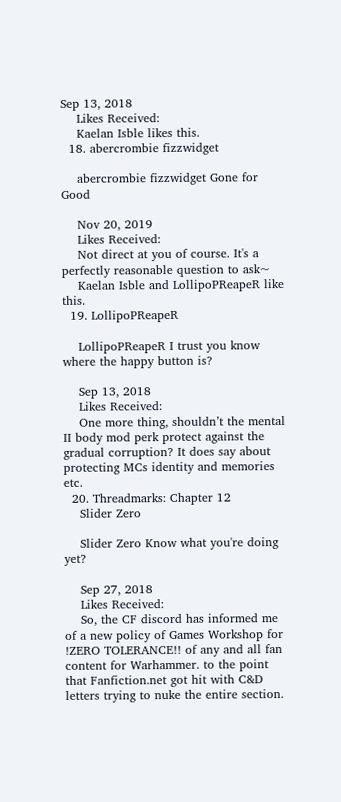Sep 13, 2018
    Likes Received:
    Kaelan Isble likes this.
  18. abercrombie fizzwidget

    abercrombie fizzwidget Gone for Good

    Nov 20, 2019
    Likes Received:
    Not direct at you of course. It's a perfectly reasonable question to ask~
    Kaelan Isble and LollipoPReapeR like this.
  19. LollipoPReapeR

    LollipoPReapeR I trust you know where the happy button is?

    Sep 13, 2018
    Likes Received:
    One more thing, shouldn’t the mental II body mod perk protect against the gradual corruption? It does say about protecting MCs identity and memories etc.
  20. Threadmarks: Chapter 12
    Slider Zero

    Slider Zero Know what you're doing yet?

    Sep 27, 2018
    Likes Received:
    So, the CF discord has informed me of a new policy of Games Workshop for !ZERO TOLERANCE!! of any and all fan content for Warhammer. to the point that Fanfiction.net got hit with C&D letters trying to nuke the entire section.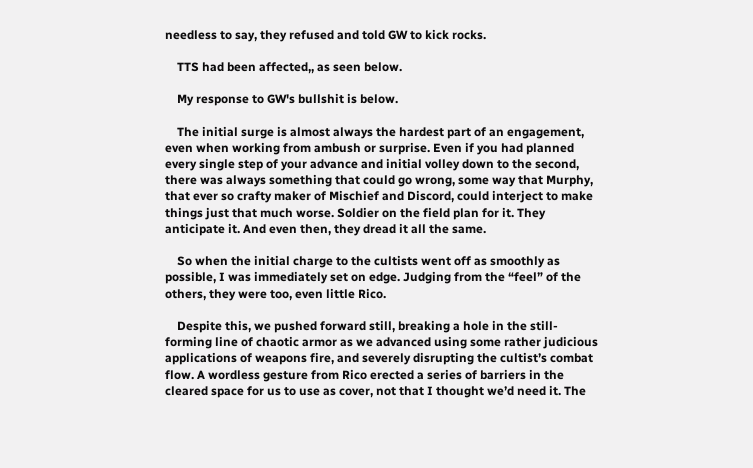needless to say, they refused and told GW to kick rocks.

    TTS had been affected,, as seen below.

    My response to GW's bullshit is below.

    The initial surge is almost always the hardest part of an engagement, even when working from ambush or surprise. Even if you had planned every single step of your advance and initial volley down to the second, there was always something that could go wrong, some way that Murphy, that ever so crafty maker of Mischief and Discord, could interject to make things just that much worse. Soldier on the field plan for it. They anticipate it. And even then, they dread it all the same.

    So when the initial charge to the cultists went off as smoothly as possible, I was immediately set on edge. Judging from the “feel” of the others, they were too, even little Rico.

    Despite this, we pushed forward still, breaking a hole in the still-forming line of chaotic armor as we advanced using some rather judicious applications of weapons fire, and severely disrupting the cultist’s combat flow. A wordless gesture from Rico erected a series of barriers in the cleared space for us to use as cover, not that I thought we’d need it. The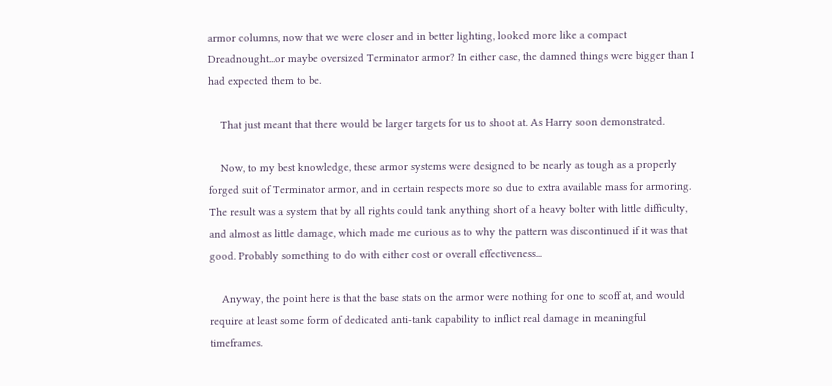armor columns, now that we were closer and in better lighting, looked more like a compact Dreadnought...or maybe oversized Terminator armor? In either case, the damned things were bigger than I had expected them to be.

    That just meant that there would be larger targets for us to shoot at. As Harry soon demonstrated.

    Now, to my best knowledge, these armor systems were designed to be nearly as tough as a properly forged suit of Terminator armor, and in certain respects more so due to extra available mass for armoring. The result was a system that by all rights could tank anything short of a heavy bolter with little difficulty, and almost as little damage, which made me curious as to why the pattern was discontinued if it was that good. Probably something to do with either cost or overall effectiveness...

    Anyway, the point here is that the base stats on the armor were nothing for one to scoff at, and would require at least some form of dedicated anti-tank capability to inflict real damage in meaningful timeframes.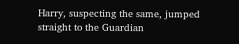Harry, suspecting the same, jumped straight to the Guardian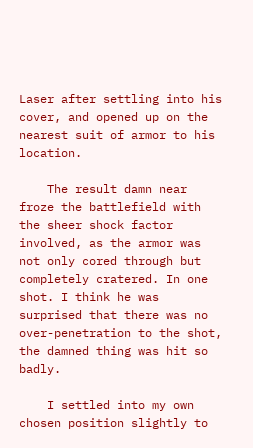Laser after settling into his cover, and opened up on the nearest suit of armor to his location.

    The result damn near froze the battlefield with the sheer shock factor involved, as the armor was not only cored through but completely cratered. In one shot. I think he was surprised that there was no over-penetration to the shot, the damned thing was hit so badly.

    I settled into my own chosen position slightly to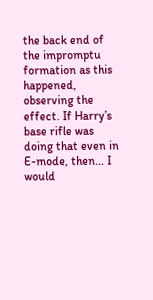the back end of the impromptu formation as this happened, observing the effect. If Harry’s base rifle was doing that even in E-mode, then... I would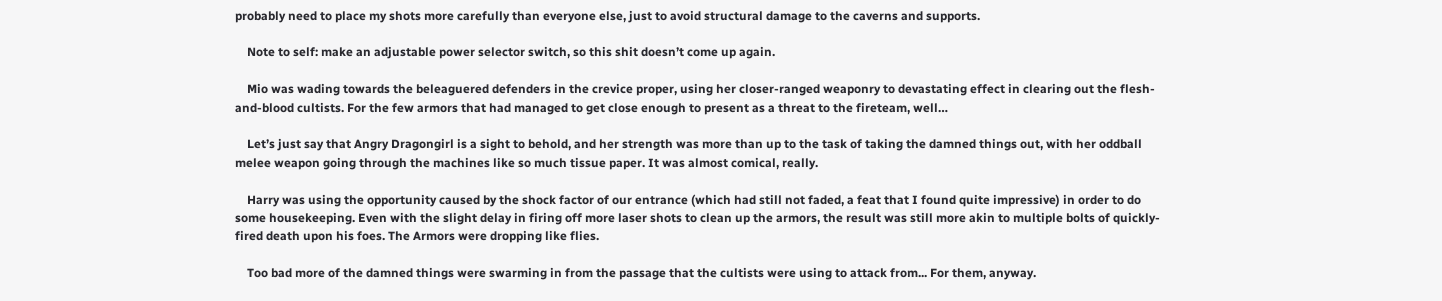probably need to place my shots more carefully than everyone else, just to avoid structural damage to the caverns and supports.

    Note to self: make an adjustable power selector switch, so this shit doesn’t come up again.

    Mio was wading towards the beleaguered defenders in the crevice proper, using her closer-ranged weaponry to devastating effect in clearing out the flesh-and-blood cultists. For the few armors that had managed to get close enough to present as a threat to the fireteam, well…

    Let’s just say that Angry Dragongirl is a sight to behold, and her strength was more than up to the task of taking the damned things out, with her oddball melee weapon going through the machines like so much tissue paper. It was almost comical, really.

    Harry was using the opportunity caused by the shock factor of our entrance (which had still not faded, a feat that I found quite impressive) in order to do some housekeeping. Even with the slight delay in firing off more laser shots to clean up the armors, the result was still more akin to multiple bolts of quickly-fired death upon his foes. The Armors were dropping like flies.

    Too bad more of the damned things were swarming in from the passage that the cultists were using to attack from... For them, anyway.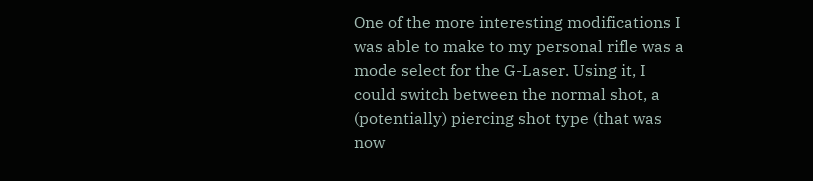One of the more interesting modifications I was able to make to my personal rifle was a mode select for the G-Laser. Using it, I could switch between the normal shot, a (potentially) piercing shot type (that was now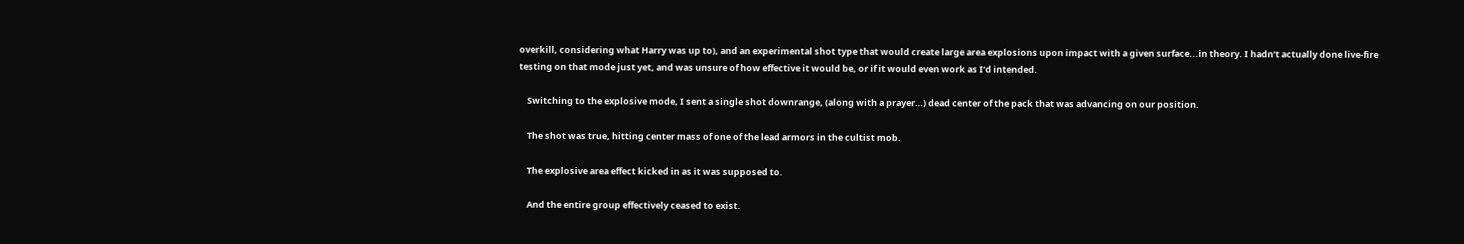overkill, considering what Harry was up to), and an experimental shot type that would create large area explosions upon impact with a given surface...in theory. I hadn’t actually done live-fire testing on that mode just yet, and was unsure of how effective it would be, or if it would even work as I’d intended.

    Switching to the explosive mode, I sent a single shot downrange, (along with a prayer…) dead center of the pack that was advancing on our position.

    The shot was true, hitting center mass of one of the lead armors in the cultist mob.

    The explosive area effect kicked in as it was supposed to.

    And the entire group effectively ceased to exist.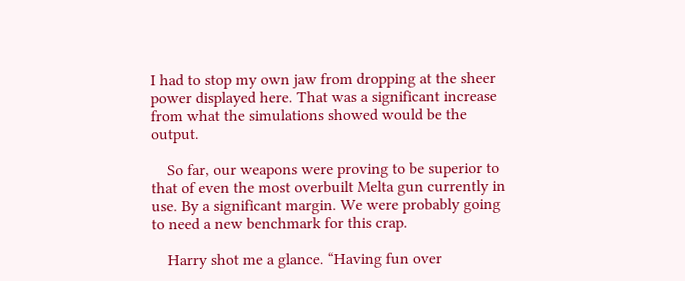I had to stop my own jaw from dropping at the sheer power displayed here. That was a significant increase from what the simulations showed would be the output.

    So far, our weapons were proving to be superior to that of even the most overbuilt Melta gun currently in use. By a significant margin. We were probably going to need a new benchmark for this crap.

    Harry shot me a glance. “Having fun over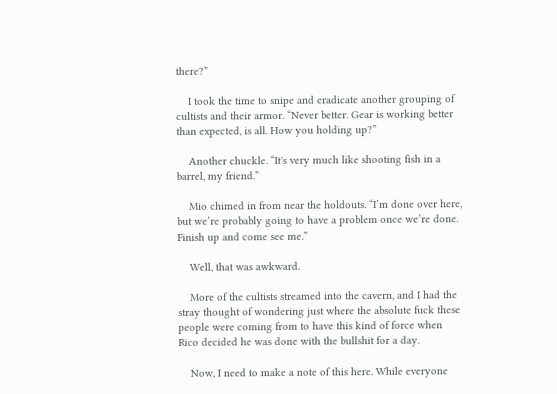there?”

    I took the time to snipe and eradicate another grouping of cultists and their armor. “Never better. Gear is working better than expected, is all. How you holding up?”

    Another chuckle. “It's very much like shooting fish in a barrel, my friend.”

    Mio chimed in from near the holdouts. “I’m done over here, but we’re probably going to have a problem once we’re done. Finish up and come see me.”

    Well, that was awkward.

    More of the cultists streamed into the cavern, and I had the stray thought of wondering just where the absolute fuck these people were coming from to have this kind of force when Rico decided he was done with the bullshit for a day.

    Now, I need to make a note of this here. While everyone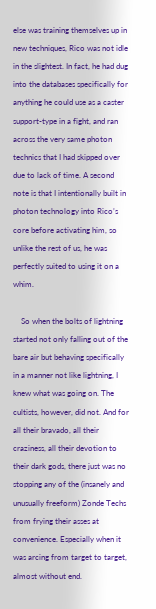else was training themselves up in new techniques, Rico was not idle in the slightest. In fact, he had dug into the databases specifically for anything he could use as a caster support-type in a fight, and ran across the very same photon technics that I had skipped over due to lack of time. A second note is that I intentionally built in photon technology into Rico’s core before activating him, so unlike the rest of us, he was perfectly suited to using it on a whim.

    So when the bolts of lightning started not only falling out of the bare air but behaving specifically in a manner not like lightning, I knew what was going on. The cultists, however, did not. And for all their bravado, all their craziness, all their devotion to their dark gods, there just was no stopping any of the (insanely and unusually freeform) Zonde Techs from frying their asses at convenience. Especially when it was arcing from target to target, almost without end.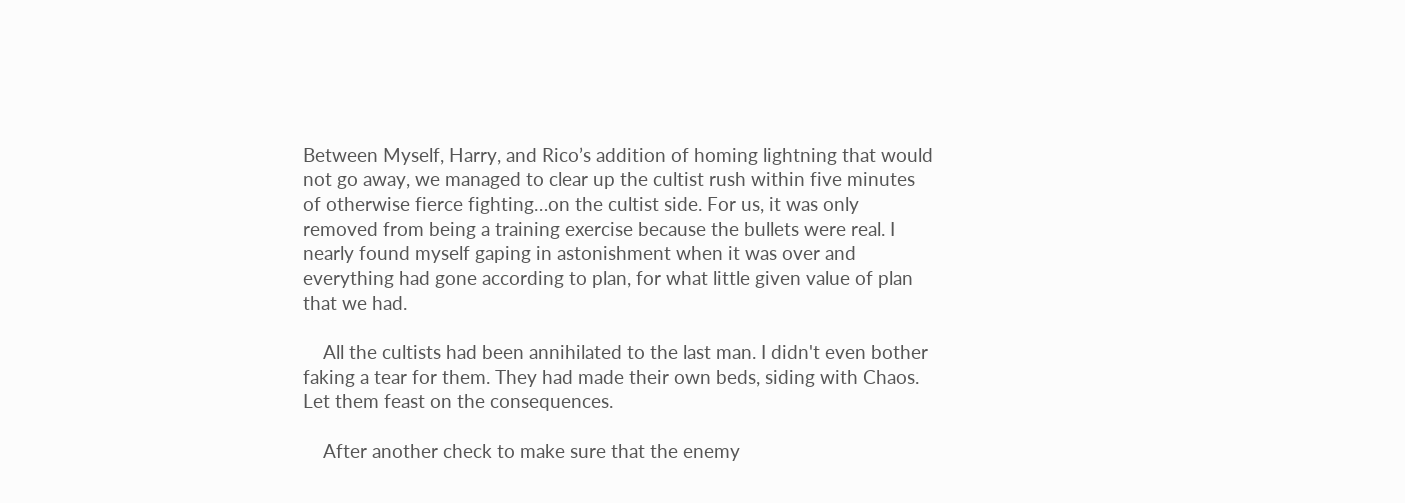Between Myself, Harry, and Rico’s addition of homing lightning that would not go away, we managed to clear up the cultist rush within five minutes of otherwise fierce fighting…on the cultist side. For us, it was only removed from being a training exercise because the bullets were real. I nearly found myself gaping in astonishment when it was over and everything had gone according to plan, for what little given value of plan that we had.

    All the cultists had been annihilated to the last man. I didn't even bother faking a tear for them. They had made their own beds, siding with Chaos. Let them feast on the consequences.

    After another check to make sure that the enemy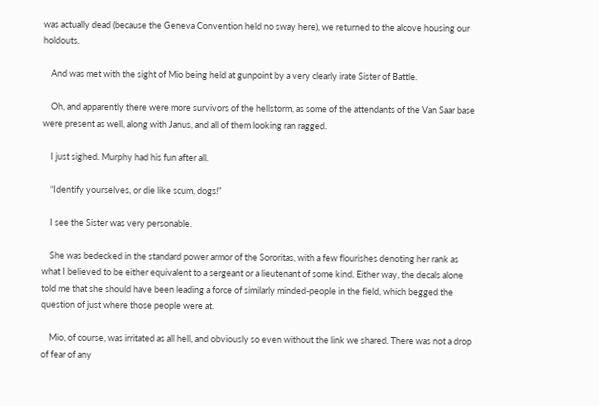was actually dead (because the Geneva Convention held no sway here), we returned to the alcove housing our holdouts.

    And was met with the sight of Mio being held at gunpoint by a very clearly irate Sister of Battle.

    Oh, and apparently there were more survivors of the hellstorm, as some of the attendants of the Van Saar base were present as well, along with Janus, and all of them looking ran ragged.

    I just sighed. Murphy had his fun after all.

    “Identify yourselves, or die like scum, dogs!”

    I see the Sister was very personable.

    She was bedecked in the standard power armor of the Sororitas, with a few flourishes denoting her rank as what I believed to be either equivalent to a sergeant or a lieutenant of some kind. Either way, the decals alone told me that she should have been leading a force of similarly minded-people in the field, which begged the question of just where those people were at.

    Mio, of course, was irritated as all hell, and obviously so even without the link we shared. There was not a drop of fear of any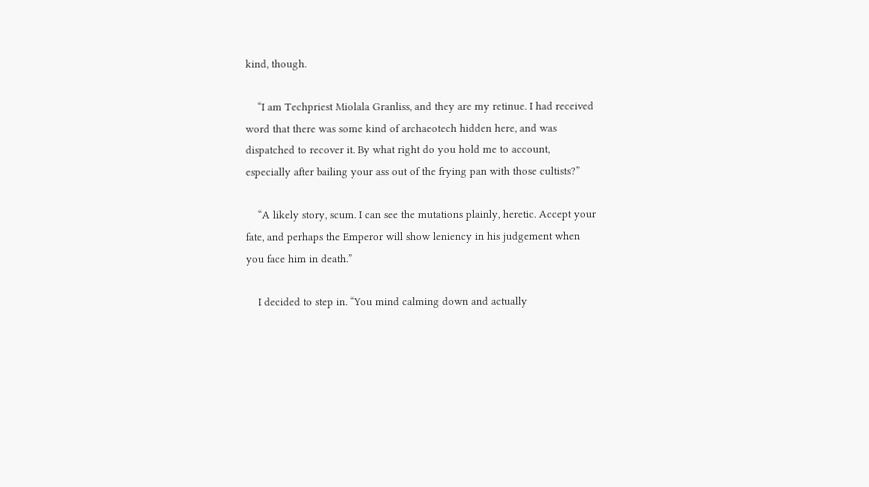kind, though.

    “I am Techpriest Miolala Granliss, and they are my retinue. I had received word that there was some kind of archaeotech hidden here, and was dispatched to recover it. By what right do you hold me to account, especially after bailing your ass out of the frying pan with those cultists?”

    “A likely story, scum. I can see the mutations plainly, heretic. Accept your fate, and perhaps the Emperor will show leniency in his judgement when you face him in death.”

    I decided to step in. “You mind calming down and actually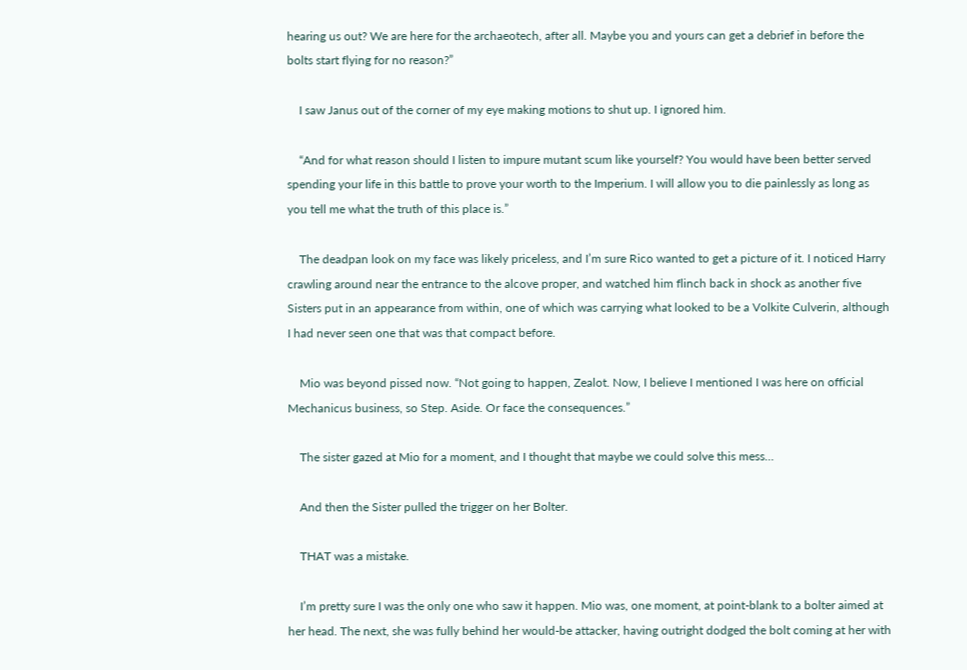hearing us out? We are here for the archaeotech, after all. Maybe you and yours can get a debrief in before the bolts start flying for no reason?”

    I saw Janus out of the corner of my eye making motions to shut up. I ignored him.

    “And for what reason should I listen to impure mutant scum like yourself? You would have been better served spending your life in this battle to prove your worth to the Imperium. I will allow you to die painlessly as long as you tell me what the truth of this place is.”

    The deadpan look on my face was likely priceless, and I’m sure Rico wanted to get a picture of it. I noticed Harry crawling around near the entrance to the alcove proper, and watched him flinch back in shock as another five Sisters put in an appearance from within, one of which was carrying what looked to be a Volkite Culverin, although I had never seen one that was that compact before.

    Mio was beyond pissed now. “Not going to happen, Zealot. Now, I believe I mentioned I was here on official Mechanicus business, so Step. Aside. Or face the consequences.”

    The sister gazed at Mio for a moment, and I thought that maybe we could solve this mess…

    And then the Sister pulled the trigger on her Bolter.

    THAT was a mistake.

    I’m pretty sure I was the only one who saw it happen. Mio was, one moment, at point-blank to a bolter aimed at her head. The next, she was fully behind her would-be attacker, having outright dodged the bolt coming at her with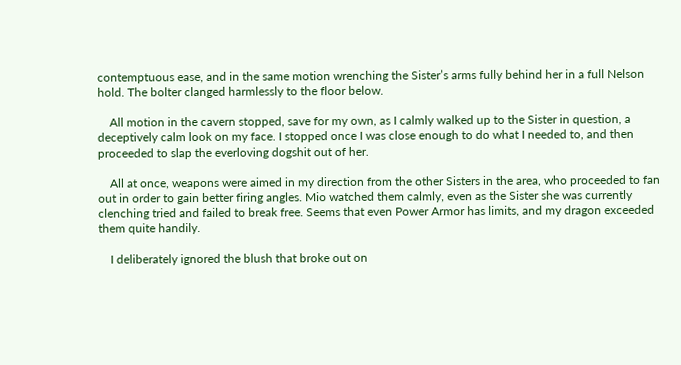contemptuous ease, and in the same motion wrenching the Sister’s arms fully behind her in a full Nelson hold. The bolter clanged harmlessly to the floor below.

    All motion in the cavern stopped, save for my own, as I calmly walked up to the Sister in question, a deceptively calm look on my face. I stopped once I was close enough to do what I needed to, and then proceeded to slap the everloving dogshit out of her.

    All at once, weapons were aimed in my direction from the other Sisters in the area, who proceeded to fan out in order to gain better firing angles. Mio watched them calmly, even as the Sister she was currently clenching tried and failed to break free. Seems that even Power Armor has limits, and my dragon exceeded them quite handily.

    I deliberately ignored the blush that broke out on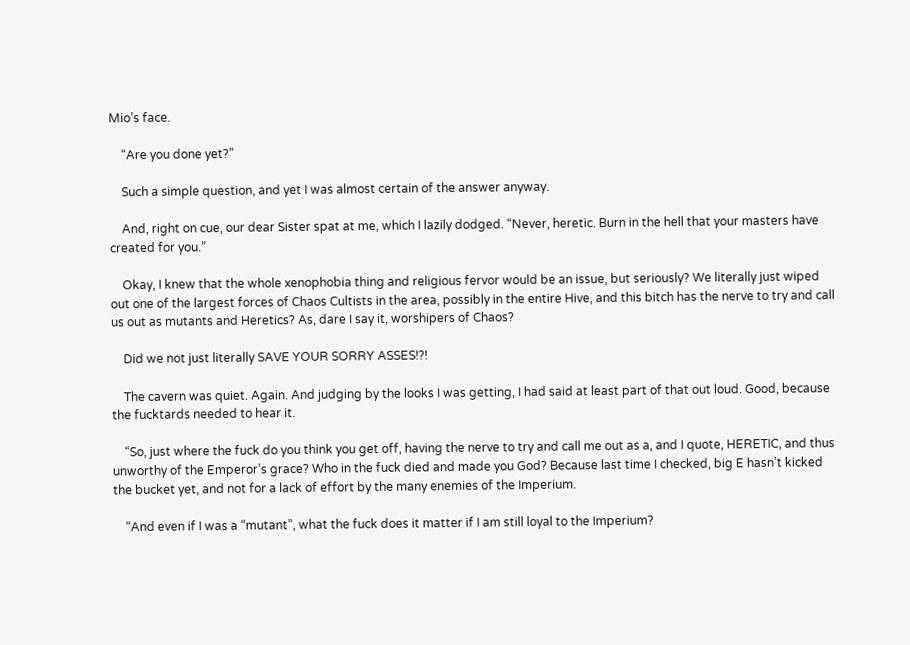Mio’s face.

    “Are you done yet?”

    Such a simple question, and yet I was almost certain of the answer anyway.

    And, right on cue, our dear Sister spat at me, which I lazily dodged. “Never, heretic. Burn in the hell that your masters have created for you.”

    Okay, I knew that the whole xenophobia thing and religious fervor would be an issue, but seriously? We literally just wiped out one of the largest forces of Chaos Cultists in the area, possibly in the entire Hive, and this bitch has the nerve to try and call us out as mutants and Heretics? As, dare I say it, worshipers of Chaos?

    Did we not just literally SAVE YOUR SORRY ASSES!?!

    The cavern was quiet. Again. And judging by the looks I was getting, I had said at least part of that out loud. Good, because the fucktards needed to hear it.

    “So, just where the fuck do you think you get off, having the nerve to try and call me out as a, and I quote, HERETIC, and thus unworthy of the Emperor’s grace? Who in the fuck died and made you God? Because last time I checked, big E hasn’t kicked the bucket yet, and not for a lack of effort by the many enemies of the Imperium.

    “And even if I was a “mutant”, what the fuck does it matter if I am still loyal to the Imperium?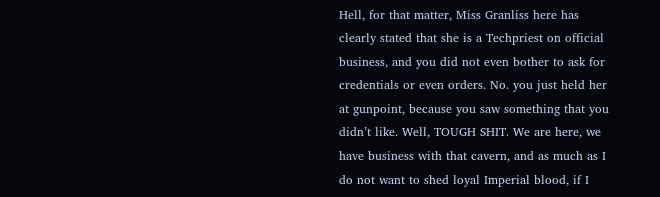Hell, for that matter, Miss Granliss here has clearly stated that she is a Techpriest on official business, and you did not even bother to ask for credentials or even orders. No. you just held her at gunpoint, because you saw something that you didn’t like. Well, TOUGH SHIT. We are here, we have business with that cavern, and as much as I do not want to shed loyal Imperial blood, if I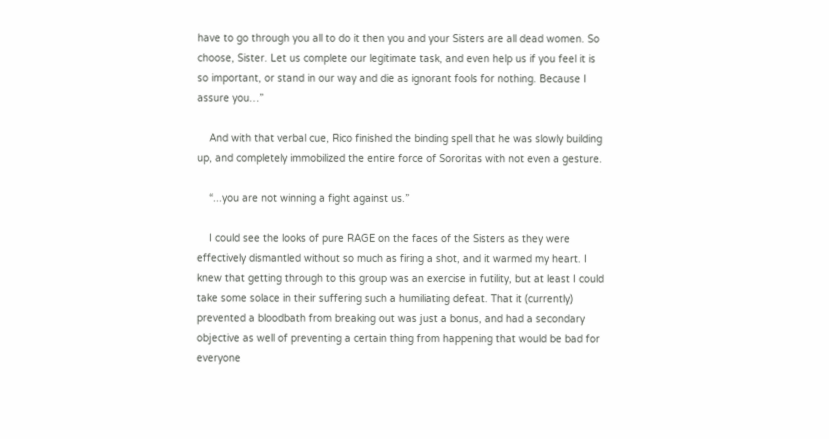have to go through you all to do it then you and your Sisters are all dead women. So choose, Sister. Let us complete our legitimate task, and even help us if you feel it is so important, or stand in our way and die as ignorant fools for nothing. Because I assure you…”

    And with that verbal cue, Rico finished the binding spell that he was slowly building up, and completely immobilized the entire force of Sororitas with not even a gesture.

    “...you are not winning a fight against us.”

    I could see the looks of pure RAGE on the faces of the Sisters as they were effectively dismantled without so much as firing a shot, and it warmed my heart. I knew that getting through to this group was an exercise in futility, but at least I could take some solace in their suffering such a humiliating defeat. That it (currently) prevented a bloodbath from breaking out was just a bonus, and had a secondary objective as well of preventing a certain thing from happening that would be bad for everyone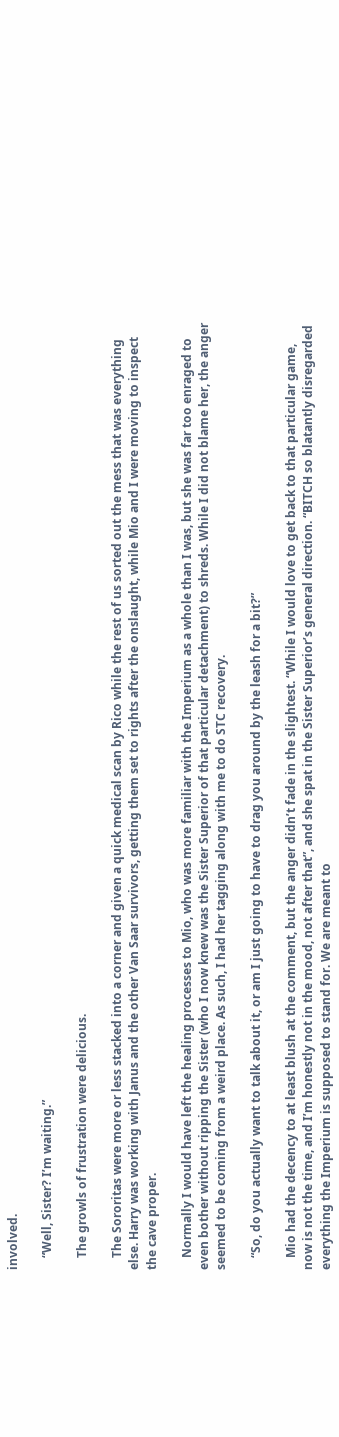involved.

    “Well, Sister? I’m waiting.”

    The growls of frustration were delicious.

    The Sororitas were more or less stacked into a corner and given a quick medical scan by Rico while the rest of us sorted out the mess that was everything else. Harry was working with Janus and the other Van Saar survivors, getting them set to rights after the onslaught, while Mio and I were moving to inspect the cave proper.

    Normally I would have left the healing processes to Mio, who was more familiar with the Imperium as a whole than I was, but she was far too enraged to even bother without ripping the Sister (who I now knew was the Sister Superior of that particular detachment) to shreds. While I did not blame her, the anger seemed to be coming from a weird place. As such, I had her tagging along with me to do STC recovery.

    “So, do you actually want to talk about it, or am I just going to have to drag you around by the leash for a bit?”

    Mio had the decency to at least blush at the comment, but the anger didn’t fade in the slightest. “While I would love to get back to that particular game, now is not the time, and I’m honestly not in the mood, not after that”, and she spat in the Sister Superior’s general direction. “BITCH so blatantly disregarded everything the Imperium is supposed to stand for. We are meant to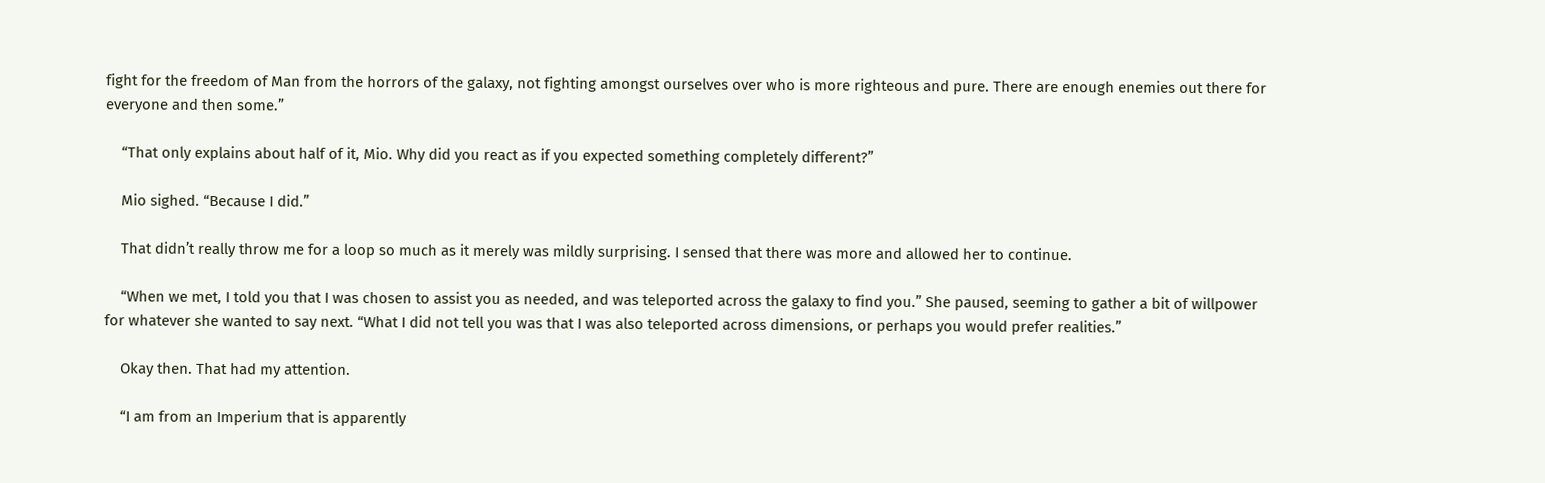fight for the freedom of Man from the horrors of the galaxy, not fighting amongst ourselves over who is more righteous and pure. There are enough enemies out there for everyone and then some.”

    “That only explains about half of it, Mio. Why did you react as if you expected something completely different?”

    Mio sighed. “Because I did.”

    That didn’t really throw me for a loop so much as it merely was mildly surprising. I sensed that there was more and allowed her to continue.

    “When we met, I told you that I was chosen to assist you as needed, and was teleported across the galaxy to find you.” She paused, seeming to gather a bit of willpower for whatever she wanted to say next. “What I did not tell you was that I was also teleported across dimensions, or perhaps you would prefer realities.”

    Okay then. That had my attention.

    “I am from an Imperium that is apparently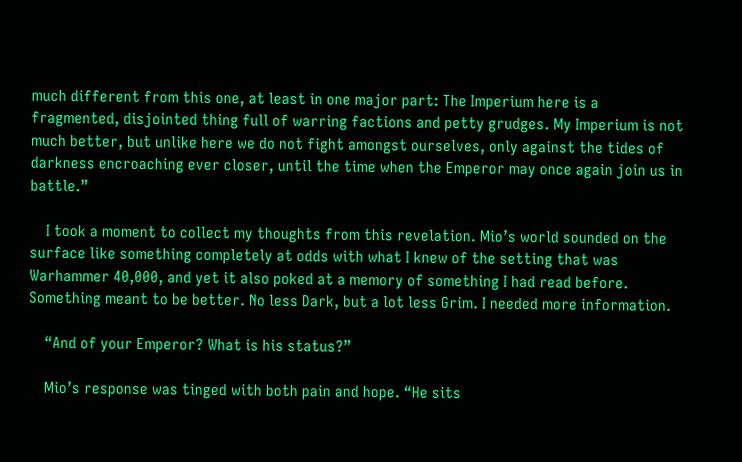much different from this one, at least in one major part: The Imperium here is a fragmented, disjointed thing full of warring factions and petty grudges. My Imperium is not much better, but unlike here we do not fight amongst ourselves, only against the tides of darkness encroaching ever closer, until the time when the Emperor may once again join us in battle.”

    I took a moment to collect my thoughts from this revelation. Mio’s world sounded on the surface like something completely at odds with what I knew of the setting that was Warhammer 40,000, and yet it also poked at a memory of something I had read before. Something meant to be better. No less Dark, but a lot less Grim. I needed more information.

    “And of your Emperor? What is his status?”

    Mio’s response was tinged with both pain and hope. “He sits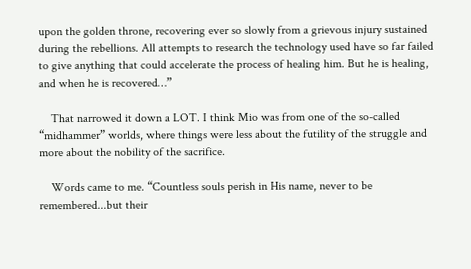upon the golden throne, recovering ever so slowly from a grievous injury sustained during the rebellions. All attempts to research the technology used have so far failed to give anything that could accelerate the process of healing him. But he is healing, and when he is recovered…”

    That narrowed it down a LOT. I think Mio was from one of the so-called “midhammer” worlds, where things were less about the futility of the struggle and more about the nobility of the sacrifice.

    Words came to me. “Countless souls perish in His name, never to be remembered...but their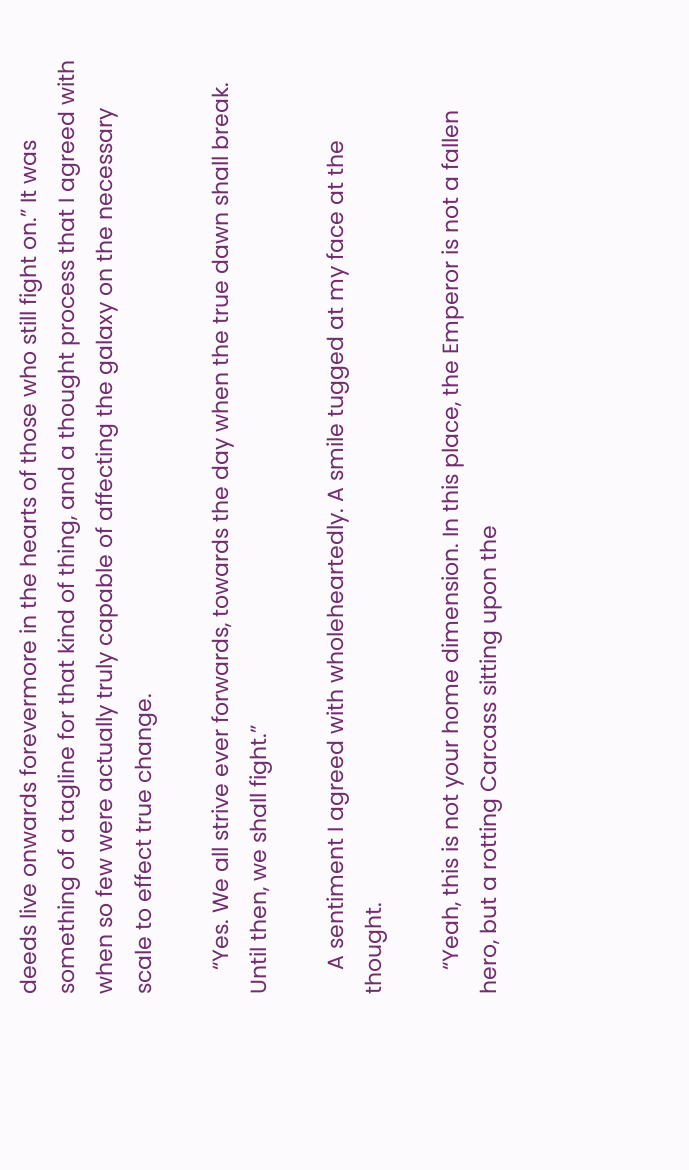deeds live onwards forevermore in the hearts of those who still fight on.” It was something of a tagline for that kind of thing, and a thought process that I agreed with when so few were actually truly capable of affecting the galaxy on the necessary scale to effect true change.

    “Yes. We all strive ever forwards, towards the day when the true dawn shall break. Until then, we shall fight.”

    A sentiment I agreed with wholeheartedly. A smile tugged at my face at the thought.

    “Yeah, this is not your home dimension. In this place, the Emperor is not a fallen hero, but a rotting Carcass sitting upon the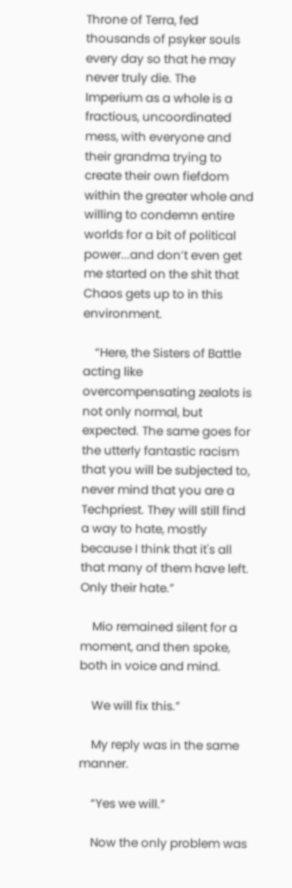Throne of Terra, fed thousands of psyker souls every day so that he may never truly die. The Imperium as a whole is a fractious, uncoordinated mess, with everyone and their grandma trying to create their own fiefdom within the greater whole and willing to condemn entire worlds for a bit of political power...and don’t even get me started on the shit that Chaos gets up to in this environment.

    “Here, the Sisters of Battle acting like overcompensating zealots is not only normal, but expected. The same goes for the utterly fantastic racism that you will be subjected to, never mind that you are a Techpriest. They will still find a way to hate, mostly because I think that it's all that many of them have left. Only their hate.”

    Mio remained silent for a moment, and then spoke, both in voice and mind.

    We will fix this.”

    My reply was in the same manner.

    “Yes we will.”

    Now the only problem was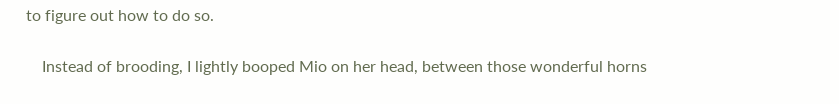to figure out how to do so.

    Instead of brooding, I lightly booped Mio on her head, between those wonderful horns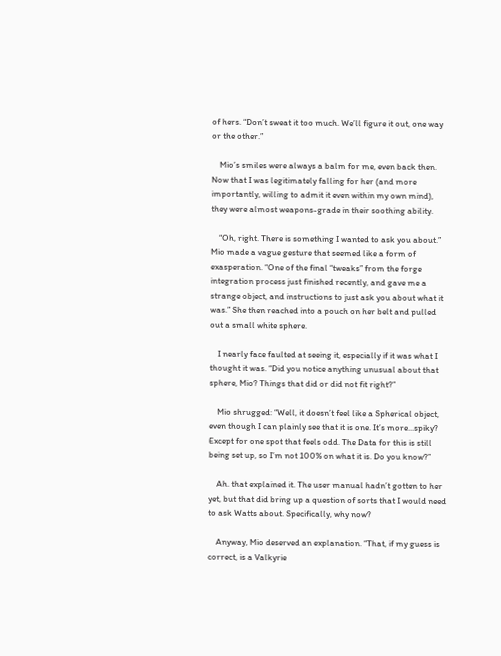of hers. “Don’t sweat it too much. We’ll figure it out, one way or the other.”

    Mio’s smiles were always a balm for me, even back then. Now that I was legitimately falling for her (and more importantly, willing to admit it even within my own mind), they were almost weapons-grade in their soothing ability.

    “Oh, right. There is something I wanted to ask you about.” Mio made a vague gesture that seemed like a form of exasperation. “One of the final “tweaks” from the forge integration process just finished recently, and gave me a strange object, and instructions to just ask you about what it was.” She then reached into a pouch on her belt and pulled out a small white sphere.

    I nearly face faulted at seeing it, especially if it was what I thought it was. “Did you notice anything unusual about that sphere, Mio? Things that did or did not fit right?”

    Mio shrugged: “Well, it doesn’t feel like a Spherical object, even though I can plainly see that it is one. It’s more...spiky? Except for one spot that feels odd. The Data for this is still being set up, so I’m not 100% on what it is. Do you know?”

    Ah. that explained it. The user manual hadn’t gotten to her yet, but that did bring up a question of sorts that I would need to ask Watts about. Specifically, why now?

    Anyway, Mio deserved an explanation. “That, if my guess is correct, is a Valkyrie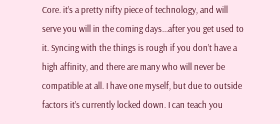Core. it’s a pretty nifty piece of technology, and will serve you will in the coming days...after you get used to it. Syncing with the things is rough if you don’t have a high affinity, and there are many who will never be compatible at all. I have one myself, but due to outside factors it’s currently locked down. I can teach you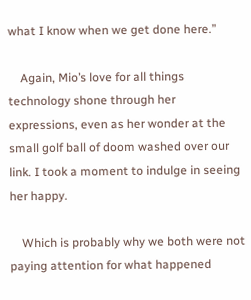what I know when we get done here.”

    Again, Mio’s love for all things technology shone through her expressions, even as her wonder at the small golf ball of doom washed over our link. I took a moment to indulge in seeing her happy.

    Which is probably why we both were not paying attention for what happened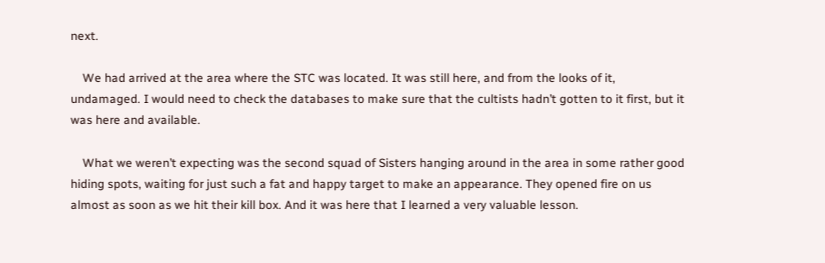next.

    We had arrived at the area where the STC was located. It was still here, and from the looks of it, undamaged. I would need to check the databases to make sure that the cultists hadn’t gotten to it first, but it was here and available.

    What we weren’t expecting was the second squad of Sisters hanging around in the area in some rather good hiding spots, waiting for just such a fat and happy target to make an appearance. They opened fire on us almost as soon as we hit their kill box. And it was here that I learned a very valuable lesson.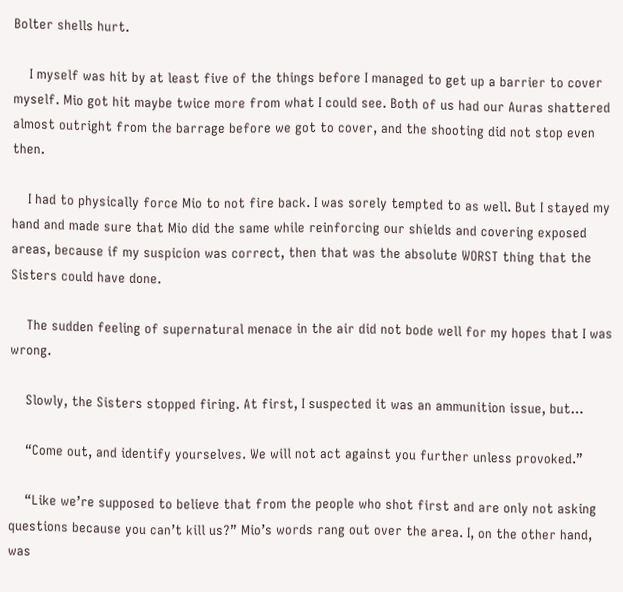Bolter shells hurt.

    I myself was hit by at least five of the things before I managed to get up a barrier to cover myself. Mio got hit maybe twice more from what I could see. Both of us had our Auras shattered almost outright from the barrage before we got to cover, and the shooting did not stop even then.

    I had to physically force Mio to not fire back. I was sorely tempted to as well. But I stayed my hand and made sure that Mio did the same while reinforcing our shields and covering exposed areas, because if my suspicion was correct, then that was the absolute WORST thing that the Sisters could have done.

    The sudden feeling of supernatural menace in the air did not bode well for my hopes that I was wrong.

    Slowly, the Sisters stopped firing. At first, I suspected it was an ammunition issue, but…

    “Come out, and identify yourselves. We will not act against you further unless provoked.”

    “Like we’re supposed to believe that from the people who shot first and are only not asking questions because you can’t kill us?” Mio’s words rang out over the area. I, on the other hand, was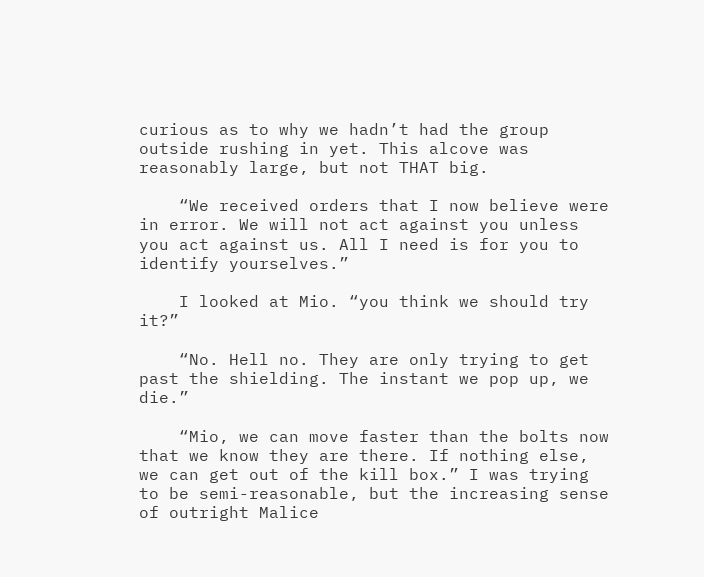curious as to why we hadn’t had the group outside rushing in yet. This alcove was reasonably large, but not THAT big.

    “We received orders that I now believe were in error. We will not act against you unless you act against us. All I need is for you to identify yourselves.”

    I looked at Mio. “you think we should try it?”

    “No. Hell no. They are only trying to get past the shielding. The instant we pop up, we die.”

    “Mio, we can move faster than the bolts now that we know they are there. If nothing else, we can get out of the kill box.” I was trying to be semi-reasonable, but the increasing sense of outright Malice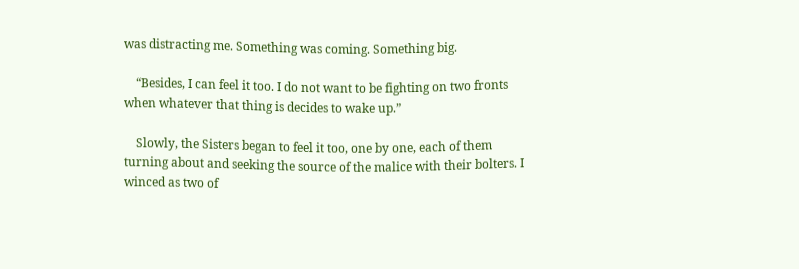was distracting me. Something was coming. Something big.

    “Besides, I can feel it too. I do not want to be fighting on two fronts when whatever that thing is decides to wake up.”

    Slowly, the Sisters began to feel it too, one by one, each of them turning about and seeking the source of the malice with their bolters. I winced as two of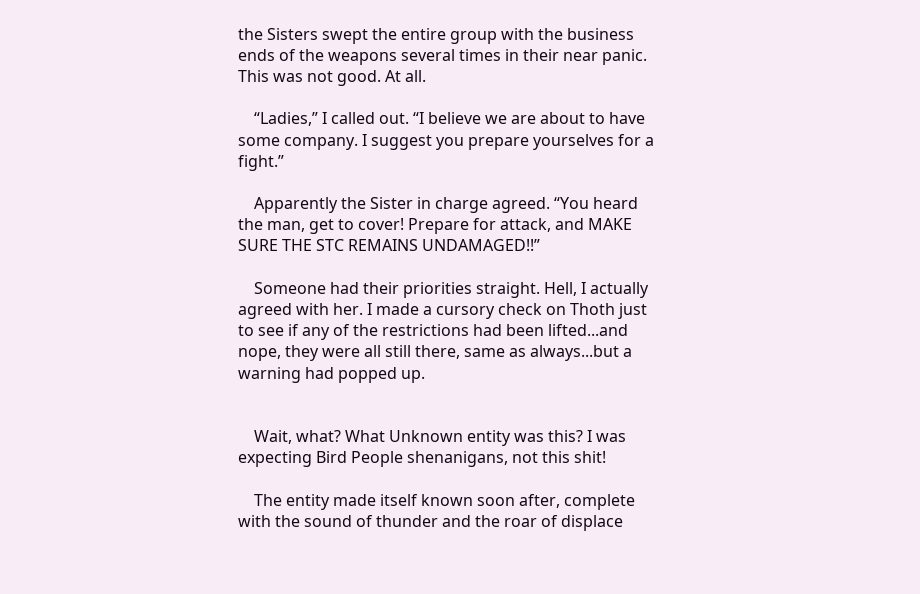the Sisters swept the entire group with the business ends of the weapons several times in their near panic. This was not good. At all.

    “Ladies,” I called out. “I believe we are about to have some company. I suggest you prepare yourselves for a fight.”

    Apparently the Sister in charge agreed. “You heard the man, get to cover! Prepare for attack, and MAKE SURE THE STC REMAINS UNDAMAGED!!”

    Someone had their priorities straight. Hell, I actually agreed with her. I made a cursory check on Thoth just to see if any of the restrictions had been lifted...and nope, they were all still there, same as always...but a warning had popped up.


    Wait, what? What Unknown entity was this? I was expecting Bird People shenanigans, not this shit!

    The entity made itself known soon after, complete with the sound of thunder and the roar of displace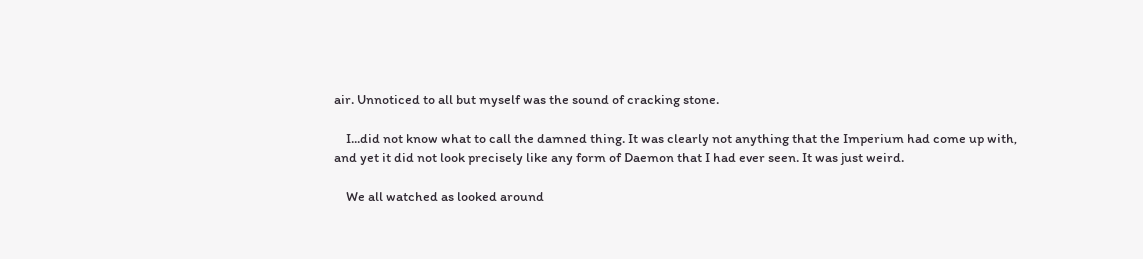air. Unnoticed to all but myself was the sound of cracking stone.

    I...did not know what to call the damned thing. It was clearly not anything that the Imperium had come up with, and yet it did not look precisely like any form of Daemon that I had ever seen. It was just weird.

    We all watched as looked around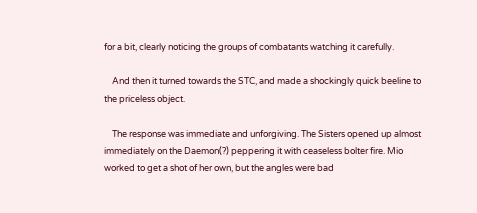for a bit, clearly noticing the groups of combatants watching it carefully.

    And then it turned towards the STC, and made a shockingly quick beeline to the priceless object.

    The response was immediate and unforgiving. The Sisters opened up almost immediately on the Daemon(?) peppering it with ceaseless bolter fire. Mio worked to get a shot of her own, but the angles were bad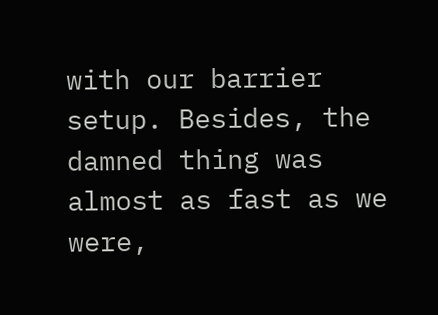with our barrier setup. Besides, the damned thing was almost as fast as we were,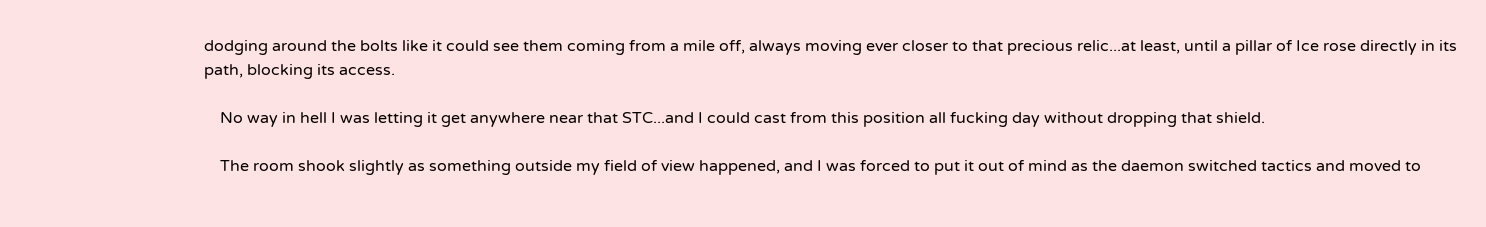dodging around the bolts like it could see them coming from a mile off, always moving ever closer to that precious relic...at least, until a pillar of Ice rose directly in its path, blocking its access.

    No way in hell I was letting it get anywhere near that STC...and I could cast from this position all fucking day without dropping that shield.

    The room shook slightly as something outside my field of view happened, and I was forced to put it out of mind as the daemon switched tactics and moved to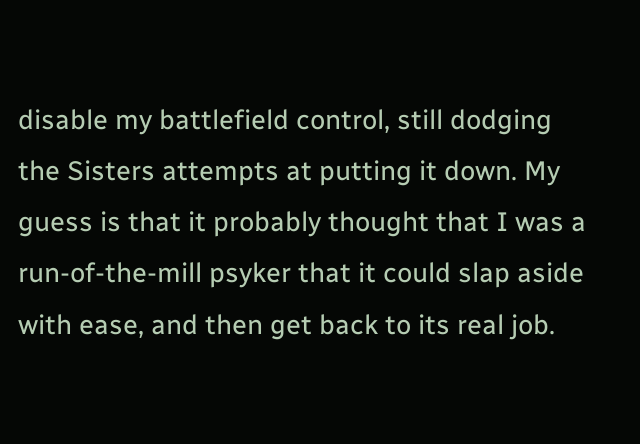disable my battlefield control, still dodging the Sisters attempts at putting it down. My guess is that it probably thought that I was a run-of-the-mill psyker that it could slap aside with ease, and then get back to its real job.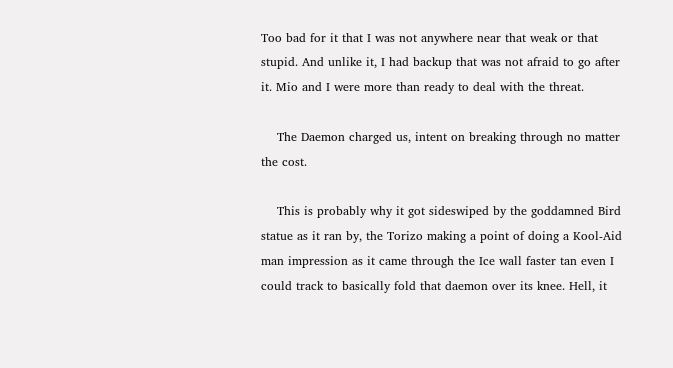Too bad for it that I was not anywhere near that weak or that stupid. And unlike it, I had backup that was not afraid to go after it. Mio and I were more than ready to deal with the threat.

    The Daemon charged us, intent on breaking through no matter the cost.

    This is probably why it got sideswiped by the goddamned Bird statue as it ran by, the Torizo making a point of doing a Kool-Aid man impression as it came through the Ice wall faster tan even I could track to basically fold that daemon over its knee. Hell, it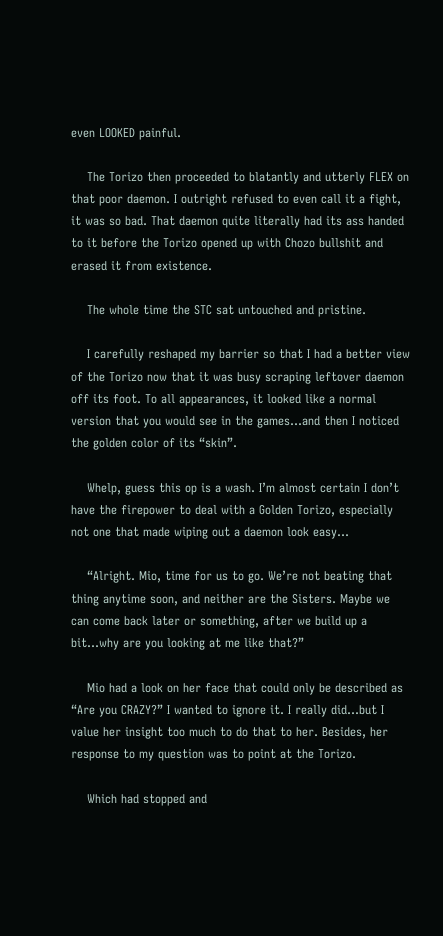even LOOKED painful.

    The Torizo then proceeded to blatantly and utterly FLEX on that poor daemon. I outright refused to even call it a fight, it was so bad. That daemon quite literally had its ass handed to it before the Torizo opened up with Chozo bullshit and erased it from existence.

    The whole time the STC sat untouched and pristine.

    I carefully reshaped my barrier so that I had a better view of the Torizo now that it was busy scraping leftover daemon off its foot. To all appearances, it looked like a normal version that you would see in the games...and then I noticed the golden color of its “skin”.

    Whelp, guess this op is a wash. I’m almost certain I don’t have the firepower to deal with a Golden Torizo, especially not one that made wiping out a daemon look easy…

    “Alright. Mio, time for us to go. We’re not beating that thing anytime soon, and neither are the Sisters. Maybe we can come back later or something, after we build up a bit...why are you looking at me like that?”

    Mio had a look on her face that could only be described as “Are you CRAZY?” I wanted to ignore it. I really did...but I value her insight too much to do that to her. Besides, her response to my question was to point at the Torizo.

    Which had stopped and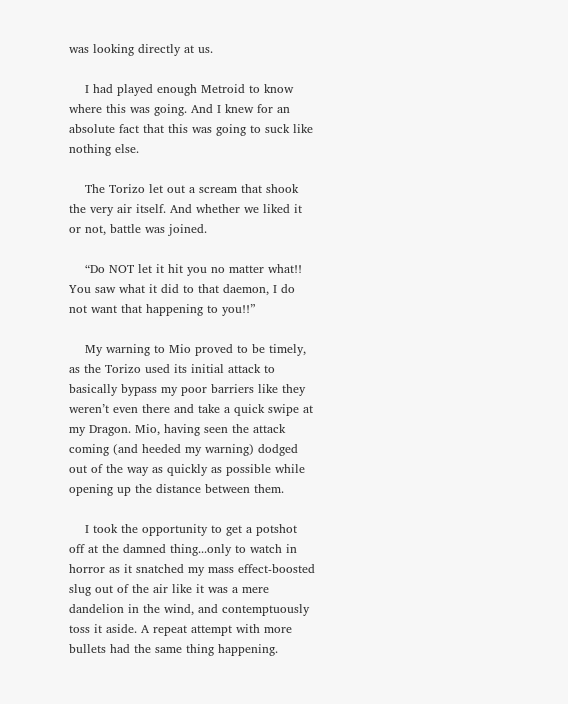was looking directly at us.

    I had played enough Metroid to know where this was going. And I knew for an absolute fact that this was going to suck like nothing else.

    The Torizo let out a scream that shook the very air itself. And whether we liked it or not, battle was joined.

    “Do NOT let it hit you no matter what!! You saw what it did to that daemon, I do not want that happening to you!!”

    My warning to Mio proved to be timely, as the Torizo used its initial attack to basically bypass my poor barriers like they weren’t even there and take a quick swipe at my Dragon. Mio, having seen the attack coming (and heeded my warning) dodged out of the way as quickly as possible while opening up the distance between them.

    I took the opportunity to get a potshot off at the damned thing...only to watch in horror as it snatched my mass effect-boosted slug out of the air like it was a mere dandelion in the wind, and contemptuously toss it aside. A repeat attempt with more bullets had the same thing happening.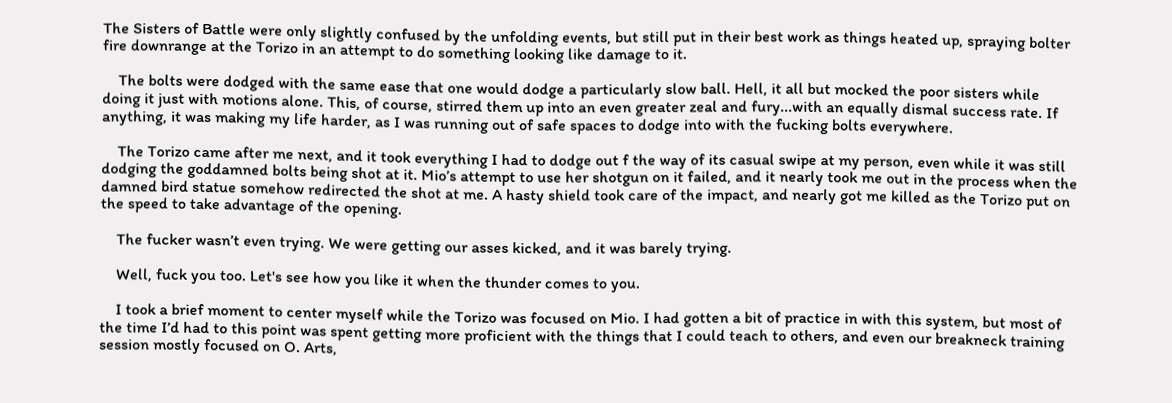The Sisters of Battle were only slightly confused by the unfolding events, but still put in their best work as things heated up, spraying bolter fire downrange at the Torizo in an attempt to do something looking like damage to it.

    The bolts were dodged with the same ease that one would dodge a particularly slow ball. Hell, it all but mocked the poor sisters while doing it just with motions alone. This, of course, stirred them up into an even greater zeal and fury...with an equally dismal success rate. If anything, it was making my life harder, as I was running out of safe spaces to dodge into with the fucking bolts everywhere.

    The Torizo came after me next, and it took everything I had to dodge out f the way of its casual swipe at my person, even while it was still dodging the goddamned bolts being shot at it. Mio’s attempt to use her shotgun on it failed, and it nearly took me out in the process when the damned bird statue somehow redirected the shot at me. A hasty shield took care of the impact, and nearly got me killed as the Torizo put on the speed to take advantage of the opening.

    The fucker wasn’t even trying. We were getting our asses kicked, and it was barely trying.

    Well, fuck you too. Let's see how you like it when the thunder comes to you.

    I took a brief moment to center myself while the Torizo was focused on Mio. I had gotten a bit of practice in with this system, but most of the time I’d had to this point was spent getting more proficient with the things that I could teach to others, and even our breakneck training session mostly focused on O. Arts,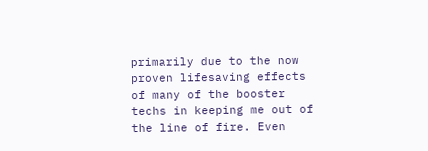primarily due to the now proven lifesaving effects of many of the booster techs in keeping me out of the line of fire. Even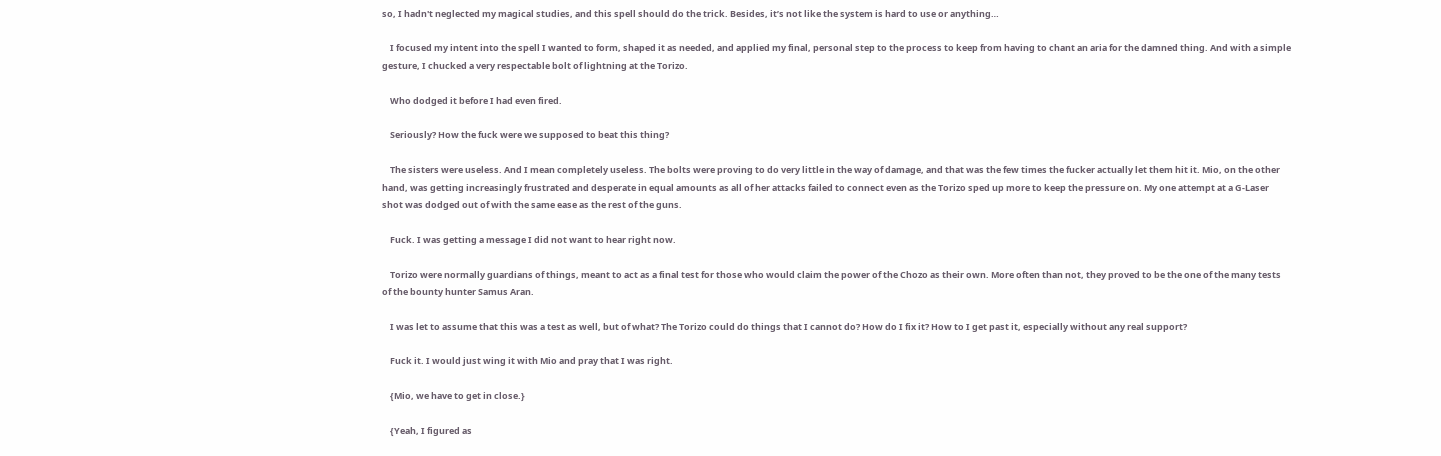so, I hadn't neglected my magical studies, and this spell should do the trick. Besides, it’s not like the system is hard to use or anything…

    I focused my intent into the spell I wanted to form, shaped it as needed, and applied my final, personal step to the process to keep from having to chant an aria for the damned thing. And with a simple gesture, I chucked a very respectable bolt of lightning at the Torizo.

    Who dodged it before I had even fired.

    Seriously? How the fuck were we supposed to beat this thing?

    The sisters were useless. And I mean completely useless. The bolts were proving to do very little in the way of damage, and that was the few times the fucker actually let them hit it. Mio, on the other hand, was getting increasingly frustrated and desperate in equal amounts as all of her attacks failed to connect even as the Torizo sped up more to keep the pressure on. My one attempt at a G-Laser shot was dodged out of with the same ease as the rest of the guns.

    Fuck. I was getting a message I did not want to hear right now.

    Torizo were normally guardians of things, meant to act as a final test for those who would claim the power of the Chozo as their own. More often than not, they proved to be the one of the many tests of the bounty hunter Samus Aran.

    I was let to assume that this was a test as well, but of what? The Torizo could do things that I cannot do? How do I fix it? How to I get past it, especially without any real support?

    Fuck it. I would just wing it with Mio and pray that I was right.

    {Mio, we have to get in close.}

    {Yeah, I figured as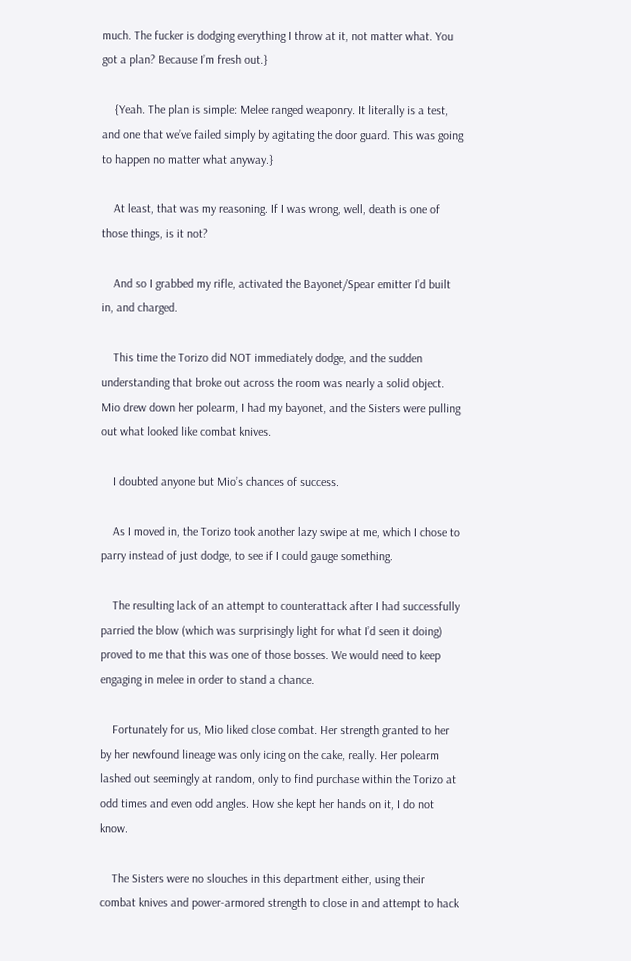much. The fucker is dodging everything I throw at it, not matter what. You got a plan? Because I’m fresh out.}

    {Yeah. The plan is simple: Melee ranged weaponry. It literally is a test, and one that we’ve failed simply by agitating the door guard. This was going to happen no matter what anyway.}

    At least, that was my reasoning. If I was wrong, well, death is one of those things, is it not?

    And so I grabbed my rifle, activated the Bayonet/Spear emitter I’d built in, and charged.

    This time the Torizo did NOT immediately dodge, and the sudden understanding that broke out across the room was nearly a solid object. Mio drew down her polearm, I had my bayonet, and the Sisters were pulling out what looked like combat knives.

    I doubted anyone but Mio’s chances of success.

    As I moved in, the Torizo took another lazy swipe at me, which I chose to parry instead of just dodge, to see if I could gauge something.

    The resulting lack of an attempt to counterattack after I had successfully parried the blow (which was surprisingly light for what I’d seen it doing) proved to me that this was one of those bosses. We would need to keep engaging in melee in order to stand a chance.

    Fortunately for us, Mio liked close combat. Her strength granted to her by her newfound lineage was only icing on the cake, really. Her polearm lashed out seemingly at random, only to find purchase within the Torizo at odd times and even odd angles. How she kept her hands on it, I do not know.

    The Sisters were no slouches in this department either, using their combat knives and power-armored strength to close in and attempt to hack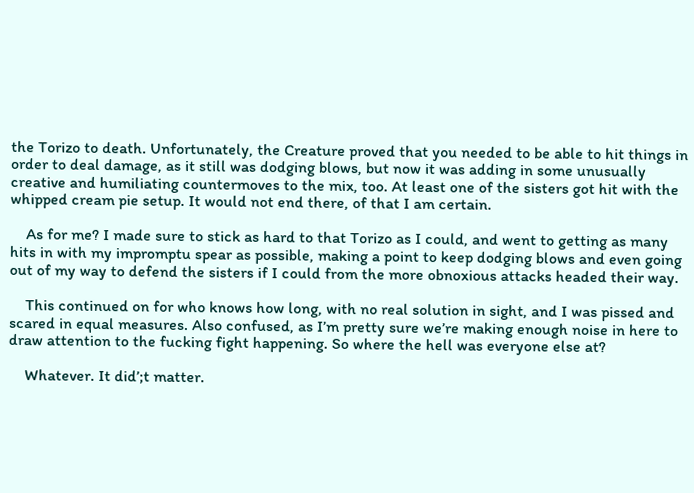the Torizo to death. Unfortunately, the Creature proved that you needed to be able to hit things in order to deal damage, as it still was dodging blows, but now it was adding in some unusually creative and humiliating countermoves to the mix, too. At least one of the sisters got hit with the whipped cream pie setup. It would not end there, of that I am certain.

    As for me? I made sure to stick as hard to that Torizo as I could, and went to getting as many hits in with my impromptu spear as possible, making a point to keep dodging blows and even going out of my way to defend the sisters if I could from the more obnoxious attacks headed their way.

    This continued on for who knows how long, with no real solution in sight, and I was pissed and scared in equal measures. Also confused, as I’m pretty sure we’re making enough noise in here to draw attention to the fucking fight happening. So where the hell was everyone else at?

    Whatever. It did’;t matter.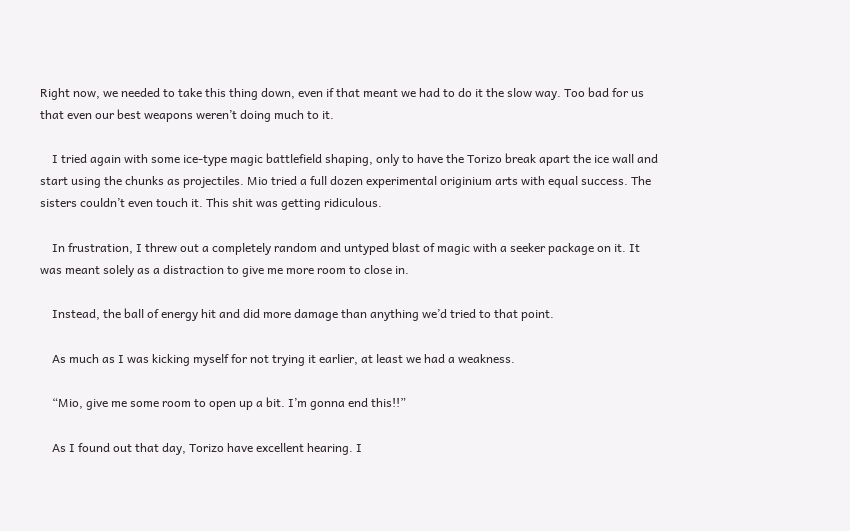Right now, we needed to take this thing down, even if that meant we had to do it the slow way. Too bad for us that even our best weapons weren’t doing much to it.

    I tried again with some ice-type magic battlefield shaping, only to have the Torizo break apart the ice wall and start using the chunks as projectiles. Mio tried a full dozen experimental originium arts with equal success. The sisters couldn’t even touch it. This shit was getting ridiculous.

    In frustration, I threw out a completely random and untyped blast of magic with a seeker package on it. It was meant solely as a distraction to give me more room to close in.

    Instead, the ball of energy hit and did more damage than anything we’d tried to that point.

    As much as I was kicking myself for not trying it earlier, at least we had a weakness.

    “Mio, give me some room to open up a bit. I’m gonna end this!!”

    As I found out that day, Torizo have excellent hearing. I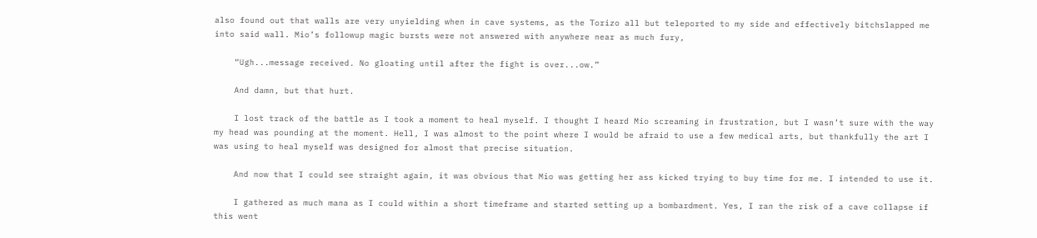also found out that walls are very unyielding when in cave systems, as the Torizo all but teleported to my side and effectively bitchslapped me into said wall. Mio’s followup magic bursts were not answered with anywhere near as much fury,

    “Ugh...message received. No gloating until after the fight is over...ow.”

    And damn, but that hurt.

    I lost track of the battle as I took a moment to heal myself. I thought I heard Mio screaming in frustration, but I wasn’t sure with the way my head was pounding at the moment. Hell, I was almost to the point where I would be afraid to use a few medical arts, but thankfully the art I was using to heal myself was designed for almost that precise situation.

    And now that I could see straight again, it was obvious that Mio was getting her ass kicked trying to buy time for me. I intended to use it.

    I gathered as much mana as I could within a short timeframe and started setting up a bombardment. Yes, I ran the risk of a cave collapse if this went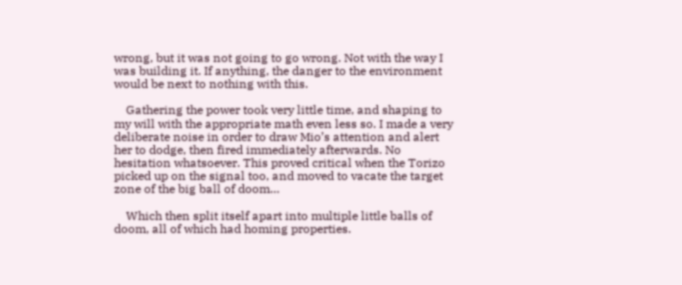wrong, but it was not going to go wrong. Not with the way I was building it. If anything, the danger to the environment would be next to nothing with this.

    Gathering the power took very little time, and shaping to my will with the appropriate math even less so. I made a very deliberate noise in order to draw Mio’s attention and alert her to dodge, then fired immediately afterwards. No hesitation whatsoever. This proved critical when the Torizo picked up on the signal too, and moved to vacate the target zone of the big ball of doom…

    Which then split itself apart into multiple little balls of doom, all of which had homing properties.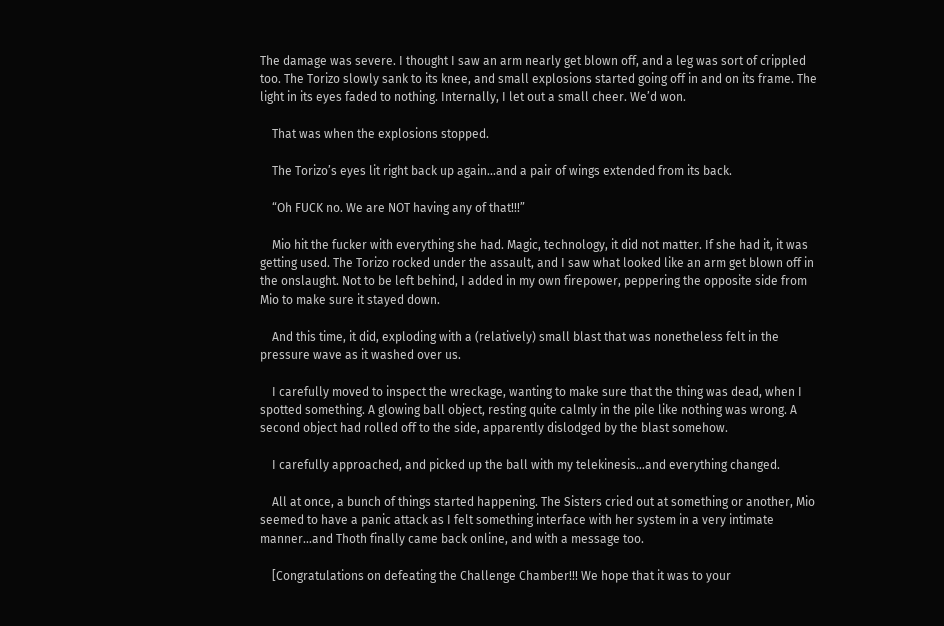The damage was severe. I thought I saw an arm nearly get blown off, and a leg was sort of crippled too. The Torizo slowly sank to its knee, and small explosions started going off in and on its frame. The light in its eyes faded to nothing. Internally, I let out a small cheer. We’d won.

    That was when the explosions stopped.

    The Torizo’s eyes lit right back up again...and a pair of wings extended from its back.

    “Oh FUCK no. We are NOT having any of that!!!”

    Mio hit the fucker with everything she had. Magic, technology, it did not matter. If she had it, it was getting used. The Torizo rocked under the assault, and I saw what looked like an arm get blown off in the onslaught. Not to be left behind, I added in my own firepower, peppering the opposite side from Mio to make sure it stayed down.

    And this time, it did, exploding with a (relatively) small blast that was nonetheless felt in the pressure wave as it washed over us.

    I carefully moved to inspect the wreckage, wanting to make sure that the thing was dead, when I spotted something. A glowing ball object, resting quite calmly in the pile like nothing was wrong. A second object had rolled off to the side, apparently dislodged by the blast somehow.

    I carefully approached, and picked up the ball with my telekinesis...and everything changed.

    All at once, a bunch of things started happening. The Sisters cried out at something or another, Mio seemed to have a panic attack as I felt something interface with her system in a very intimate manner...and Thoth finally came back online, and with a message too.

    [Congratulations on defeating the Challenge Chamber!!! We hope that it was to your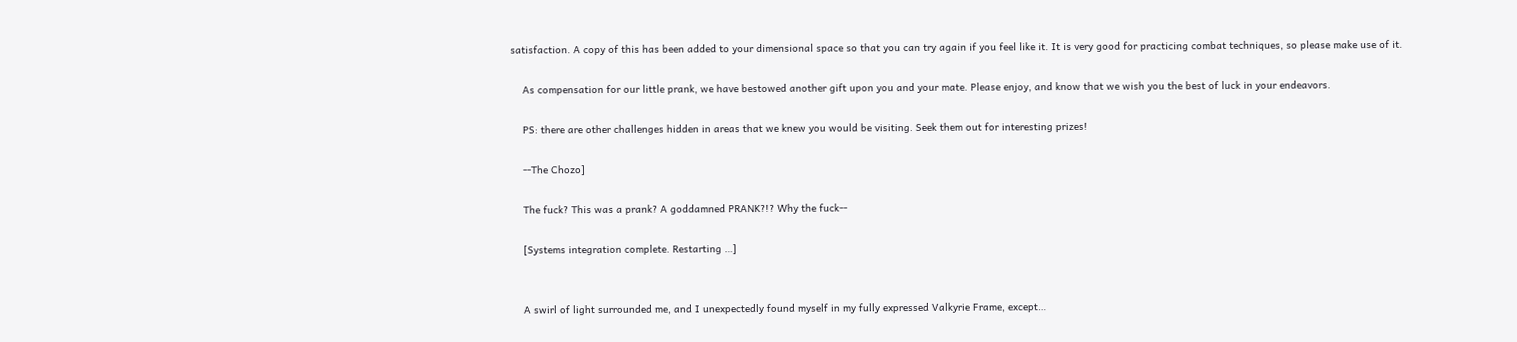satisfaction. A copy of this has been added to your dimensional space so that you can try again if you feel like it. It is very good for practicing combat techniques, so please make use of it.

    As compensation for our little prank, we have bestowed another gift upon you and your mate. Please enjoy, and know that we wish you the best of luck in your endeavors.

    PS: there are other challenges hidden in areas that we knew you would be visiting. Seek them out for interesting prizes!

    --The Chozo]

    The fuck? This was a prank? A goddamned PRANK?!? Why the fuck--

    [Systems integration complete. Restarting …]


    A swirl of light surrounded me, and I unexpectedly found myself in my fully expressed Valkyrie Frame, except…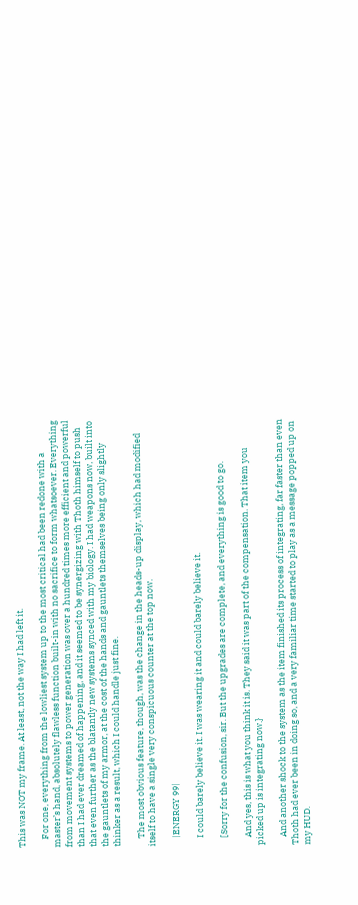This was NOT my frame. At least, not the way I had left it.

    For one, everything from the lowliest system up to the most critical had been redone with a master’s hand, absolutely flawless function built-in with no sacrifice to form whatsoever. Everything from movement systems to power generation was over a hundred times more efficient and powerful than I had ever dreamed of happening, and it seemed to be synergizing with Thoth himself to push that even further as the blatantly new systems synced with my biology. I had weapons now, built into the gauntlets of my armor, at the cost of the hands and gauntlets themselves being only slightly thinker as a result, which I could handle just fine.

    The most obvious feature, though, was the change in the heads-up display, which had modified itself to have a single very conspicuous counter at the top now.

    |ENERGY 99|

    I could barely believe it. I was wearing it and could barely believe it.

    [Sorry for the confusion, sir. But the upgrades are complete, and everything is good to go.

    And yes, this is what you think it is. They said it was part of the compensation. That item you picked up is integrating now.}

    And another shock to the system as the item finished its process of integrating, far faster than even Thoth had ever been in doing so, and a very familiar time started to play as a message popped up on my HUD.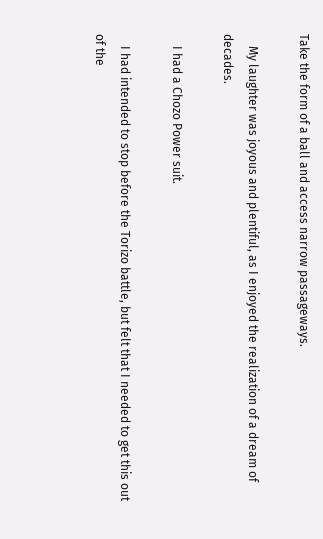Take the form of a ball and access narrow passageways.

    My laughter was joyous and plentiful, as I enjoyed the realization of a dream of decades.

    I had a Chozo Power suit.

    I had intended to stop before the Torizo battle, but felt that I needed to get this out of the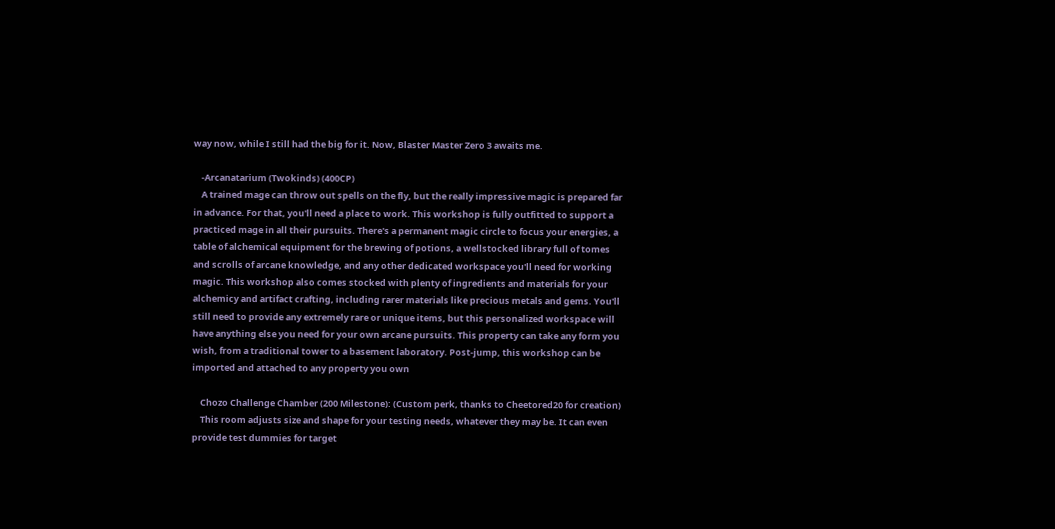way now, while I still had the big for it. Now, Blaster Master Zero 3 awaits me.

    -Arcanatarium (Twokinds) (400CP)
    A trained mage can throw out spells on the fly, but the really impressive magic is prepared far in advance. For that, you'll need a place to work. This workshop is fully outfitted to support a practiced mage in all their pursuits. There's a permanent magic circle to focus your energies, a table of alchemical equipment for the brewing of potions, a wellstocked library full of tomes and scrolls of arcane knowledge, and any other dedicated workspace you'll need for working magic. This workshop also comes stocked with plenty of ingredients and materials for your alchemicy and artifact crafting, including rarer materials like precious metals and gems. You'll still need to provide any extremely rare or unique items, but this personalized workspace will have anything else you need for your own arcane pursuits. This property can take any form you wish, from a traditional tower to a basement laboratory. Post-jump, this workshop can be imported and attached to any property you own

    Chozo Challenge Chamber (200 Milestone): (Custom perk, thanks to Cheetored20 for creation)
    This room adjusts size and shape for your testing needs, whatever they may be. It can even provide test dummies for target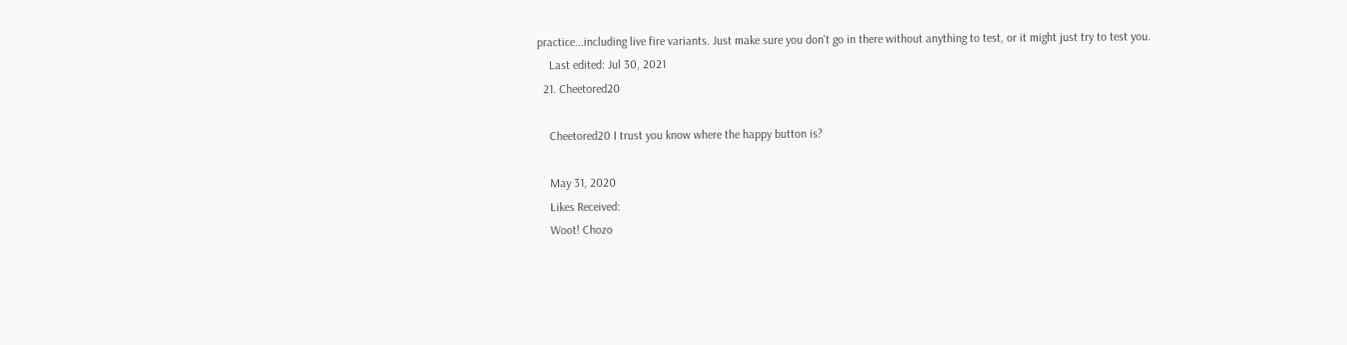practice...including live fire variants. Just make sure you don't go in there without anything to test, or it might just try to test you.
    Last edited: Jul 30, 2021
  21. Cheetored20

    Cheetored20 I trust you know where the happy button is?

    May 31, 2020
    Likes Received:
    Woot! Chozo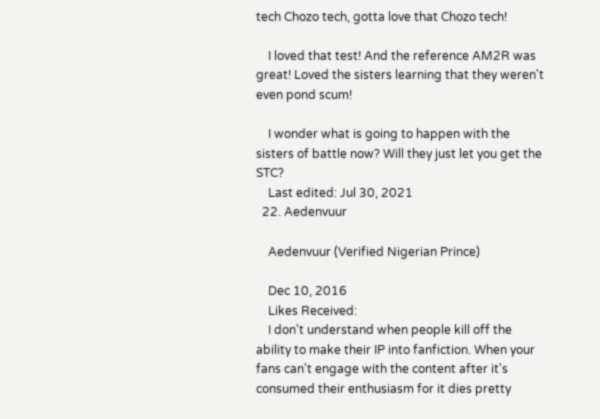tech Chozo tech, gotta love that Chozo tech!

    I loved that test! And the reference AM2R was great! Loved the sisters learning that they weren't even pond scum!

    I wonder what is going to happen with the sisters of battle now? Will they just let you get the STC?
    Last edited: Jul 30, 2021
  22. Aedenvuur

    Aedenvuur (Verified Nigerian Prince)

    Dec 10, 2016
    Likes Received:
    I don't understand when people kill off the ability to make their IP into fanfiction. When your fans can't engage with the content after it's consumed their enthusiasm for it dies pretty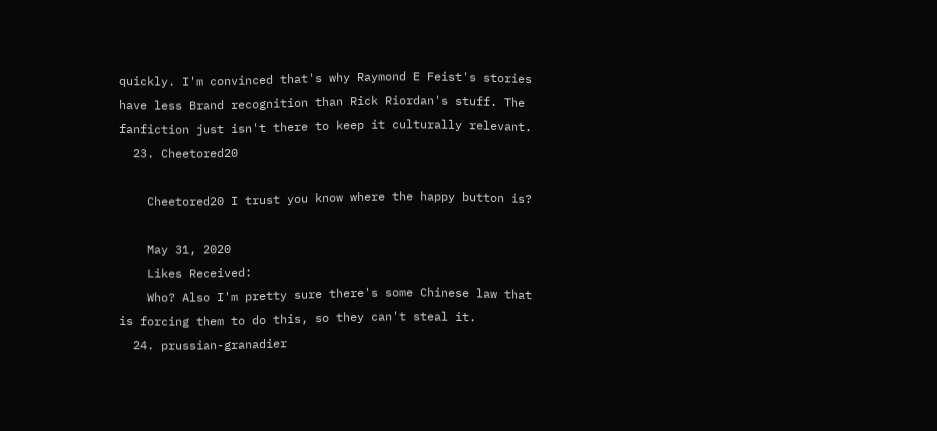quickly. I'm convinced that's why Raymond E Feist's stories have less Brand recognition than Rick Riordan's stuff. The fanfiction just isn't there to keep it culturally relevant.
  23. Cheetored20

    Cheetored20 I trust you know where the happy button is?

    May 31, 2020
    Likes Received:
    Who? Also I'm pretty sure there's some Chinese law that is forcing them to do this, so they can't steal it.
  24. prussian-granadier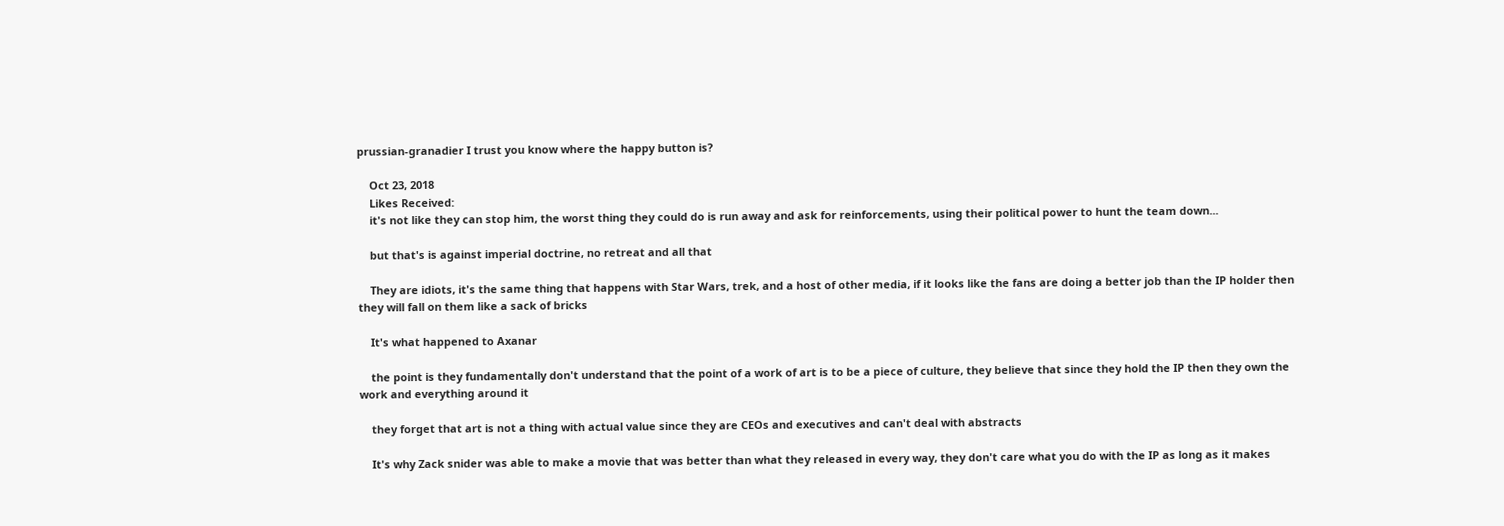prussian-granadier I trust you know where the happy button is?

    Oct 23, 2018
    Likes Received:
    it's not like they can stop him, the worst thing they could do is run away and ask for reinforcements, using their political power to hunt the team down...

    but that's is against imperial doctrine, no retreat and all that

    They are idiots, it's the same thing that happens with Star Wars, trek, and a host of other media, if it looks like the fans are doing a better job than the IP holder then they will fall on them like a sack of bricks

    It's what happened to Axanar

    the point is they fundamentally don't understand that the point of a work of art is to be a piece of culture, they believe that since they hold the IP then they own the work and everything around it

    they forget that art is not a thing with actual value since they are CEOs and executives and can't deal with abstracts

    It's why Zack snider was able to make a movie that was better than what they released in every way, they don't care what you do with the IP as long as it makes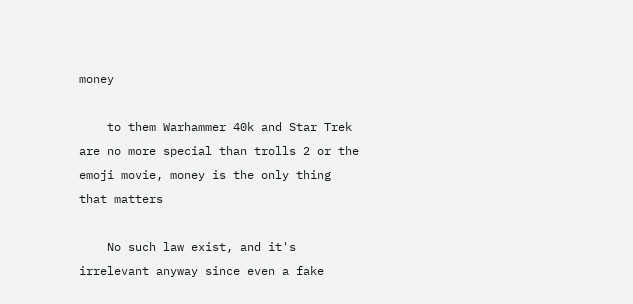money

    to them Warhammer 40k and Star Trek are no more special than trolls 2 or the emoji movie, money is the only thing that matters

    No such law exist, and it's irrelevant anyway since even a fake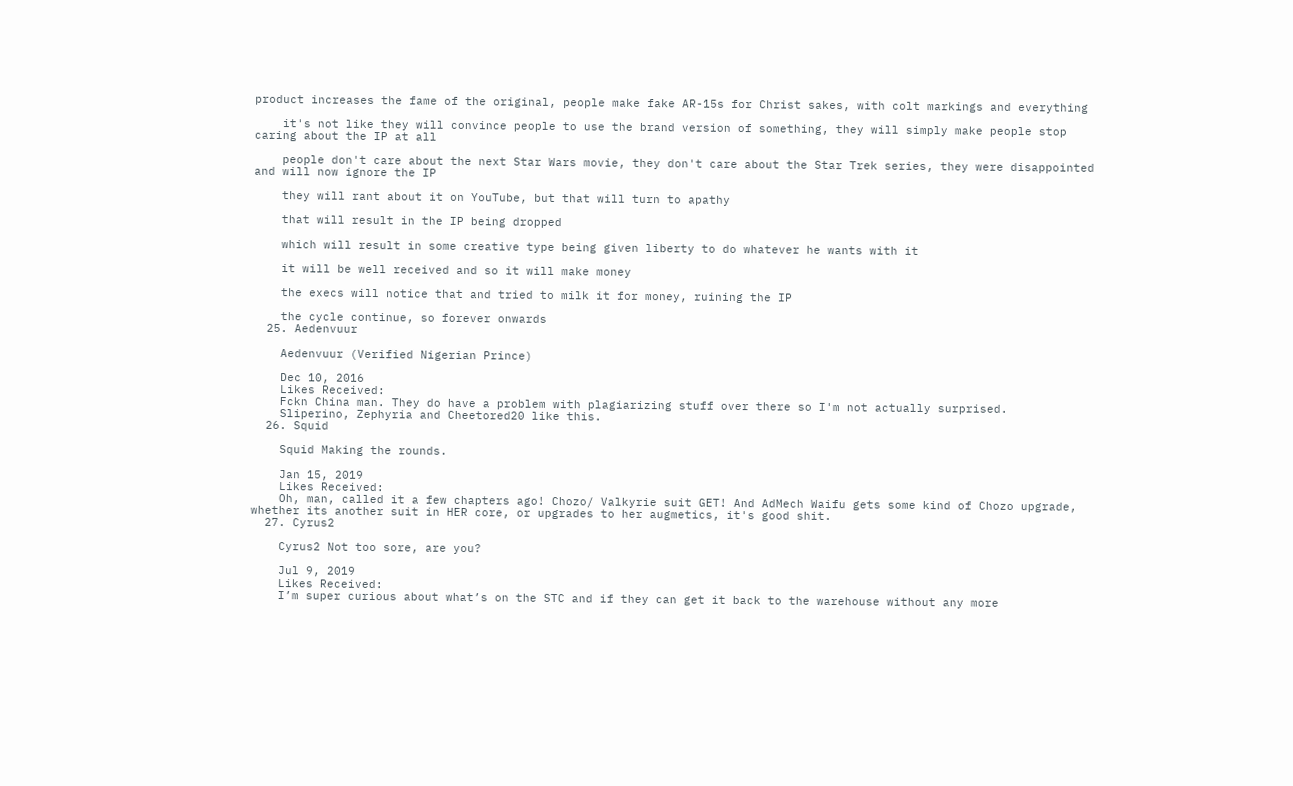product increases the fame of the original, people make fake AR-15s for Christ sakes, with colt markings and everything

    it's not like they will convince people to use the brand version of something, they will simply make people stop caring about the IP at all

    people don't care about the next Star Wars movie, they don't care about the Star Trek series, they were disappointed and will now ignore the IP

    they will rant about it on YouTube, but that will turn to apathy

    that will result in the IP being dropped

    which will result in some creative type being given liberty to do whatever he wants with it

    it will be well received and so it will make money

    the execs will notice that and tried to milk it for money, ruining the IP

    the cycle continue, so forever onwards
  25. Aedenvuur

    Aedenvuur (Verified Nigerian Prince)

    Dec 10, 2016
    Likes Received:
    Fckn China man. They do have a problem with plagiarizing stuff over there so I'm not actually surprised.
    Sliperino, Zephyria and Cheetored20 like this.
  26. Squid

    Squid Making the rounds.

    Jan 15, 2019
    Likes Received:
    Oh, man, called it a few chapters ago! Chozo/ Valkyrie suit GET! And AdMech Waifu gets some kind of Chozo upgrade, whether its another suit in HER core, or upgrades to her augmetics, it's good shit.
  27. Cyrus2

    Cyrus2 Not too sore, are you?

    Jul 9, 2019
    Likes Received:
    I’m super curious about what’s on the STC and if they can get it back to the warehouse without any more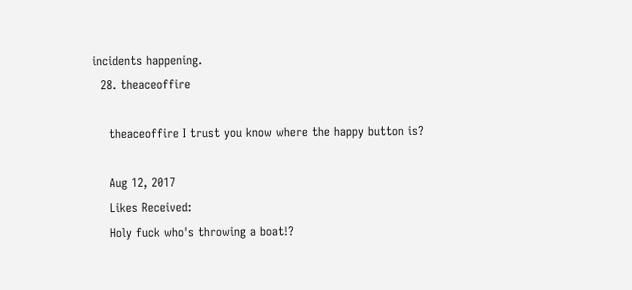incidents happening.
  28. theaceoffire

    theaceoffire I trust you know where the happy button is?

    Aug 12, 2017
    Likes Received:
    Holy fuck who's throwing a boat!?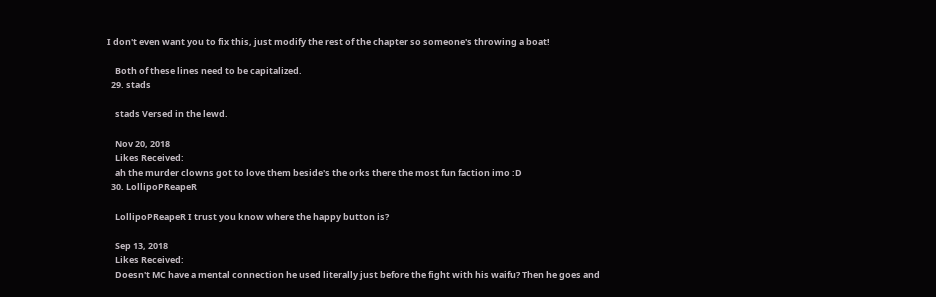I don't even want you to fix this, just modify the rest of the chapter so someone's throwing a boat!

    Both of these lines need to be capitalized.
  29. stads

    stads Versed in the lewd.

    Nov 20, 2018
    Likes Received:
    ah the murder clowns got to love them beside's the orks there the most fun faction imo :D
  30. LollipoPReapeR

    LollipoPReapeR I trust you know where the happy button is?

    Sep 13, 2018
    Likes Received:
    Doesn't MC have a mental connection he used literally just before the fight with his waifu? Then he goes and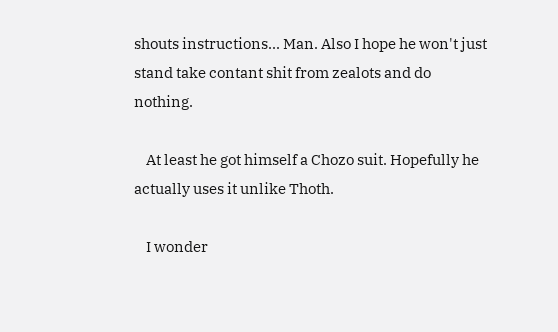shouts instructions... Man. Also I hope he won't just stand take contant shit from zealots and do nothing.

    At least he got himself a Chozo suit. Hopefully he actually uses it unlike Thoth.

    I wonder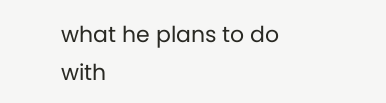what he plans to do with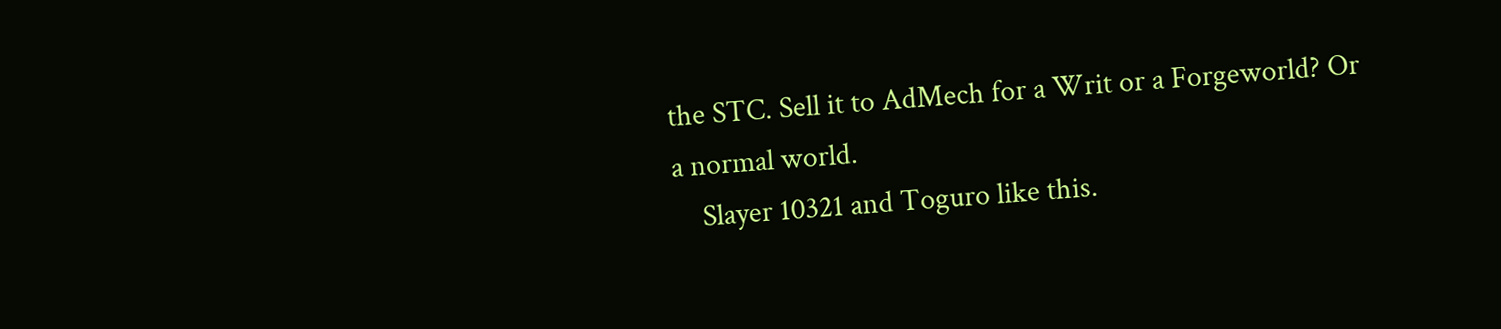the STC. Sell it to AdMech for a Writ or a Forgeworld? Or a normal world.
    Slayer 10321 and Toguro like this.